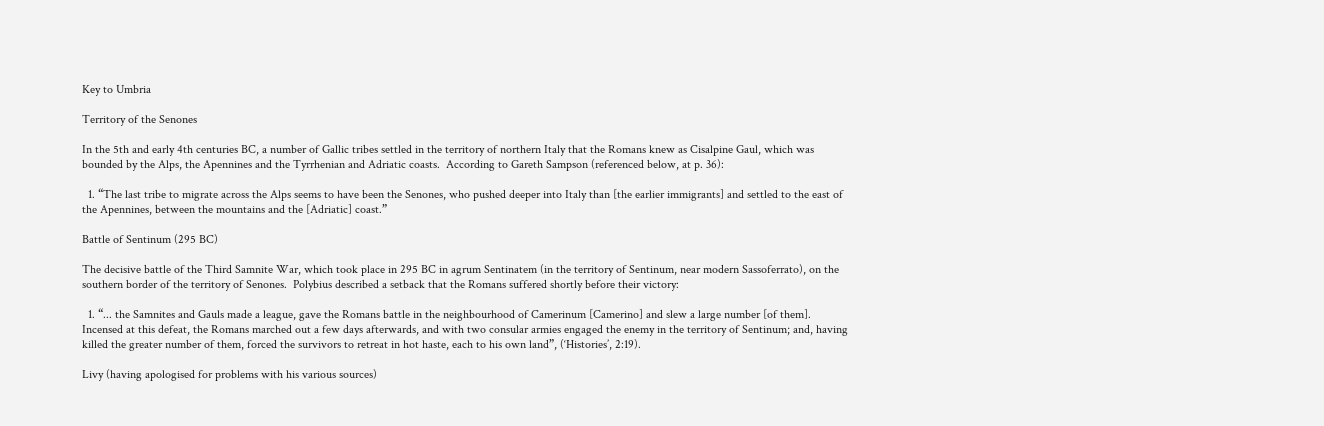Key to Umbria

Territory of the Senones

In the 5th and early 4th centuries BC, a number of Gallic tribes settled in the territory of northern Italy that the Romans knew as Cisalpine Gaul, which was bounded by the Alps, the Apennines and the Tyrrhenian and Adriatic coasts.  According to Gareth Sampson (referenced below, at p. 36):

  1. “The last tribe to migrate across the Alps seems to have been the Senones, who pushed deeper into Italy than [the earlier immigrants] and settled to the east of the Apennines, between the mountains and the [Adriatic] coast.”

Battle of Sentinum (295 BC)

The decisive battle of the Third Samnite War, which took place in 295 BC in agrum Sentinatem (in the territory of Sentinum, near modern Sassoferrato), on the southern border of the territory of Senones.  Polybius described a setback that the Romans suffered shortly before their victory:

  1. “... the Samnites and Gauls made a league, gave the Romans battle in the neighbourhood of Camerinum [Camerino] and slew a large number [of them].  Incensed at this defeat, the Romans marched out a few days afterwards, and with two consular armies engaged the enemy in the territory of Sentinum; and, having killed the greater number of them, forced the survivors to retreat in hot haste, each to his own land”, (‘Histories’, 2:19).

Livy (having apologised for problems with his various sources)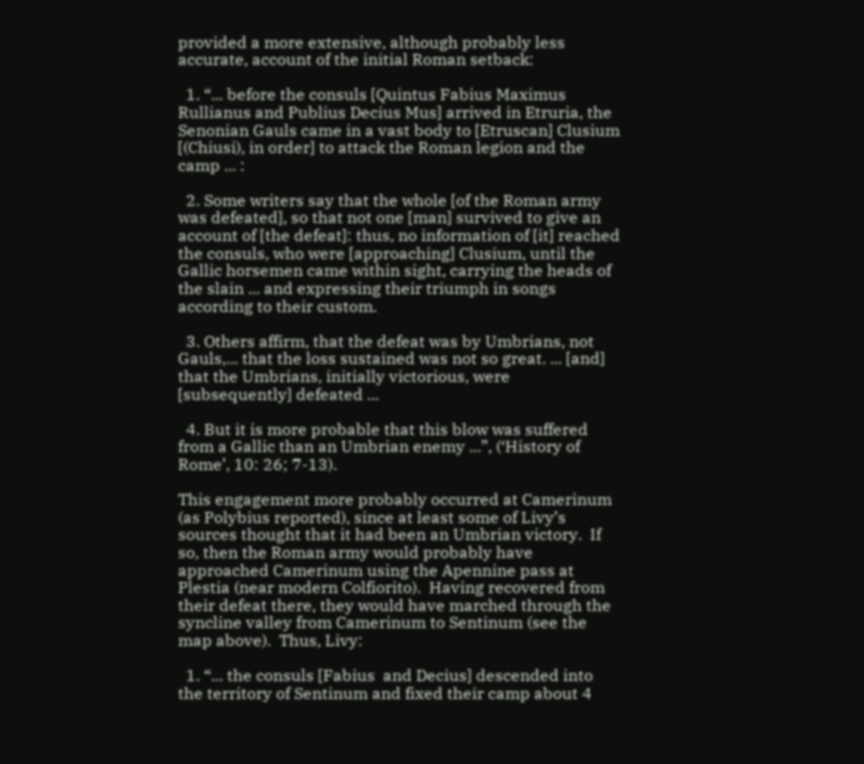provided a more extensive, although probably less accurate, account of the initial Roman setback:

  1. “... before the consuls [Quintus Fabius Maximus Rullianus and Publius Decius Mus] arrived in Etruria, the Senonian Gauls came in a vast body to [Etruscan] Clusium [(Chiusi), in order] to attack the Roman legion and the camp ... :

  2. Some writers say that the whole [of the Roman army was defeated], so that not one [man] survived to give an account of [the defeat]: thus, no information of [it] reached the consuls, who were [approaching] Clusium, until the Gallic horsemen came within sight, carrying the heads of the slain ... and expressing their triumph in songs according to their custom.

  3. Others affirm, that the defeat was by Umbrians, not Gauls,... that the loss sustained was not so great. ... [and] that the Umbrians, initially victorious, were [subsequently] defeated ...

  4. But it is more probable that this blow was suffered from a Gallic than an Umbrian enemy ...”, (‘History of Rome’, 10: 26; 7-13).

This engagement more probably occurred at Camerinum (as Polybius reported), since at least some of Livy’s sources thought that it had been an Umbrian victory.  If so, then the Roman army would probably have approached Camerinum using the Apennine pass at Plestia (near modern Colfiorito).  Having recovered from their defeat there, they would have marched through the syncline valley from Camerinum to Sentinum (see the map above).  Thus, Livy:

  1. “... the consuls [Fabius  and Decius] descended into the territory of Sentinum and fixed their camp about 4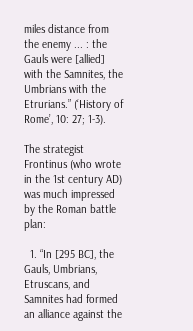miles distance from the enemy ... : the Gauls were [allied] with the Samnites, the Umbrians with the Etrurians.” (‘History of Rome’, 10: 27; 1-3).

The strategist Frontinus (who wrote in the 1st century AD) was much impressed by the Roman battle plan:

  1. “In [295 BC], the Gauls, Umbrians, Etruscans, and Samnites had formed an alliance against the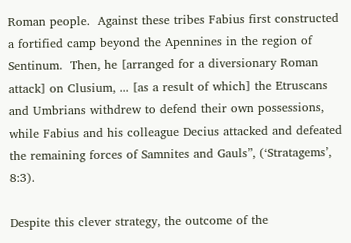Roman people.  Against these tribes Fabius first constructed a fortified camp beyond the Apennines in the region of Sentinum.  Then, he [arranged for a diversionary Roman attack] on Clusium, ... [as a result of which] the Etruscans and Umbrians withdrew to defend their own possessions, while Fabius and his colleague Decius attacked and defeated the remaining forces of Samnites and Gauls”, (‘Stratagems’, 8:3).

Despite this clever strategy, the outcome of the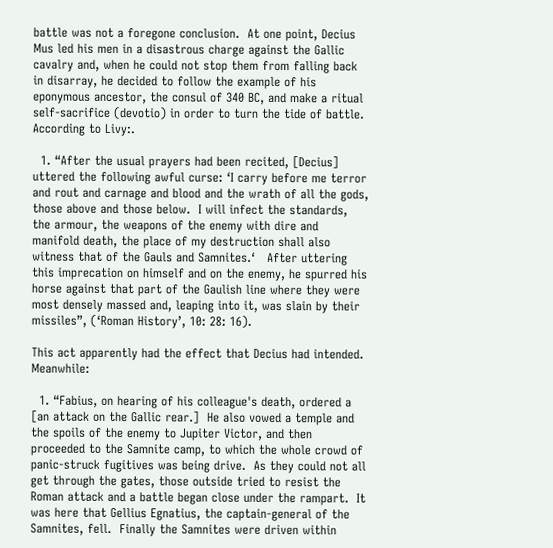battle was not a foregone conclusion.  At one point, Decius Mus led his men in a disastrous charge against the Gallic cavalry and, when he could not stop them from falling back in disarray, he decided to follow the example of his eponymous ancestor, the consul of 340 BC, and make a ritual self-sacrifice (devotio) in order to turn the tide of battle.  According to Livy:.

  1. “After the usual prayers had been recited, [Decius] uttered the following awful curse: ‘I carry before me terror and rout and carnage and blood and the wrath of all the gods, those above and those below.  I will infect the standards, the armour, the weapons of the enemy with dire and manifold death, the place of my destruction shall also witness that of the Gauls and Samnites.‘   After uttering this imprecation on himself and on the enemy, he spurred his horse against that part of the Gaulish line where they were most densely massed and, leaping into it, was slain by their missiles”, (‘Roman History’, 10: 28: 16).

This act apparently had the effect that Decius had intended.  Meanwhile:

  1. “Fabius, on hearing of his colleague's death, ordered a [an attack on the Gallic rear.]  He also vowed a temple and the spoils of the enemy to Jupiter Victor, and then proceeded to the Samnite camp, to which the whole crowd of panic-struck fugitives was being drive.  As they could not all get through the gates, those outside tried to resist the Roman attack and a battle began close under the rampart.  It was here that Gellius Egnatius, the captain-general of the Samnites, fell.  Finally the Samnites were driven within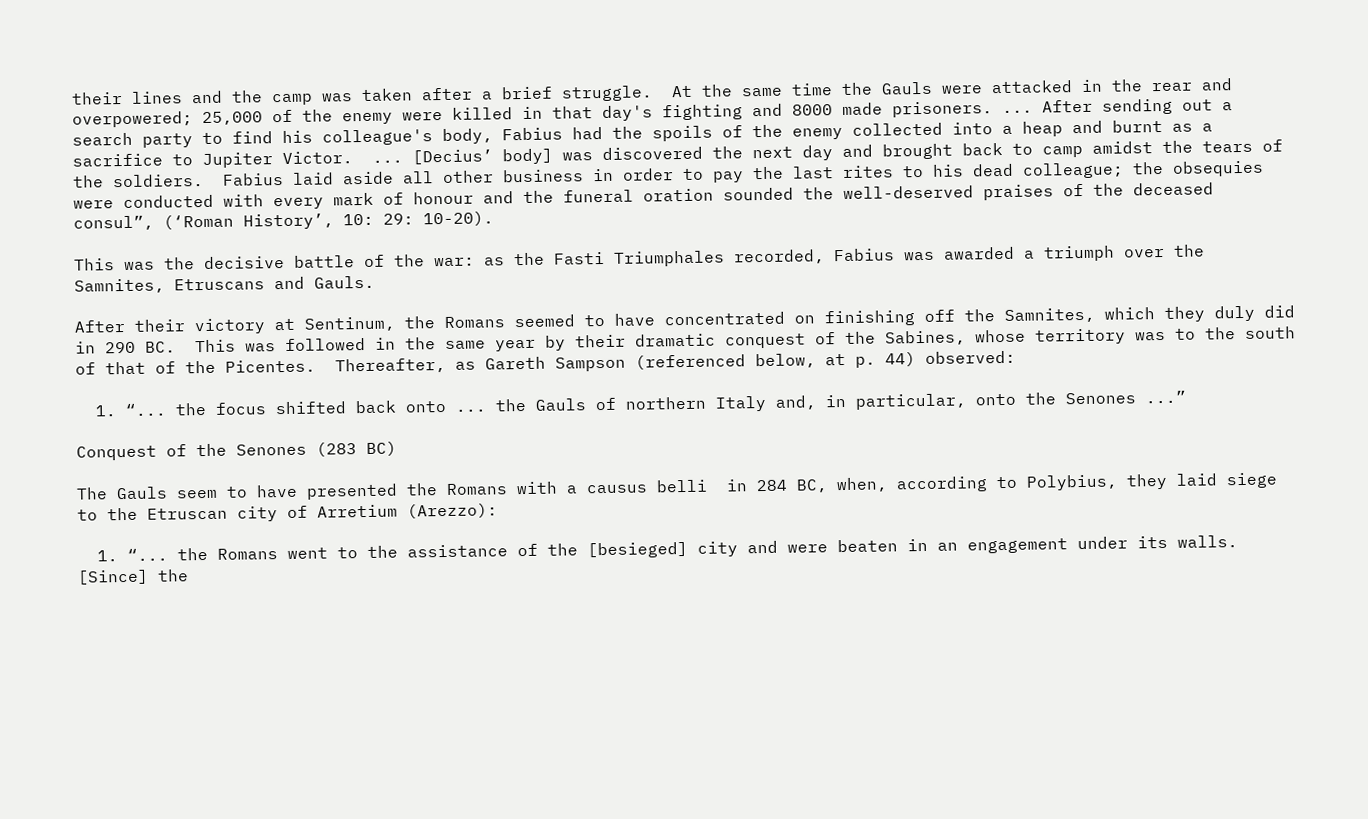their lines and the camp was taken after a brief struggle.  At the same time the Gauls were attacked in the rear and overpowered; 25,000 of the enemy were killed in that day's fighting and 8000 made prisoners. ... After sending out a search party to find his colleague's body, Fabius had the spoils of the enemy collected into a heap and burnt as a sacrifice to Jupiter Victor.  ... [Decius’ body] was discovered the next day and brought back to camp amidst the tears of the soldiers.  Fabius laid aside all other business in order to pay the last rites to his dead colleague; the obsequies were conducted with every mark of honour and the funeral oration sounded the well-deserved praises of the deceased consul”, (‘Roman History’, 10: 29: 10-20).

This was the decisive battle of the war: as the Fasti Triumphales recorded, Fabius was awarded a triumph over the Samnites, Etruscans and Gauls.

After their victory at Sentinum, the Romans seemed to have concentrated on finishing off the Samnites, which they duly did in 290 BC.  This was followed in the same year by their dramatic conquest of the Sabines, whose territory was to the south of that of the Picentes.  Thereafter, as Gareth Sampson (referenced below, at p. 44) observed:

  1. “... the focus shifted back onto ... the Gauls of northern Italy and, in particular, onto the Senones ...”

Conquest of the Senones (283 BC)

The Gauls seem to have presented the Romans with a causus belli  in 284 BC, when, according to Polybius, they laid siege to the Etruscan city of Arretium (Arezzo):

  1. “... the Romans went to the assistance of the [besieged] city and were beaten in an engagement under its walls.  [Since] the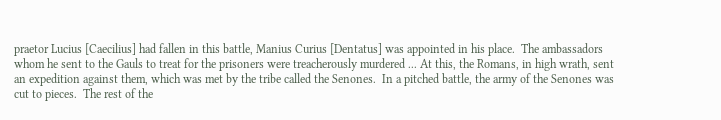praetor Lucius [Caecilius] had fallen in this battle, Manius Curius [Dentatus] was appointed in his place.  The ambassadors whom he sent to the Gauls to treat for the prisoners were treacherously murdered ... At this, the Romans, in high wrath, sent an expedition against them, which was met by the tribe called the Senones.  In a pitched battle, the army of the Senones was cut to pieces.  The rest of the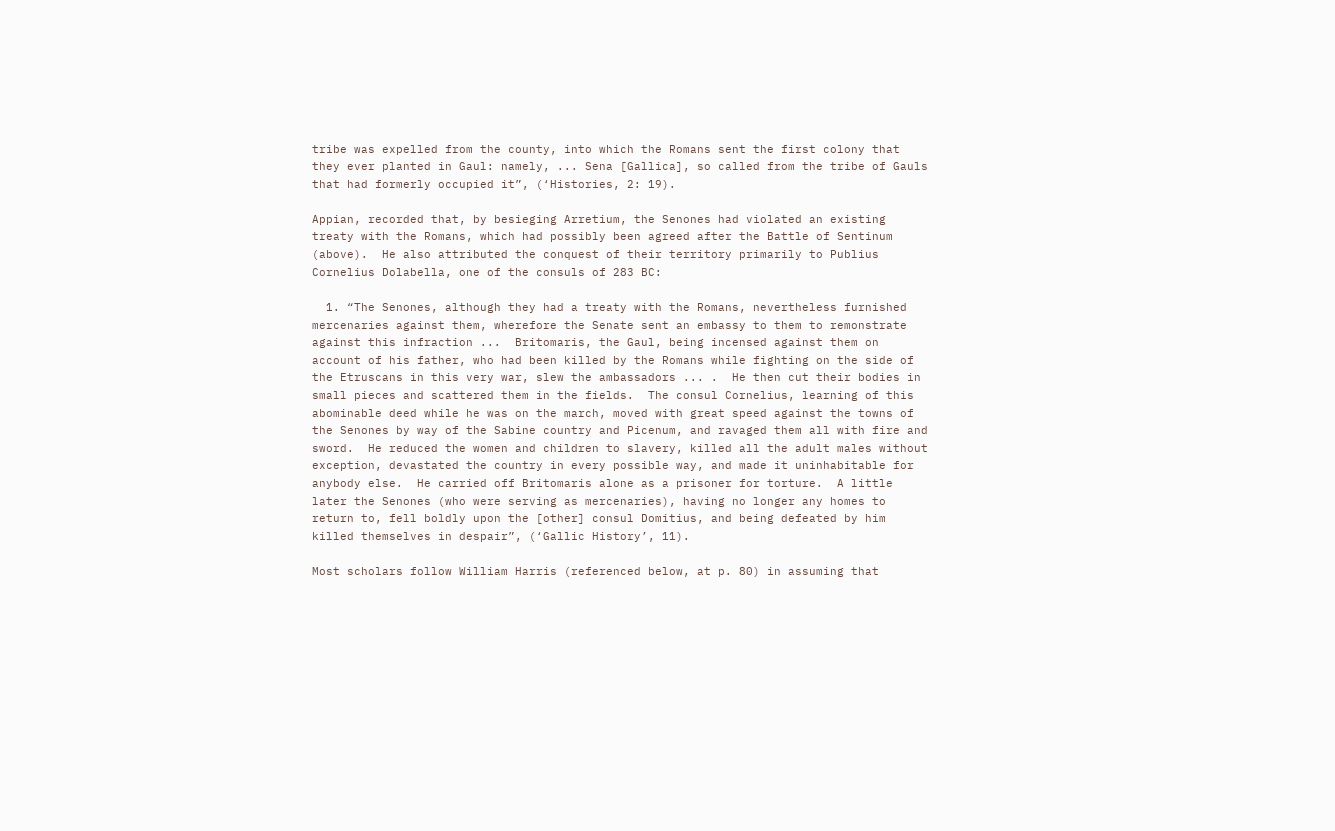tribe was expelled from the county, into which the Romans sent the first colony that they ever planted in Gaul: namely, ... Sena [Gallica], so called from the tribe of Gauls that had formerly occupied it”, (‘Histories, 2: 19).

Appian, recorded that, by besieging Arretium, the Senones had violated an existing  treaty with the Romans, which had possibly been agreed after the Battle of Sentinum (above).  He also attributed the conquest of their territory primarily to Publius Cornelius Dolabella, one of the consuls of 283 BC:

  1. “The Senones, although they had a treaty with the Romans, nevertheless furnished mercenaries against them, wherefore the Senate sent an embassy to them to remonstrate against this infraction ...  Britomaris, the Gaul, being incensed against them on account of his father, who had been killed by the Romans while fighting on the side of the Etruscans in this very war, slew the ambassadors ... .  He then cut their bodies in small pieces and scattered them in the fields.  The consul Cornelius, learning of this abominable deed while he was on the march, moved with great speed against the towns of the Senones by way of the Sabine country and Picenum, and ravaged them all with fire and sword.  He reduced the women and children to slavery, killed all the adult males without exception, devastated the country in every possible way, and made it uninhabitable for anybody else.  He carried off Britomaris alone as a prisoner for torture.  A little later the Senones (who were serving as mercenaries), having no longer any homes to return to, fell boldly upon the [other] consul Domitius, and being defeated by him killed themselves in despair”, (‘Gallic History’, 11).

Most scholars follow William Harris (referenced below, at p. 80) in assuming that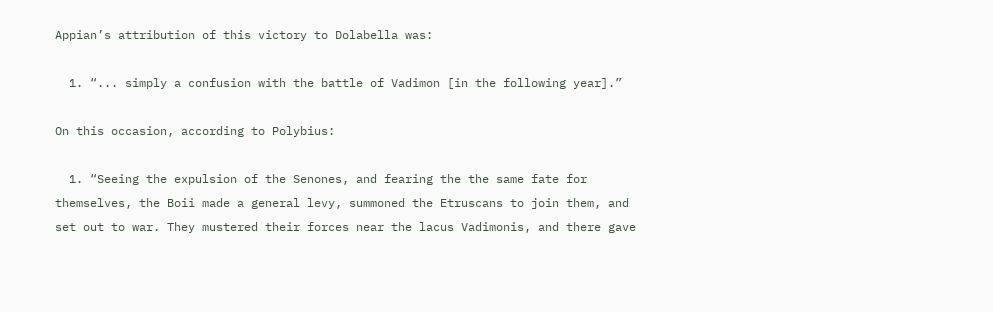Appian’s attribution of this victory to Dolabella was:

  1. “... simply a confusion with the battle of Vadimon [in the following year].”

On this occasion, according to Polybius:

  1. “Seeing the expulsion of the Senones, and fearing the the same fate for themselves, the Boii made a general levy, summoned the Etruscans to join them, and set out to war. They mustered their forces near the lacus Vadimonis, and there gave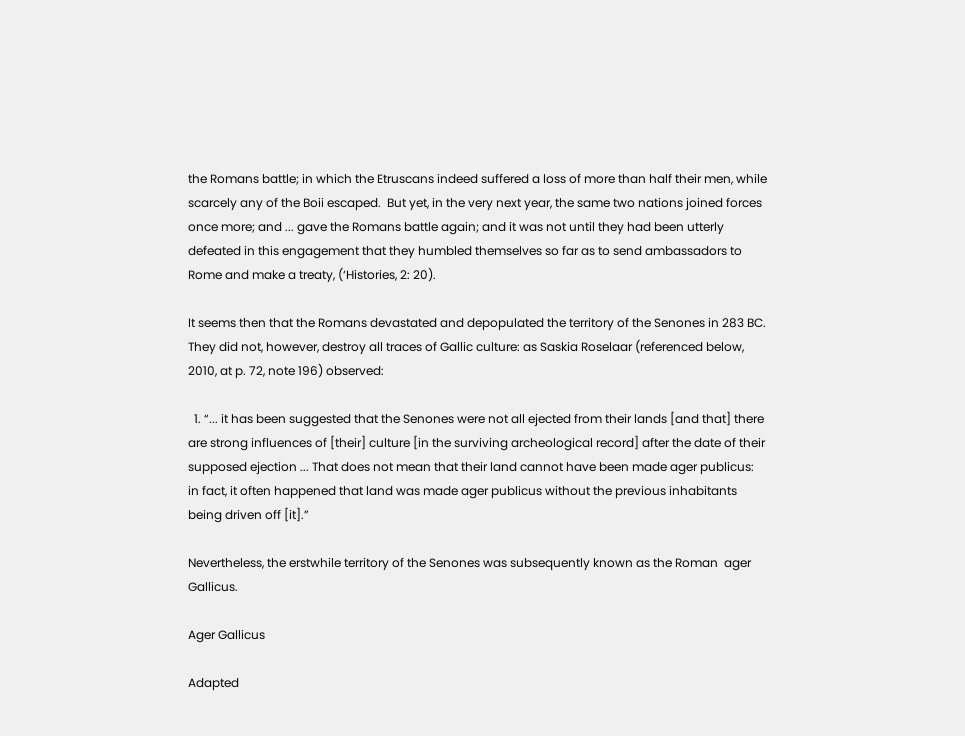the Romans battle; in which the Etruscans indeed suffered a loss of more than half their men, while scarcely any of the Boii escaped.  But yet, in the very next year, the same two nations joined forces once more; and ... gave the Romans battle again; and it was not until they had been utterly defeated in this engagement that they humbled themselves so far as to send ambassadors to Rome and make a treaty, (‘Histories, 2: 20).

It seems then that the Romans devastated and depopulated the territory of the Senones in 283 BC.  They did not, however, destroy all traces of Gallic culture: as Saskia Roselaar (referenced below, 2010, at p. 72, note 196) observed:

  1. “... it has been suggested that the Senones were not all ejected from their lands [and that] there are strong influences of [their] culture [in the surviving archeological record] after the date of their supposed ejection ... That does not mean that their land cannot have been made ager publicus: in fact, it often happened that land was made ager publicus without the previous inhabitants being driven off [it].”

Nevertheless, the erstwhile territory of the Senones was subsequently known as the Roman  ager Gallicus.

Ager Gallicus

Adapted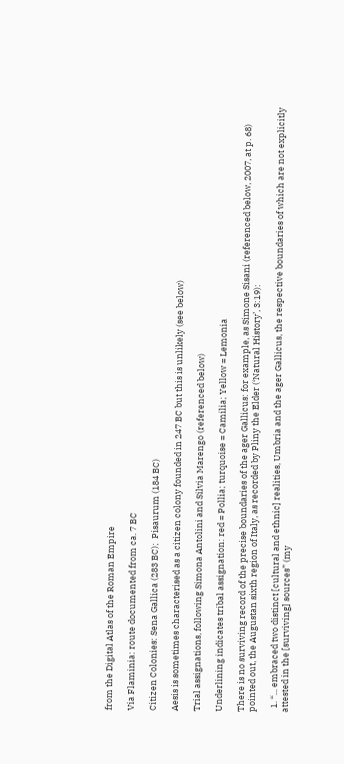from the Digital Atlas of the Roman Empire

Via Flaminia: route documented from ca. 7 BC

Citizen Colonies: Sena Gallica (283 BC);  Pisaurum (184 BC)

Aesis is sometimes characterised as a citizen colony founded in 247 BC but this is unlikely (see below)

Trial assignations, following Simona Antolini and Silvia Marengo (referenced below)

Underlining indicates tribal assignation: red = Pollia; turquoise = Camilia; Yellow = Lemonia

There is no surviving record of the precise boundaries of the ager Gallicus: for example, as Simone Sisani (referenced below, 2007, at p. 68) pointed out, the Augustan sixth region of Italy, as recorded by Pliny the Elder (‘Natural History’, 3:19):

  1. “... embraced two distinct [cultural and ethnic] realities, Umbria and the ager Gallicus, the respective boundaries of which are not explicitly attested in the [surviving] sources” (my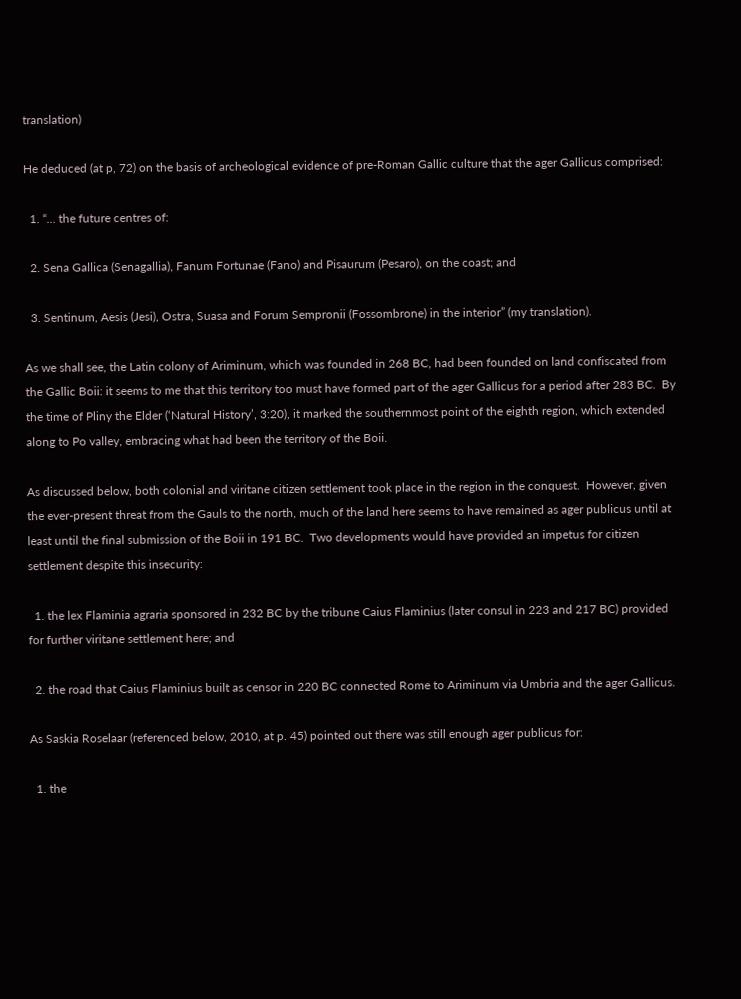translation)

He deduced (at p, 72) on the basis of archeological evidence of pre-Roman Gallic culture that the ager Gallicus comprised:

  1. “... the future centres of:

  2. Sena Gallica (Senagallia), Fanum Fortunae (Fano) and Pisaurum (Pesaro), on the coast; and

  3. Sentinum, Aesis (Jesi), Ostra, Suasa and Forum Sempronii (Fossombrone) in the interior” (my translation).

As we shall see, the Latin colony of Ariminum, which was founded in 268 BC, had been founded on land confiscated from the Gallic Boii: it seems to me that this territory too must have formed part of the ager Gallicus for a period after 283 BC.  By the time of Pliny the Elder (‘Natural History’, 3:20), it marked the southernmost point of the eighth region, which extended along to Po valley, embracing what had been the territory of the Boii.

As discussed below, both colonial and viritane citizen settlement took place in the region in the conquest.  However, given the ever-present threat from the Gauls to the north, much of the land here seems to have remained as ager publicus until at least until the final submission of the Boii in 191 BC.  Two developments would have provided an impetus for citizen settlement despite this insecurity:

  1. the lex Flaminia agraria sponsored in 232 BC by the tribune Caius Flaminius (later consul in 223 and 217 BC) provided for further viritane settlement here; and

  2. the road that Caius Flaminius built as censor in 220 BC connected Rome to Ariminum via Umbria and the ager Gallicus.

As Saskia Roselaar (referenced below, 2010, at p. 45) pointed out there was still enough ager publicus for:

  1. the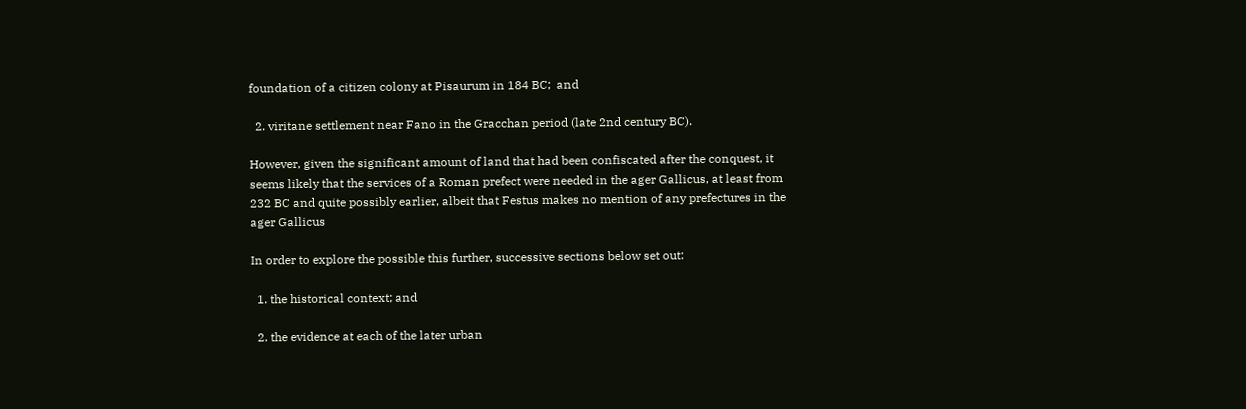foundation of a citizen colony at Pisaurum in 184 BC;  and

  2. viritane settlement near Fano in the Gracchan period (late 2nd century BC).

However, given the significant amount of land that had been confiscated after the conquest, it seems likely that the services of a Roman prefect were needed in the ager Gallicus, at least from 232 BC and quite possibly earlier, albeit that Festus makes no mention of any prefectures in the ager Gallicus

In order to explore the possible this further, successive sections below set out:

  1. the historical context; and

  2. the evidence at each of the later urban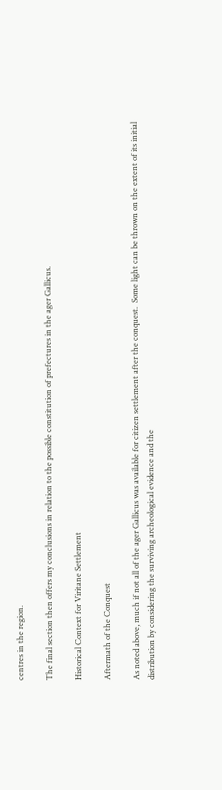centres in the region.

The final section then offers my conclusions in relation to the possible constitution of prefectures in the ager Gallicus.

Historical Context for Viritane Settlement

Aftermath of the Conquest

As noted above, much if not all of the ager Gallicus was available for citizen settlement after the conquest.  Some light can be thrown on the extent of its initial distribution by considering the surviving archeological evidence and the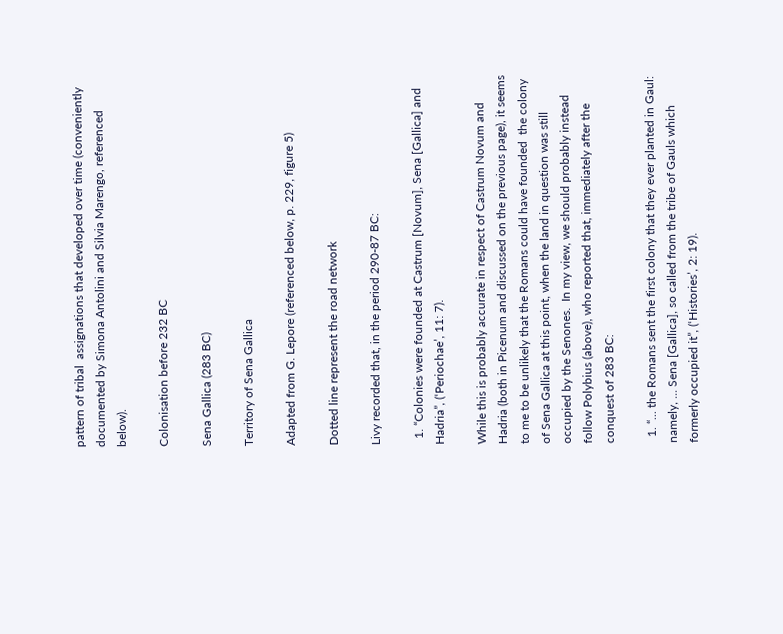pattern of tribal  assignations that developed over time (conveniently documented by Simona Antolini and Silvia Marengo, referenced below).

Colonisation before 232 BC

Sena Gallica (283 BC)

Territory of Sena Gallica

Adapted from G. Lepore (referenced below, p. 229, figure 5)

Dotted line represent the road network

Livy recorded that, in the period 290-87 BC:

  1. “Colonies were founded at Castrum [Novum], Sena [Gallica] and Hadria”, (‘Periochae’, 11: 7).

While this is probably accurate in respect of Castrum Novum and Hadria (both in Picenum and discussed on the previous page), it seems to me to be unlikely that the Romans could have founded  the colony of Sena Gallica at this point, when the land in question was still occupied by the Senones.  In my view, we should probably instead follow Polybius (above), who reported that, immediately after the conquest of 283 BC:

  1. “... the Romans sent the first colony that they ever planted in Gaul: namely, ... Sena [Gallica], so called from the tribe of Gauls which formerly occupied it”, (‘Histories’, 2: 19).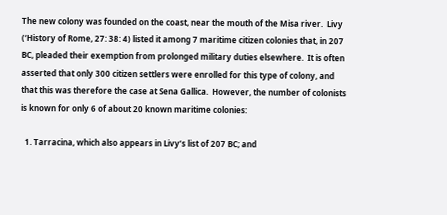The new colony was founded on the coast, near the mouth of the Misa river.  Livy (‘History of Rome, 27: 38: 4) listed it among 7 maritime citizen colonies that, in 207 BC, pleaded their exemption from prolonged military duties elsewhere.  It is often asserted that only 300 citizen settlers were enrolled for this type of colony, and that this was therefore the case at Sena Gallica.  However, the number of colonists is known for only 6 of about 20 known maritime colonies:

  1. Tarracina, which also appears in Livy’s list of 207 BC; and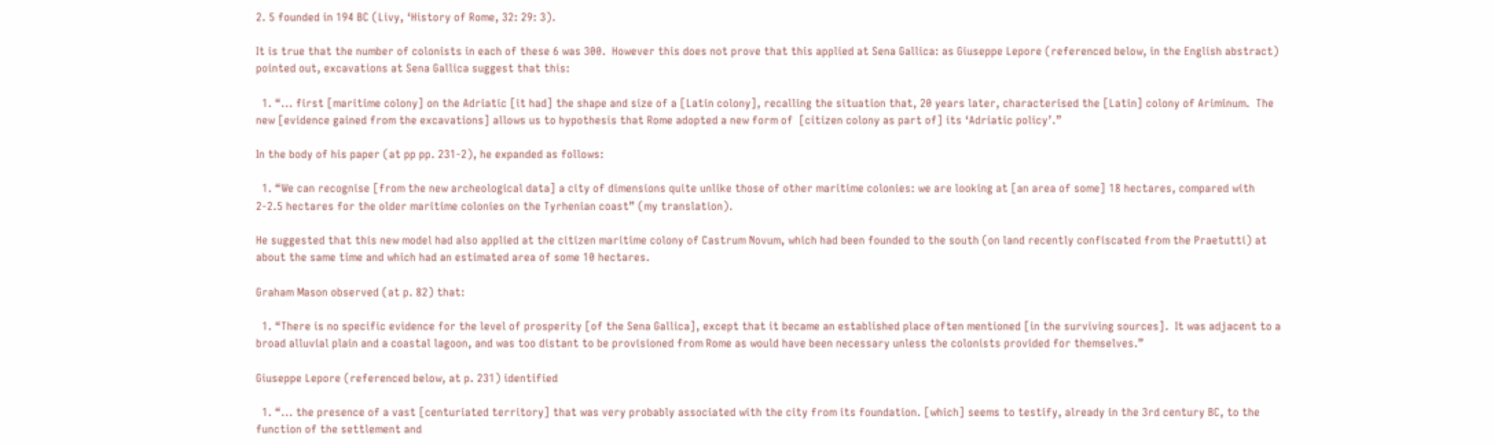2. 5 founded in 194 BC (Livy, ‘History of Rome, 32: 29: 3).

It is true that the number of colonists in each of these 6 was 300.  However this does not prove that this applied at Sena Gallica: as Giuseppe Lepore (referenced below, in the English abstract) pointed out, excavations at Sena Gallica suggest that this:

  1. “... first [maritime colony] on the Adriatic [it had] the shape and size of a [Latin colony], recalling the situation that, 20 years later, characterised the [Latin] colony of Ariminum.  The new [evidence gained from the excavations] allows us to hypothesis that Rome adopted a new form of  [citizen colony as part of] its ‘Adriatic policy’.”

In the body of his paper (at pp pp. 231-2), he expanded as follows:

  1. “We can recognise [from the new archeological data] a city of dimensions quite unlike those of other maritime colonies: we are looking at [an area of some] 18 hectares, compared with 2-2.5 hectares for the older maritime colonies on the Tyrhenian coast” (my translation).

He suggested that this new model had also applied at the citizen maritime colony of Castrum Novum, which had been founded to the south (on land recently confiscated from the Praetutti) at about the same time and which had an estimated area of some 10 hectares.

Graham Mason observed (at p. 82) that:

  1. “There is no specific evidence for the level of prosperity [of the Sena Gallica], except that it became an established place often mentioned [in the surviving sources].  It was adjacent to a broad alluvial plain and a coastal lagoon, and was too distant to be provisioned from Rome as would have been necessary unless the colonists provided for themselves.”

Giuseppe Lepore (referenced below, at p. 231) identified

  1. “... the presence of a vast [centuriated territory] that was very probably associated with the city from its foundation. [which] seems to testify, already in the 3rd century BC, to the function of the settlement and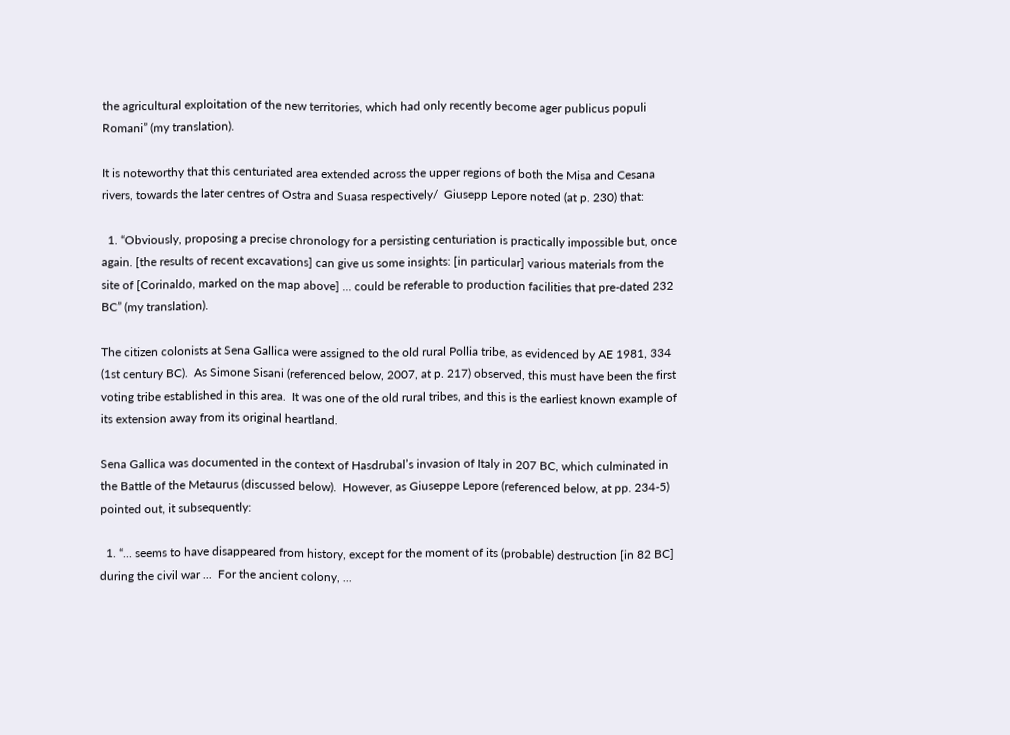the agricultural exploitation of the new territories, which had only recently become ager publicus populi Romani” (my translation).

It is noteworthy that this centuriated area extended across the upper regions of both the Misa and Cesana rivers, towards the later centres of Ostra and Suasa respectively/  Giusepp Lepore noted (at p. 230) that:

  1. “Obviously, proposing a precise chronology for a persisting centuriation is practically impossible but, once again. [the results of recent excavations] can give us some insights: [in particular] various materials from the site of [Corinaldo, marked on the map above] ... could be referable to production facilities that pre-dated 232 BC” (my translation).

The citizen colonists at Sena Gallica were assigned to the old rural Pollia tribe, as evidenced by AE 1981, 334 (1st century BC).  As Simone Sisani (referenced below, 2007, at p. 217) observed, this must have been the first voting tribe established in this area.  It was one of the old rural tribes, and this is the earliest known example of its extension away from its original heartland.

Sena Gallica was documented in the context of Hasdrubal’s invasion of Italy in 207 BC, which culminated in the Battle of the Metaurus (discussed below).  However, as Giuseppe Lepore (referenced below, at pp. 234-5) pointed out, it subsequently:

  1. “... seems to have disappeared from history, except for the moment of its (probable) destruction [in 82 BC] during the civil war ...  For the ancient colony, ...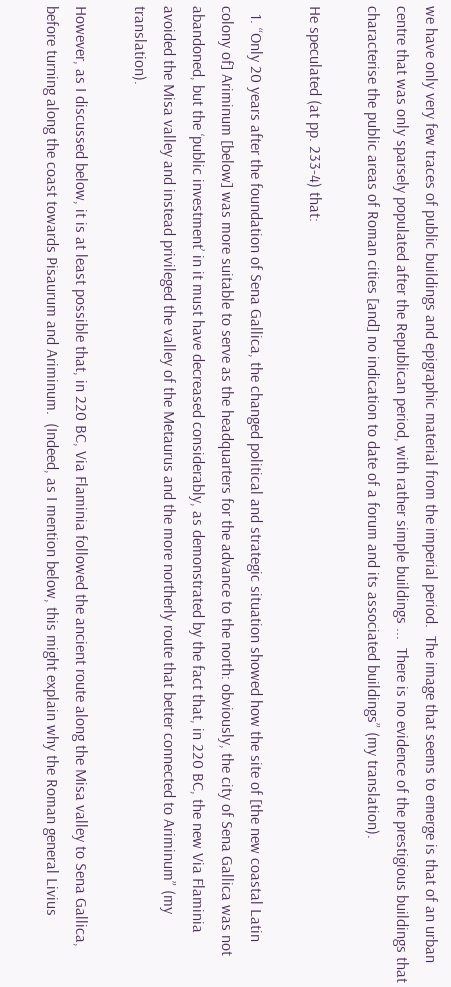we have only very few traces of public buildings and epigraphic material from the imperial period.  The image that seems to emerge is that of an urban centre that was only sparsely populated after the Republican period, with rather simple buildings ...  There is no evidence of the prestigious buildings that characterise the public areas of Roman cities [and] no indication to date of a forum and its associated buildings” (my translation).

He speculated (at pp. 233-4) that:

  1. “Only 20 years after the foundation of Sena Gallica, the changed political and strategic situation showed how the site of [the new coastal Latin colony of] Ariminum [below] was more suitable to serve as the headquarters for the advance to the north: obviously, the city of Sena Gallica was not abandoned, but the ‘public investment’ in it must have decreased considerably, as demonstrated by the fact that, in 220 BC, the new Via Flaminia avoided the Misa valley and instead privileged the valley of the Metaurus and the more northerly route that better connected to Ariminum” (my translation).

However, as I discussed below, it is at least possible that, in 220 BC, Via Flaminia followed the ancient route along the Misa valley to Sena Gallica, before turning along the coast towards Pisaurum and Ariminum.  (Indeed, as I mention below, this might explain why the Roman general Livius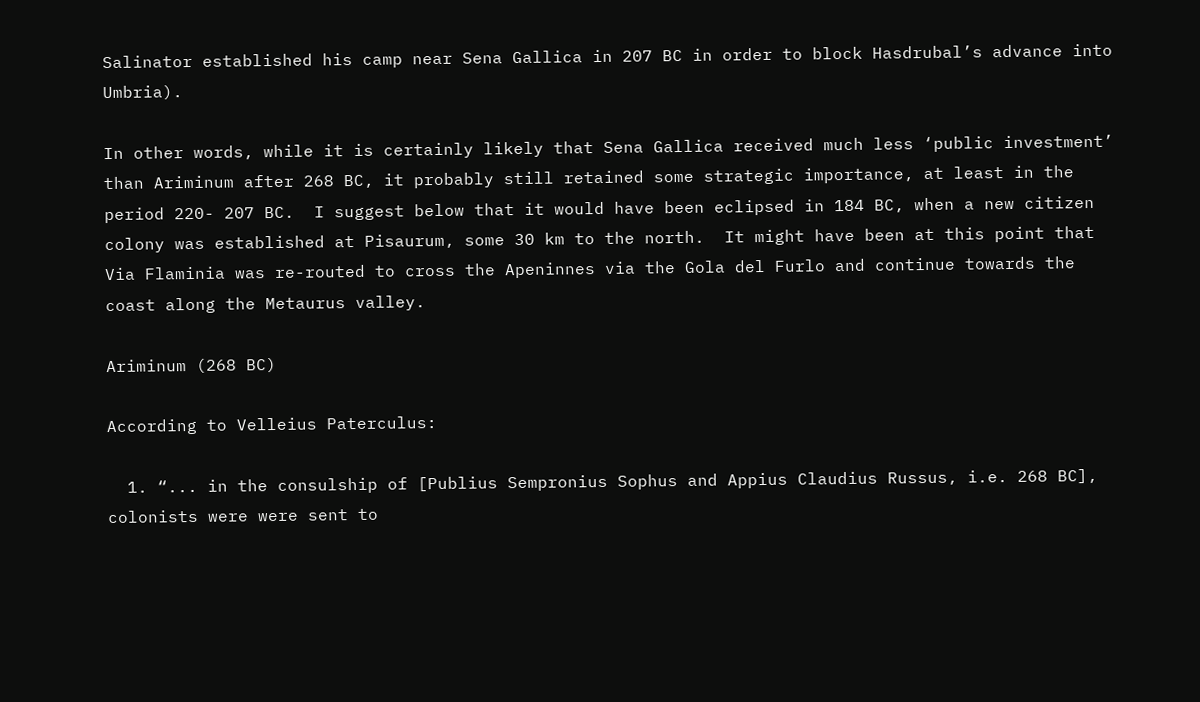Salinator established his camp near Sena Gallica in 207 BC in order to block Hasdrubal’s advance into Umbria).

In other words, while it is certainly likely that Sena Gallica received much less ‘public investment’ than Ariminum after 268 BC, it probably still retained some strategic importance, at least in the period 220- 207 BC.  I suggest below that it would have been eclipsed in 184 BC, when a new citizen colony was established at Pisaurum, some 30 km to the north.  It might have been at this point that Via Flaminia was re-routed to cross the Apeninnes via the Gola del Furlo and continue towards the coast along the Metaurus valley.

Ariminum (268 BC)

According to Velleius Paterculus:

  1. “... in the consulship of [Publius Sempronius Sophus and Appius Claudius Russus, i.e. 268 BC], colonists were were sent to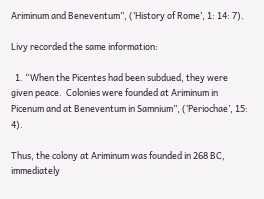Ariminum and Beneventum”, (‘History of Rome’, 1: 14: 7).

Livy recorded the same information:

  1. “When the Picentes had been subdued, they were given peace.  Colonies were founded at Ariminum in Picenum and at Beneventum in Samnium”, (‘Periochae’, 15: 4).

Thus, the colony at Ariminum was founded in 268 BC, immediately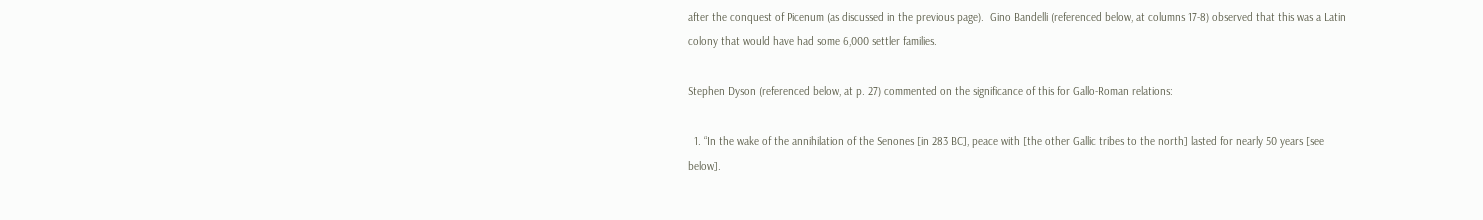after the conquest of Picenum (as discussed in the previous page).  Gino Bandelli (referenced below, at columns 17-8) observed that this was a Latin colony that would have had some 6,000 settler families.

Stephen Dyson (referenced below, at p. 27) commented on the significance of this for Gallo-Roman relations:

  1. “In the wake of the annihilation of the Senones [in 283 BC], peace with [the other Gallic tribes to the north] lasted for nearly 50 years [see below].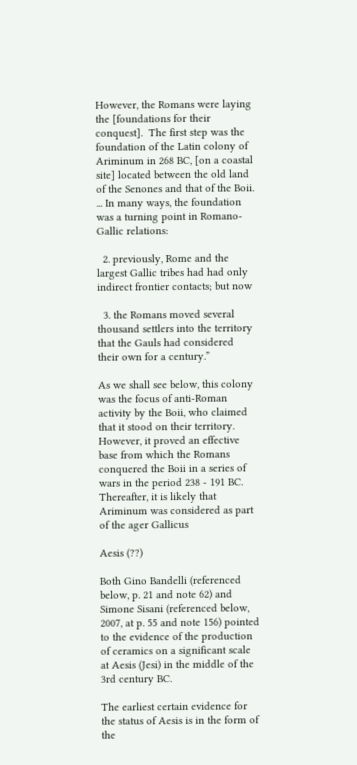However, the Romans were laying the [foundations for their conquest].  The first step was the foundation of the Latin colony of Ariminum in 268 BC, [on a coastal site] located between the old land of the Senones and that of the Boii. ... In many ways, the foundation was a turning point in Romano-Gallic relations:

  2. previously, Rome and the largest Gallic tribes had had only indirect frontier contacts; but now

  3. the Romans moved several thousand settlers into the territory that the Gauls had considered their own for a century.”

As we shall see below, this colony was the focus of anti-Roman activity by the Boii, who claimed that it stood on their territory.  However, it proved an effective base from which the Romans conquered the Boii in a series of wars in the period 238 - 191 BC.  Thereafter, it is likely that Ariminum was considered as part of the ager Gallicus

Aesis (??)

Both Gino Bandelli (referenced below, p. 21 and note 62) and Simone Sisani (referenced below, 2007, at p. 55 and note 156) pointed to the evidence of the production of ceramics on a significant scale at Aesis (Jesi) in the middle of the 3rd century BC.

The earliest certain evidence for the status of Aesis is in the form of the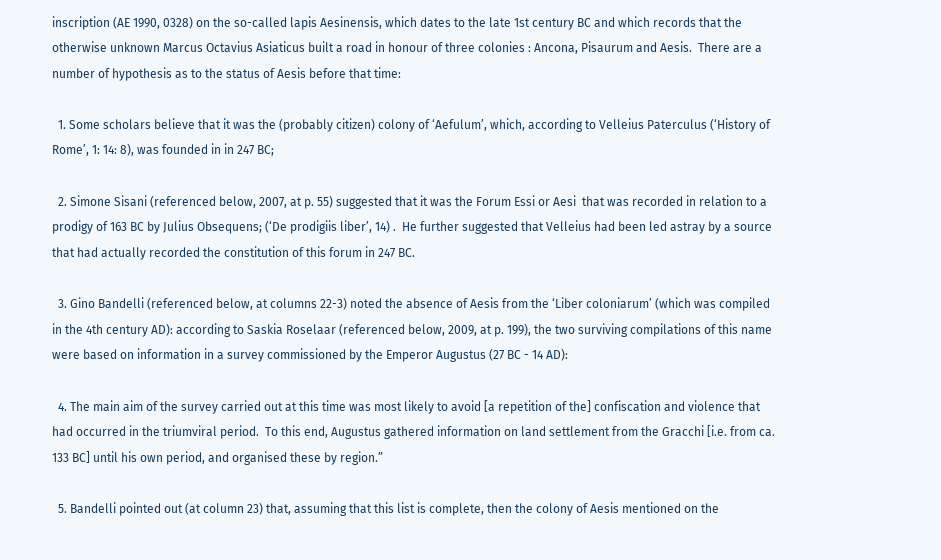inscription (AE 1990, 0328) on the so-called lapis Aesinensis, which dates to the late 1st century BC and which records that the otherwise unknown Marcus Octavius Asiaticus built a road in honour of three colonies : Ancona, Pisaurum and Aesis.  There are a number of hypothesis as to the status of Aesis before that time:

  1. Some scholars believe that it was the (probably citizen) colony of ‘Aefulum’, which, according to Velleius Paterculus (‘History of Rome’, 1: 14: 8), was founded in in 247 BC;

  2. Simone Sisani (referenced below, 2007, at p. 55) suggested that it was the Forum Essi or Aesi  that was recorded in relation to a prodigy of 163 BC by Julius Obsequens; (‘De prodigiis liber’, 14) .  He further suggested that Velleius had been led astray by a source that had actually recorded the constitution of this forum in 247 BC.

  3. Gino Bandelli (referenced below, at columns 22-3) noted the absence of Aesis from the ‘Liber coloniarum’ (which was compiled in the 4th century AD): according to Saskia Roselaar (referenced below, 2009, at p. 199), the two surviving compilations of this name were based on information in a survey commissioned by the Emperor Augustus (27 BC - 14 AD):

  4. The main aim of the survey carried out at this time was most likely to avoid [a repetition of the] confiscation and violence that had occurred in the triumviral period.  To this end, Augustus gathered information on land settlement from the Gracchi [i.e. from ca. 133 BC] until his own period, and organised these by region.”

  5. Bandelli pointed out (at column 23) that, assuming that this list is complete, then the colony of Aesis mentioned on the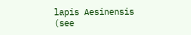lapis Aesinensis (see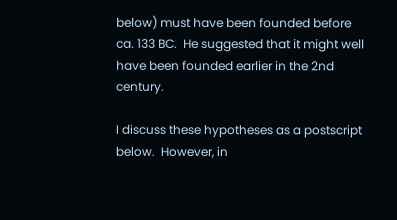below) must have been founded before ca. 133 BC.  He suggested that it might well have been founded earlier in the 2nd century.

I discuss these hypotheses as a postscript below.  However, in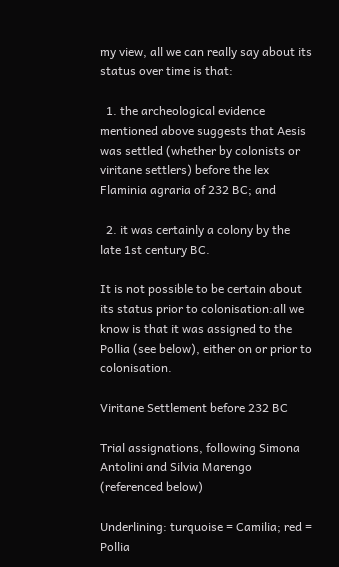my view, all we can really say about its status over time is that:

  1. the archeological evidence mentioned above suggests that Aesis was settled (whether by colonists or viritane settlers) before the lex Flaminia agraria of 232 BC; and

  2. it was certainly a colony by the late 1st century BC.

It is not possible to be certain about its status prior to colonisation:all we know is that it was assigned to the Pollia (see below), either on or prior to colonisation.

Viritane Settlement before 232 BC

Trial assignations, following Simona Antolini and Silvia Marengo (referenced below)

Underlining: turquoise = Camilia; red = Pollia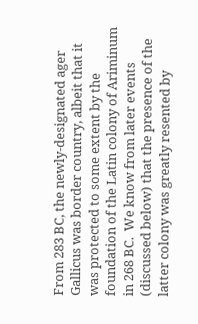From 283 BC, the newly-designated ager Gallicus was border country, albeit that it was protected to some extent by the foundation of the Latin colony of Ariminum in 268 BC.  We know from later events (discussed below) that the presence of the latter colony was greatly resented by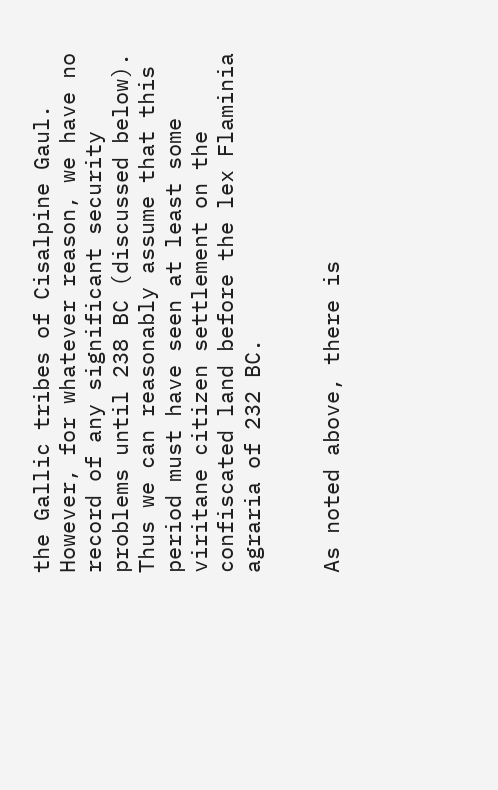the Gallic tribes of Cisalpine Gaul.  However, for whatever reason, we have no record of any significant security problems until 238 BC (discussed below).  Thus we can reasonably assume that this period must have seen at least some viritane citizen settlement on the confiscated land before the lex Flaminia agraria of 232 BC.


As noted above, there is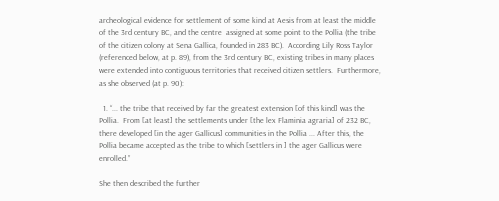archeological evidence for settlement of some kind at Aesis from at least the middle of the 3rd century BC, and the centre  assigned at some point to the Pollia (the tribe of the citizen colony at Sena Gallica, founded in 283 BC).  According Lily Ross Taylor (referenced below, at p. 89), from the 3rd century BC, existing tribes in many places were extended into contiguous territories that received citizen settlers.  Furthermore, as she observed (at p. 90):

  1. “... the tribe that received by far the greatest extension [of this kind] was the Pollia.  From [at least] the settlements under [the lex Flaminia agraria] of 232 BC, there developed [in the ager Gallicus] communities in the Pollia ... After this, the Pollia became accepted as the tribe to which [settlers in ] the ager Gallicus were enrolled.”

She then described the further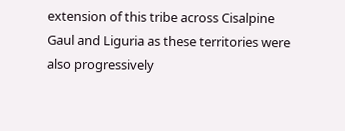extension of this tribe across Cisalpine Gaul and Liguria as these territories were also progressively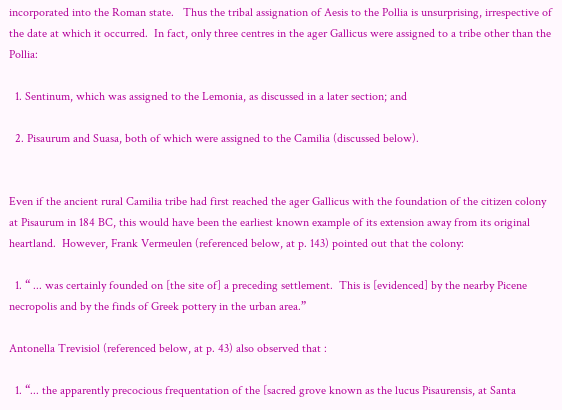incorporated into the Roman state.   Thus the tribal assignation of Aesis to the Pollia is unsurprising, irrespective of the date at which it occurred.  In fact, only three centres in the ager Gallicus were assigned to a tribe other than the Pollia:

  1. Sentinum, which was assigned to the Lemonia, as discussed in a later section; and

  2. Pisaurum and Suasa, both of which were assigned to the Camilia (discussed below).


Even if the ancient rural Camilia tribe had first reached the ager Gallicus with the foundation of the citizen colony at Pisaurum in 184 BC, this would have been the earliest known example of its extension away from its original heartland.  However, Frank Vermeulen (referenced below, at p. 143) pointed out that the colony:

  1. “ ... was certainly founded on [the site of] a preceding settlement.  This is [evidenced] by the nearby Picene necropolis and by the finds of Greek pottery in the urban area.”

Antonella Trevisiol (referenced below, at p. 43) also observed that :

  1. “... the apparently precocious frequentation of the [sacred grove known as the lucus Pisaurensis, at Santa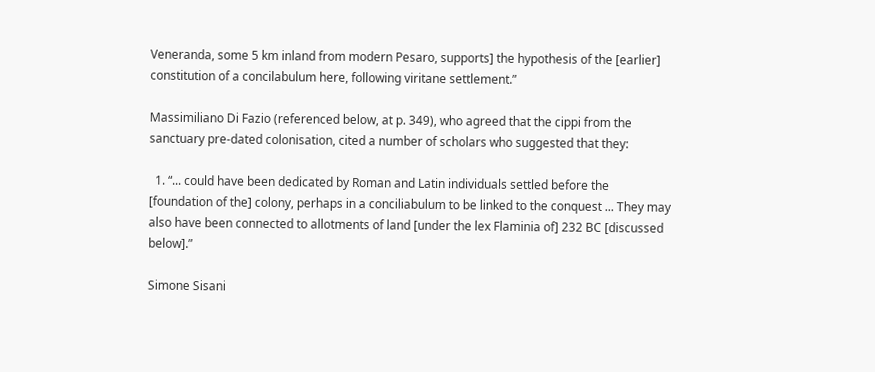Veneranda, some 5 km inland from modern Pesaro, supports] the hypothesis of the [earlier] constitution of a concilabulum here, following viritane settlement.”

Massimiliano Di Fazio (referenced below, at p. 349), who agreed that the cippi from the sanctuary pre-dated colonisation, cited a number of scholars who suggested that they:

  1. “... could have been dedicated by Roman and Latin individuals settled before the [foundation of the] colony, perhaps in a conciliabulum to be linked to the conquest ... They may also have been connected to allotments of land [under the lex Flaminia of] 232 BC [discussed below].”

Simone Sisani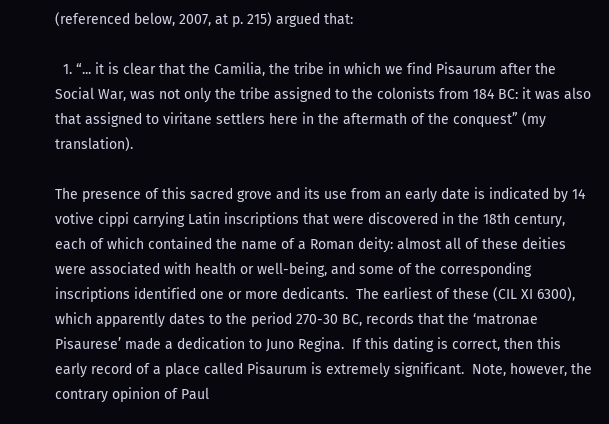(referenced below, 2007, at p. 215) argued that:

  1. “... it is clear that the Camilia, the tribe in which we find Pisaurum after the Social War, was not only the tribe assigned to the colonists from 184 BC: it was also that assigned to viritane settlers here in the aftermath of the conquest” (my translation).

The presence of this sacred grove and its use from an early date is indicated by 14 votive cippi carrying Latin inscriptions that were discovered in the 18th century, each of which contained the name of a Roman deity: almost all of these deities were associated with health or well-being, and some of the corresponding inscriptions identified one or more dedicants.  The earliest of these (CIL XI 6300), which apparently dates to the period 270-30 BC, records that the ‘matronae Pisaurese’ made a dedication to Juno Regina.  If this dating is correct, then this early record of a place called Pisaurum is extremely significant.  Note, however, the contrary opinion of Paul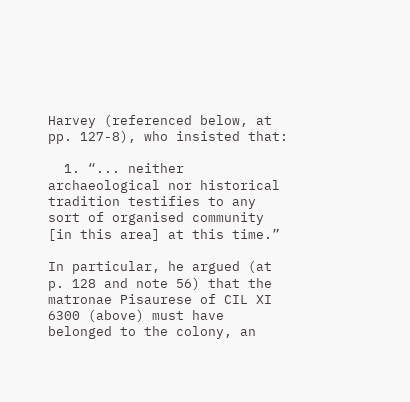Harvey (referenced below, at pp. 127-8), who insisted that:

  1. “... neither archaeological nor historical tradition testifies to any sort of organised community [in this area] at this time.”

In particular, he argued (at p. 128 and note 56) that the matronae Pisaurese of CIL XI 6300 (above) must have belonged to the colony, an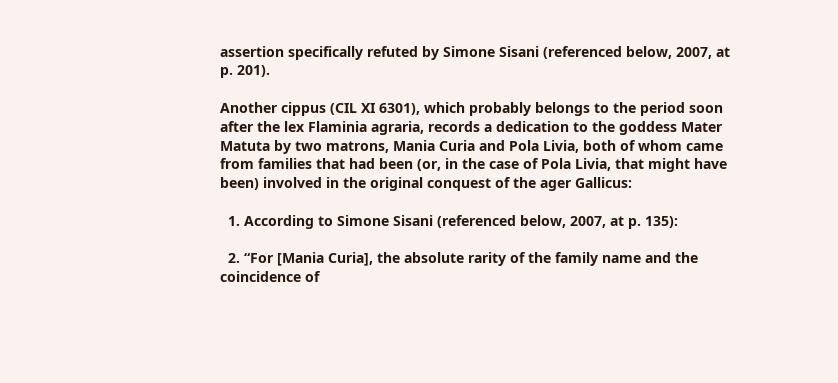assertion specifically refuted by Simone Sisani (referenced below, 2007, at p. 201).

Another cippus (CIL XI 6301), which probably belongs to the period soon after the lex Flaminia agraria, records a dedication to the goddess Mater Matuta by two matrons, Mania Curia and Pola Livia, both of whom came from families that had been (or, in the case of Pola Livia, that might have been) involved in the original conquest of the ager Gallicus:

  1. According to Simone Sisani (referenced below, 2007, at p. 135):

  2. “For [Mania Curia], the absolute rarity of the family name and the coincidence of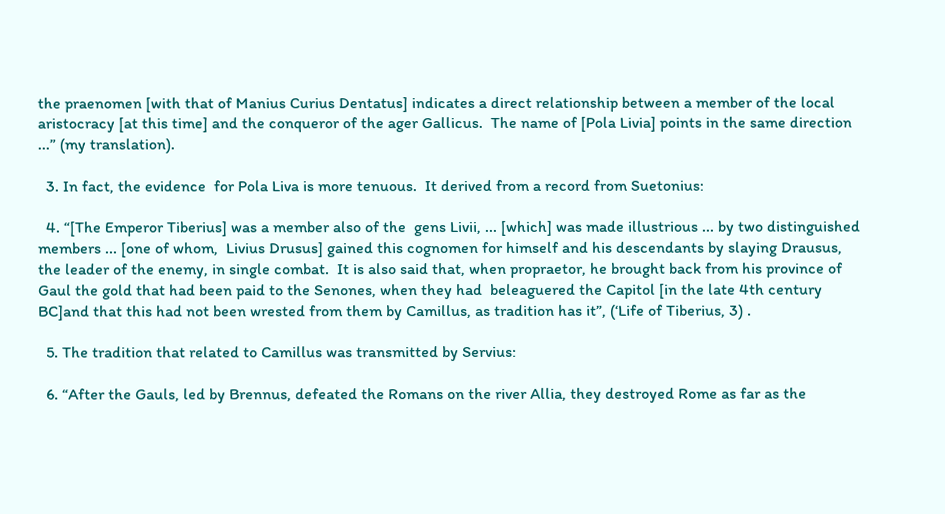the praenomen [with that of Manius Curius Dentatus] indicates a direct relationship between a member of the local aristocracy [at this time] and the conqueror of the ager Gallicus.  The name of [Pola Livia] points in the same direction ...” (my translation).

  3. In fact, the evidence  for Pola Liva is more tenuous.  It derived from a record from Suetonius:

  4. “[The Emperor Tiberius] was a member also of the  gens Livii, ... [which] was made illustrious ... by two distinguished members ... [one of whom,  Livius Drusus] gained this cognomen for himself and his descendants by slaying Drausus, the leader of the enemy, in single combat.  It is also said that, when propraetor, he brought back from his province of Gaul the gold that had been paid to the Senones, when they had  beleaguered the Capitol [in the late 4th century BC]and that this had not been wrested from them by Camillus, as tradition has it”, (‘Life of Tiberius, 3) .

  5. The tradition that related to Camillus was transmitted by Servius:

  6. “After the Gauls, led by Brennus, defeated the Romans on the river Allia, they destroyed Rome as far as the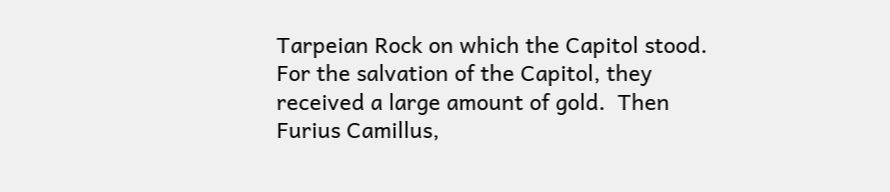Tarpeian Rock on which the Capitol stood.  For the salvation of the Capitol, they received a large amount of gold.  Then Furius Camillus,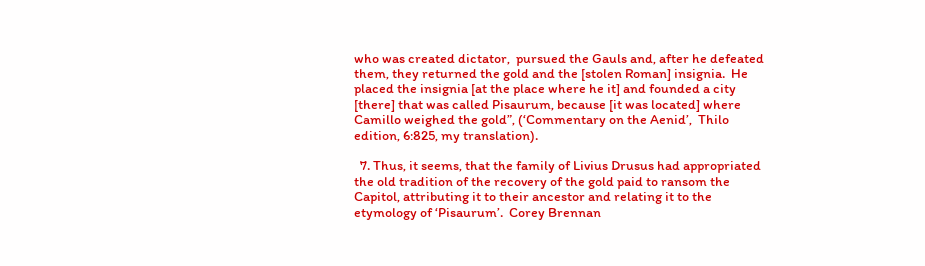who was created dictator,  pursued the Gauls and, after he defeated them, they returned the gold and the [stolen Roman] insignia.  He placed the insignia [at the place where he it] and founded a city [there] that was called Pisaurum, because [it was located] where Camillo weighed the gold”, (‘Commentary on the Aenid’,  Thilo edition, 6:825, my translation).

  7. Thus, it seems, that the family of Livius Drusus had appropriated the old tradition of the recovery of the gold paid to ransom the Capitol, attributing it to their ancestor and relating it to the etymology of ‘Pisaurum’.  Corey Brennan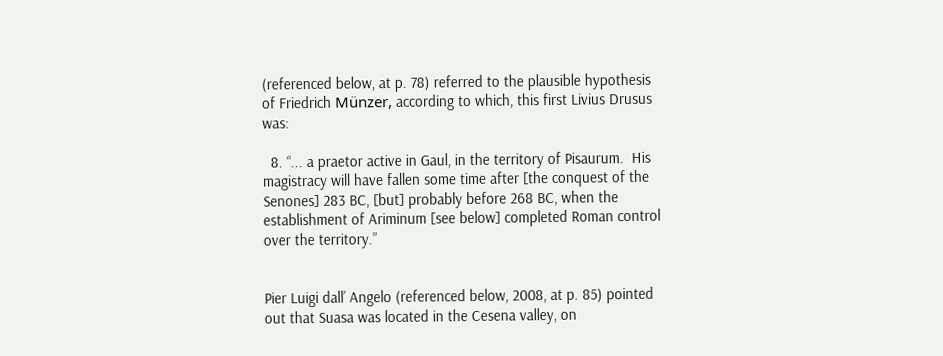(referenced below, at p. 78) referred to the plausible hypothesis of Friedrich Münzer, according to which, this first Livius Drusus was:

  8. “... a praetor active in Gaul, in the territory of Pisaurum.  His magistracy will have fallen some time after [the conquest of the Senones] 283 BC, [but] probably before 268 BC, when the establishment of Ariminum [see below] completed Roman control over the territory.”


Pier Luigi dall’ Angelo (referenced below, 2008, at p. 85) pointed out that Suasa was located in the Cesena valley, on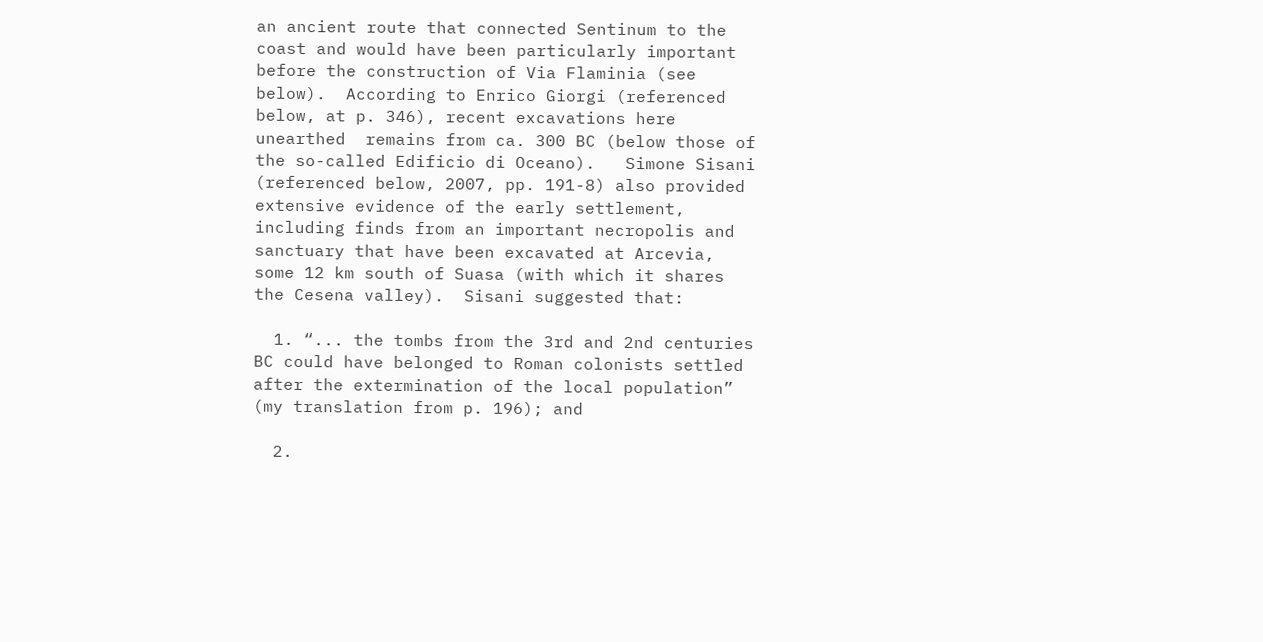an ancient route that connected Sentinum to the coast and would have been particularly important before the construction of Via Flaminia (see below).  According to Enrico Giorgi (referenced below, at p. 346), recent excavations here unearthed  remains from ca. 300 BC (below those of the so-called Edificio di Oceano).   Simone Sisani (referenced below, 2007, pp. 191-8) also provided extensive evidence of the early settlement, including finds from an important necropolis and sanctuary that have been excavated at Arcevia, some 12 km south of Suasa (with which it shares the Cesena valley).  Sisani suggested that:

  1. “... the tombs from the 3rd and 2nd centuries BC could have belonged to Roman colonists settled after the extermination of the local population” (my translation from p. 196); and

  2.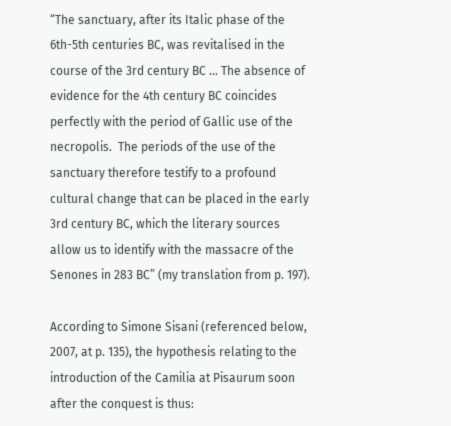“The sanctuary, after its Italic phase of the 6th-5th centuries BC, was revitalised in the course of the 3rd century BC ... The absence of evidence for the 4th century BC coincides perfectly with the period of Gallic use of the necropolis.  The periods of the use of the sanctuary therefore testify to a profound cultural change that can be placed in the early 3rd century BC, which the literary sources allow us to identify with the massacre of the Senones in 283 BC” (my translation from p. 197).

According to Simone Sisani (referenced below, 2007, at p. 135), the hypothesis relating to the introduction of the Camilia at Pisaurum soon after the conquest is thus: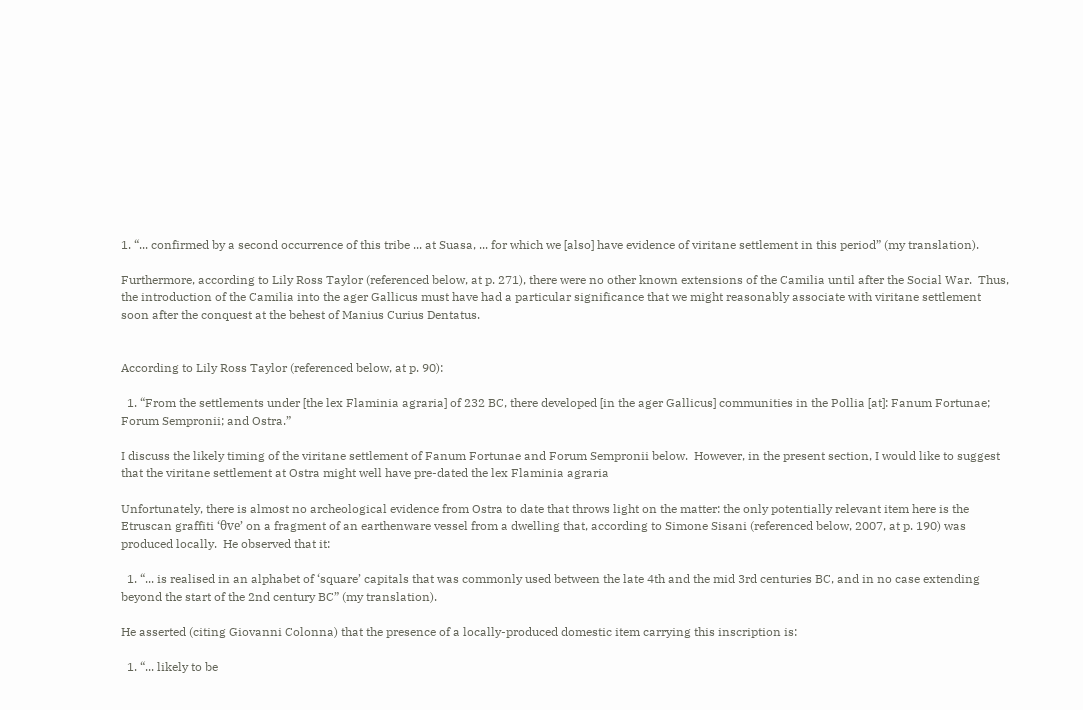1. “... confirmed by a second occurrence of this tribe ... at Suasa, ... for which we [also] have evidence of viritane settlement in this period” (my translation).

Furthermore, according to Lily Ross Taylor (referenced below, at p. 271), there were no other known extensions of the Camilia until after the Social War.  Thus, the introduction of the Camilia into the ager Gallicus must have had a particular significance that we might reasonably associate with viritane settlement soon after the conquest at the behest of Manius Curius Dentatus.


According to Lily Ross Taylor (referenced below, at p. 90):

  1. “From the settlements under [the lex Flaminia agraria] of 232 BC, there developed [in the ager Gallicus] communities in the Pollia [at]: Fanum Fortunae; Forum Sempronii; and Ostra.”

I discuss the likely timing of the viritane settlement of Fanum Fortunae and Forum Sempronii below.  However, in the present section, I would like to suggest that the viritane settlement at Ostra might well have pre-dated the lex Flaminia agraria

Unfortunately, there is almost no archeological evidence from Ostra to date that throws light on the matter: the only potentially relevant item here is the Etruscan graffiti ‘θve’ on a fragment of an earthenware vessel from a dwelling that, according to Simone Sisani (referenced below, 2007, at p. 190) was produced locally.  He observed that it:

  1. “... is realised in an alphabet of ‘square’ capitals that was commonly used between the late 4th and the mid 3rd centuries BC, and in no case extending beyond the start of the 2nd century BC” (my translation).

He asserted (citing Giovanni Colonna) that the presence of a locally-produced domestic item carrying this inscription is:

  1. “... likely to be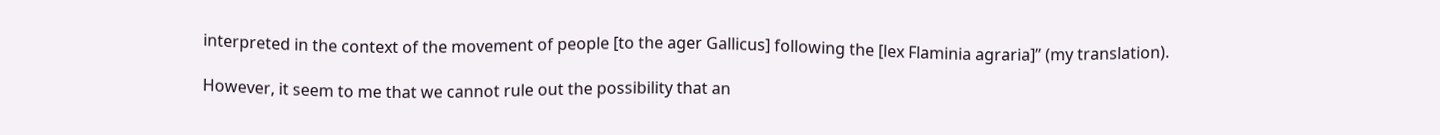interpreted in the context of the movement of people [to the ager Gallicus] following the [lex Flaminia agraria]” (my translation).

However, it seem to me that we cannot rule out the possibility that an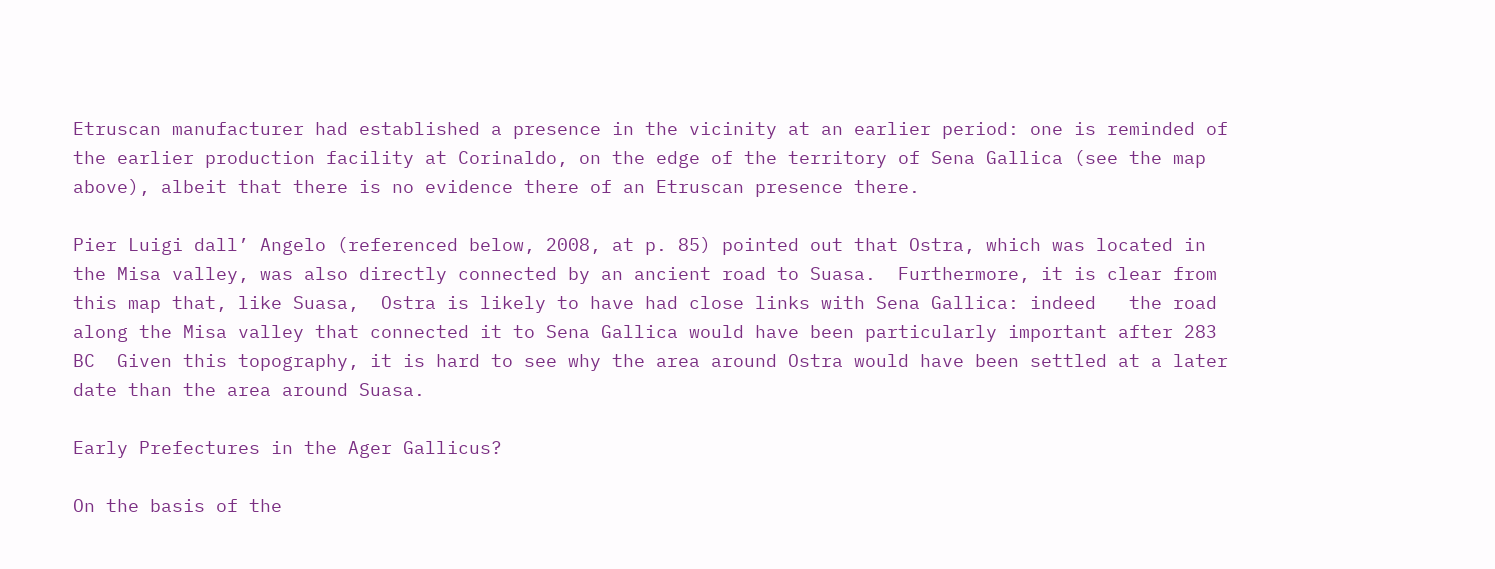Etruscan manufacturer had established a presence in the vicinity at an earlier period: one is reminded of the earlier production facility at Corinaldo, on the edge of the territory of Sena Gallica (see the map above), albeit that there is no evidence there of an Etruscan presence there.

Pier Luigi dall’ Angelo (referenced below, 2008, at p. 85) pointed out that Ostra, which was located in the Misa valley, was also directly connected by an ancient road to Suasa.  Furthermore, it is clear from this map that, like Suasa,  Ostra is likely to have had close links with Sena Gallica: indeed   the road along the Misa valley that connected it to Sena Gallica would have been particularly important after 283 BC  Given this topography, it is hard to see why the area around Ostra would have been settled at a later date than the area around Suasa.

Early Prefectures in the Ager Gallicus?

On the basis of the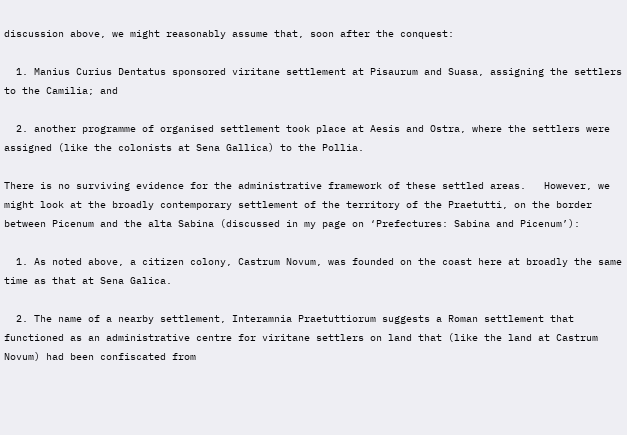discussion above, we might reasonably assume that, soon after the conquest:

  1. Manius Curius Dentatus sponsored viritane settlement at Pisaurum and Suasa, assigning the settlers to the Camilia; and

  2. another programme of organised settlement took place at Aesis and Ostra, where the settlers were assigned (like the colonists at Sena Gallica) to the Pollia.

There is no surviving evidence for the administrative framework of these settled areas.   However, we might look at the broadly contemporary settlement of the territory of the Praetutti, on the border between Picenum and the alta Sabina (discussed in my page on ‘Prefectures: Sabina and Picenum’):

  1. As noted above, a citizen colony, Castrum Novum, was founded on the coast here at broadly the same time as that at Sena Galica.

  2. The name of a nearby settlement, Interamnia Praetuttiorum suggests a Roman settlement that functioned as an administrative centre for viritane settlers on land that (like the land at Castrum Novum) had been confiscated from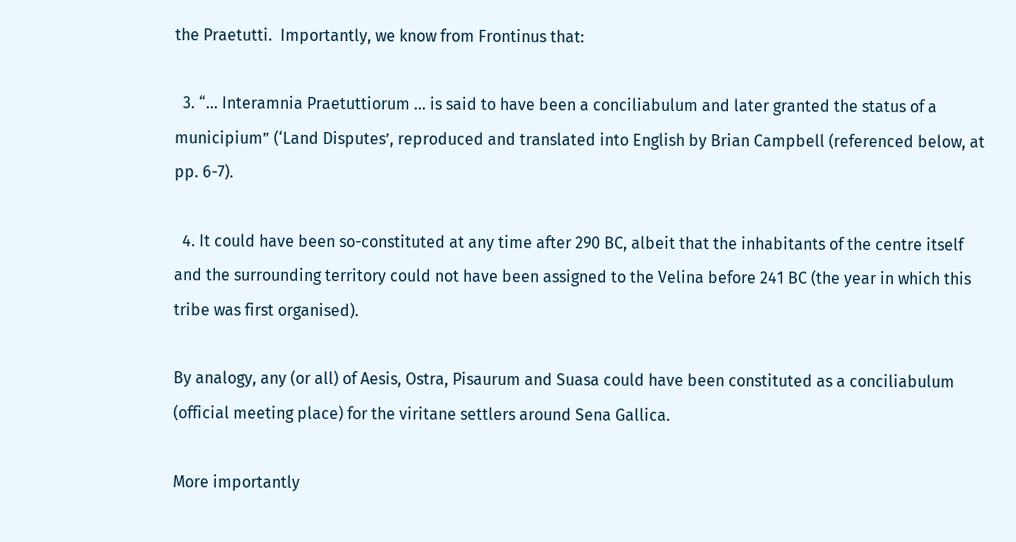the Praetutti.  Importantly, we know from Frontinus that:

  3. “... Interamnia Praetuttiorum ... is said to have been a conciliabulum and later granted the status of a municipium” (‘Land Disputes’, reproduced and translated into English by Brian Campbell (referenced below, at pp. 6-7).

  4. It could have been so-constituted at any time after 290 BC, albeit that the inhabitants of the centre itself and the surrounding territory could not have been assigned to the Velina before 241 BC (the year in which this tribe was first organised).

By analogy, any (or all) of Aesis, Ostra, Pisaurum and Suasa could have been constituted as a conciliabulum (official meeting place) for the viritane settlers around Sena Gallica.

More importantly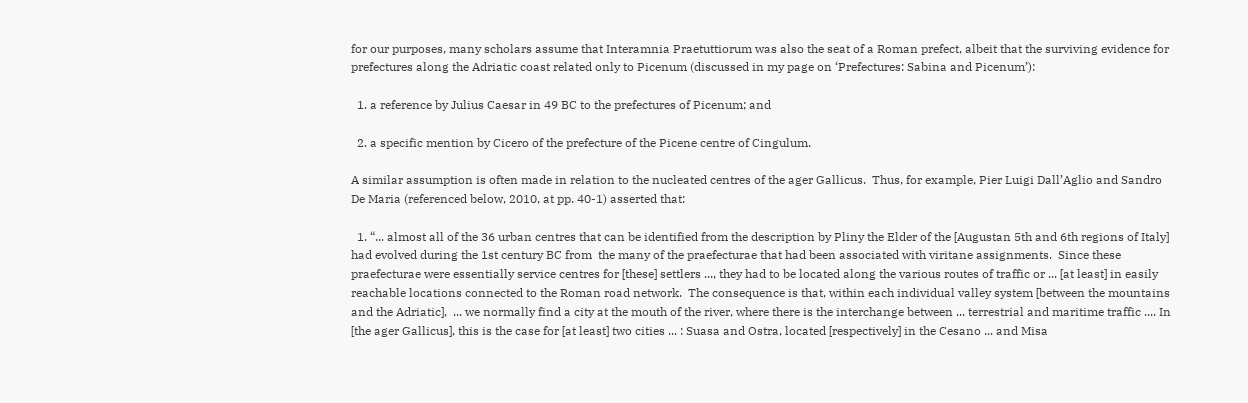for our purposes, many scholars assume that Interamnia Praetuttiorum was also the seat of a Roman prefect, albeit that the surviving evidence for prefectures along the Adriatic coast related only to Picenum (discussed in my page on ‘Prefectures: Sabina and Picenum’):

  1. a reference by Julius Caesar in 49 BC to the prefectures of Picenum; and

  2. a specific mention by Cicero of the prefecture of the Picene centre of Cingulum.

A similar assumption is often made in relation to the nucleated centres of the ager Gallicus.  Thus, for example, Pier Luigi Dall’Aglio and Sandro De Maria (referenced below, 2010, at pp. 40-1) asserted that:

  1. “... almost all of the 36 urban centres that can be identified from the description by Pliny the Elder of the [Augustan 5th and 6th regions of Italy] had evolved during the 1st century BC from  the many of the praefecturae that had been associated with viritane assignments.  Since these praefecturae were essentially service centres for [these] settlers ..., they had to be located along the various routes of traffic or ... [at least] in easily reachable locations connected to the Roman road network.  The consequence is that, within each individual valley system [between the mountains and the Adriatic],  ... we normally find a city at the mouth of the river, where there is the interchange between ... terrestrial and maritime traffic .... In [the ager Gallicus], this is the case for [at least] two cities ... : Suasa and Ostra, located [respectively] in the Cesano ... and Misa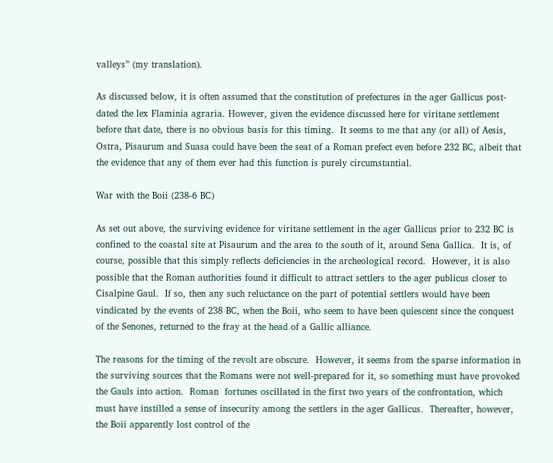valleys” (my translation).

As discussed below, it is often assumed that the constitution of prefectures in the ager Gallicus post-dated the lex Flaminia agraria. However, given the evidence discussed here for viritane settlement before that date, there is no obvious basis for this timing.  It seems to me that any (or all) of Aesis, Ostra, Pisaurum and Suasa could have been the seat of a Roman prefect even before 232 BC, albeit that the evidence that any of them ever had this function is purely circumstantial.

War with the Boii (238-6 BC)

As set out above, the surviving evidence for viritane settlement in the ager Gallicus prior to 232 BC is confined to the coastal site at Pisaurum and the area to the south of it, around Sena Gallica.  It is, of course, possible that this simply reflects deficiencies in the archeological record.  However, it is also possible that the Roman authorities found it difficult to attract settlers to the ager publicus closer to Cisalpine Gaul.  If so, then any such reluctance on the part of potential settlers would have been vindicated by the events of 238 BC, when the Boii, who seem to have been quiescent since the conquest of the Senones, returned to the fray at the head of a Gallic alliance.

The reasons for the timing of the revolt are obscure.  However, it seems from the sparse information in the surviving sources that the Romans were not well-prepared for it, so something must have provoked the Gauls into action.  Roman  fortunes oscillated in the first two years of the confrontation, which must have instilled a sense of insecurity among the settlers in the ager Gallicus.  Thereafter, however, the Boii apparently lost control of the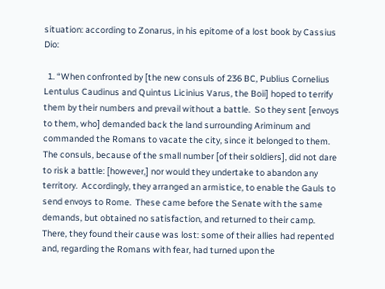situation: according to Zonarus, in his epitome of a lost book by Cassius Dio:

  1. “When confronted by [the new consuls of 236 BC, Publius Cornelius Lentulus Caudinus and Quintus Licinius Varus, the Boii] hoped to terrify them by their numbers and prevail without a battle.  So they sent [envoys to them, who] demanded back the land surrounding Ariminum and commanded the Romans to vacate the city, since it belonged to them.  The consuls, because of the small number [of their soldiers], did not dare to risk a battle: [however,] nor would they undertake to abandon any territory.  Accordingly, they arranged an armistice, to enable the Gauls to send envoys to Rome.  These came before the Senate with the same demands, but obtained no satisfaction, and returned to their camp.  There, they found their cause was lost: some of their allies had repented and, regarding the Romans with fear, had turned upon the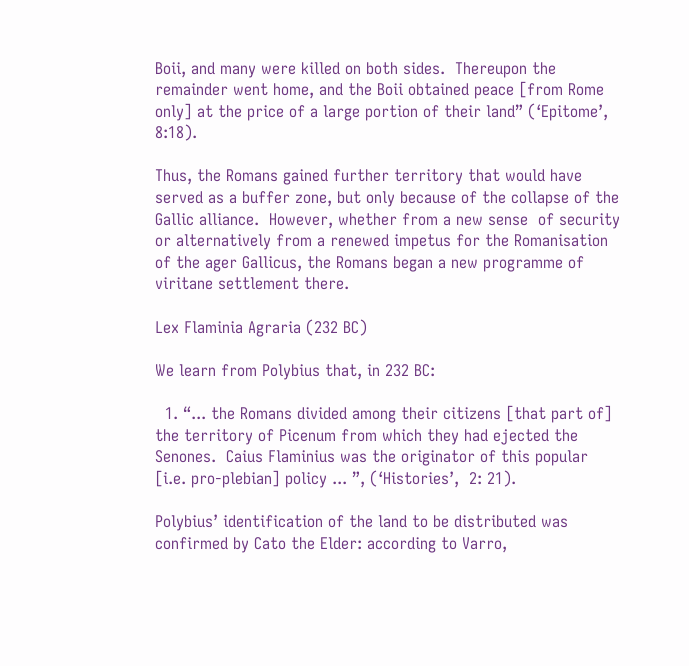Boii, and many were killed on both sides.  Thereupon the remainder went home, and the Boii obtained peace [from Rome only] at the price of a large portion of their land” (‘Epitome’, 8:18).

Thus, the Romans gained further territory that would have served as a buffer zone, but only because of the collapse of the Gallic alliance.  However, whether from a new sense  of security or alternatively from a renewed impetus for the Romanisation of the ager Gallicus, the Romans began a new programme of viritane settlement there.

Lex Flaminia Agraria (232 BC)

We learn from Polybius that, in 232 BC:

  1. “... the Romans divided among their citizens [that part of] the territory of Picenum from which they had ejected the Senones.  Caius Flaminius was the originator of this popular [i.e. pro-plebian] policy ... ”, (‘Histories’,  2: 21).

Polybius’ identification of the land to be distributed was confirmed by Cato the Elder: according to Varro,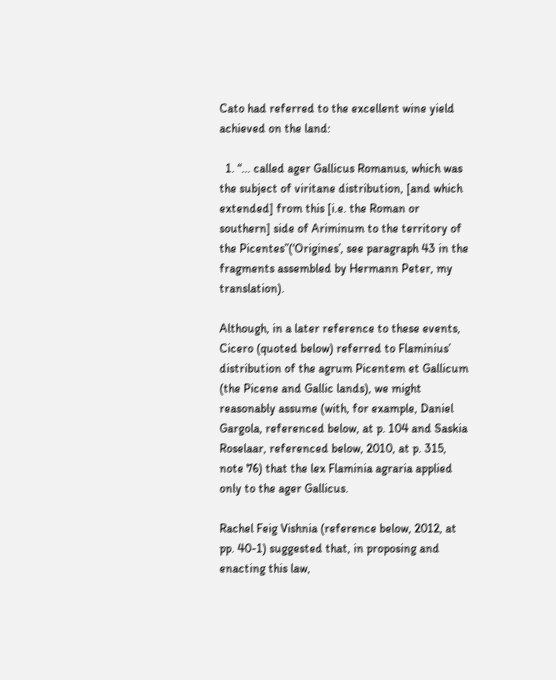Cato had referred to the excellent wine yield achieved on the land:

  1. “... called ager Gallicus Romanus, which was the subject of viritane distribution, [and which extended] from this [i.e. the Roman or southern] side of Ariminum to the territory of the Picentes”(‘Origines’, see paragraph 43 in the fragments assembled by Hermann Peter, my translation).

Although, in a later reference to these events, Cicero (quoted below) referred to Flaminius’ distribution of the agrum Picentem et Gallicum (the Picene and Gallic lands), we might reasonably assume (with, for example, Daniel Gargola, referenced below, at p. 104 and Saskia Roselaar, referenced below, 2010, at p. 315, note 76) that the lex Flaminia agraria applied only to the ager Gallicus.

Rachel Feig Vishnia (reference below, 2012, at pp. 40-1) suggested that, in proposing and enacting this law,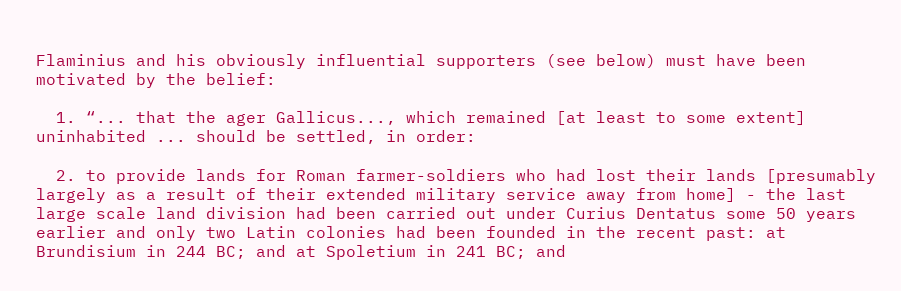Flaminius and his obviously influential supporters (see below) must have been motivated by the belief:

  1. “... that the ager Gallicus..., which remained [at least to some extent] uninhabited ... should be settled, in order:

  2. to provide lands for Roman farmer-soldiers who had lost their lands [presumably largely as a result of their extended military service away from home] - the last large scale land division had been carried out under Curius Dentatus some 50 years earlier and only two Latin colonies had been founded in the recent past: at Brundisium in 244 BC; and at Spoletium in 241 BC; and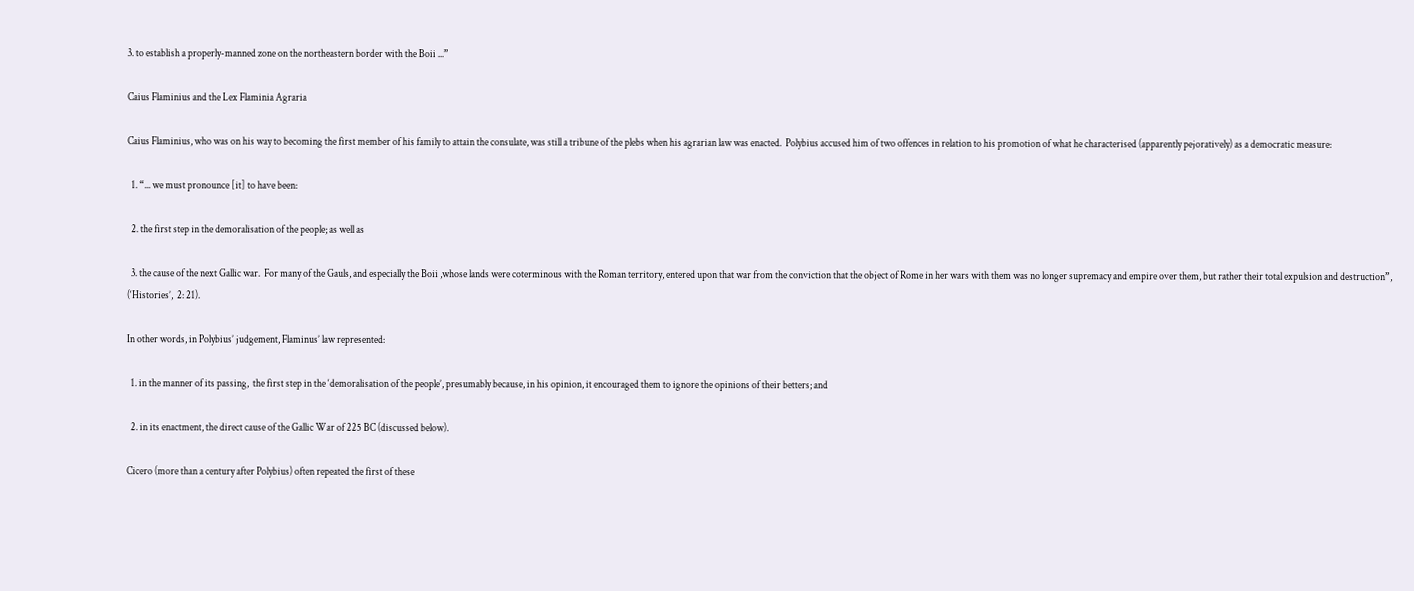3. to establish a properly-manned zone on the northeastern border with the Boii ...”

Caius Flaminius and the Lex Flaminia Agraria

Caius Flaminius, who was on his way to becoming the first member of his family to attain the consulate, was still a tribune of the plebs when his agrarian law was enacted.  Polybius accused him of two offences in relation to his promotion of what he characterised (apparently pejoratively) as a democratic measure:

  1. “... we must pronounce [it] to have been:

  2. the first step in the demoralisation of the people; as well as

  3. the cause of the next Gallic war.  For many of the Gauls, and especially the Boii ,whose lands were coterminous with the Roman territory, entered upon that war from the conviction that the object of Rome in her wars with them was no longer supremacy and empire over them, but rather their total expulsion and destruction”, (‘Histories’,  2: 21).

In other words, in Polybius’ judgement, Flaminus’ law represented:

  1. in the manner of its passing,  the first step in the ‘demoralisation of the people’, presumably because, in his opinion, it encouraged them to ignore the opinions of their betters; and

  2. in its enactment, the direct cause of the Gallic War of 225 BC (discussed below).

Cicero (more than a century after Polybius) often repeated the first of these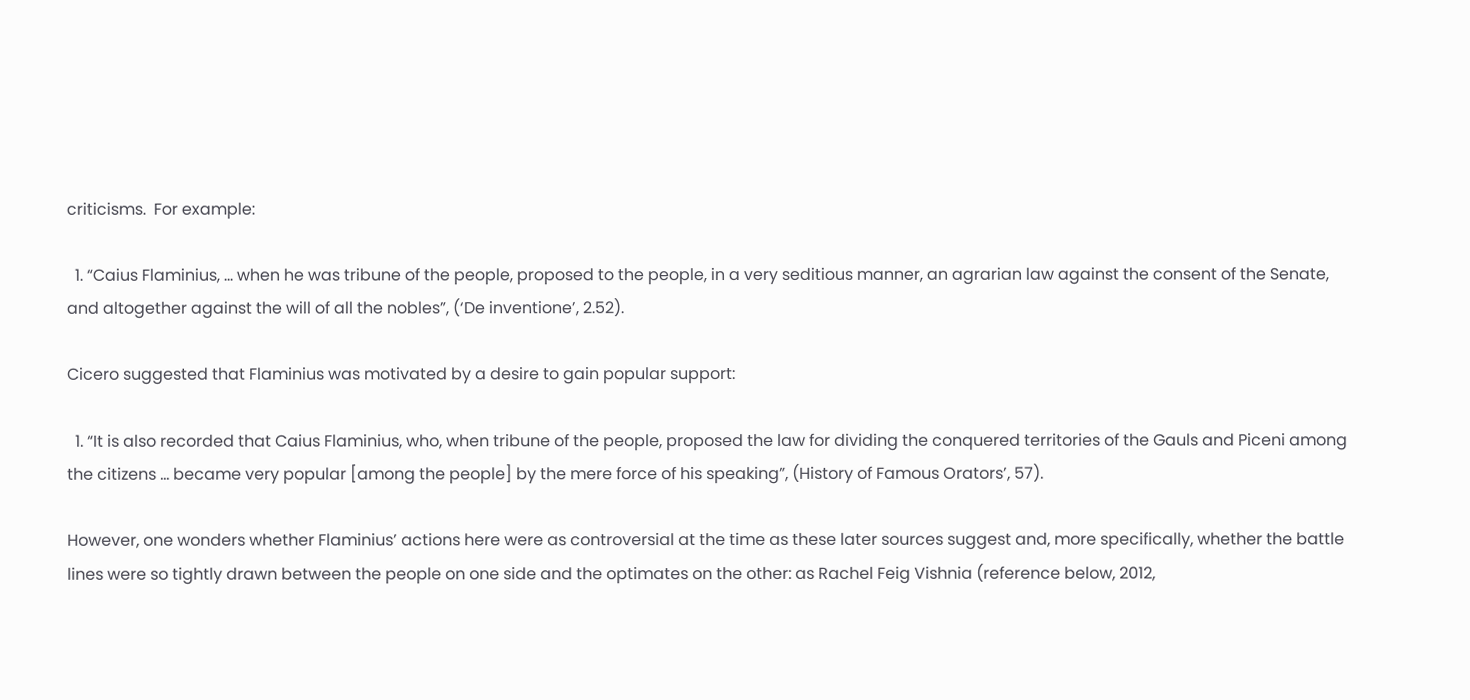criticisms.  For example:

  1. “Caius Flaminius, ... when he was tribune of the people, proposed to the people, in a very seditious manner, an agrarian law against the consent of the Senate, and altogether against the will of all the nobles”, (‘De inventione’, 2.52).

Cicero suggested that Flaminius was motivated by a desire to gain popular support:

  1. “It is also recorded that Caius Flaminius, who, when tribune of the people, proposed the law for dividing the conquered territories of the Gauls and Piceni among the citizens ... became very popular [among the people] by the mere force of his speaking”, (History of Famous Orators’, 57).

However, one wonders whether Flaminius’ actions here were as controversial at the time as these later sources suggest and, more specifically, whether the battle lines were so tightly drawn between the people on one side and the optimates on the other: as Rachel Feig Vishnia (reference below, 2012,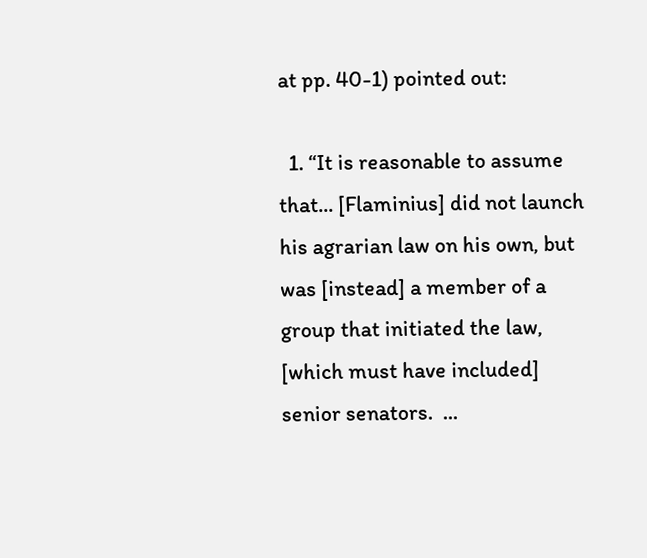at pp. 40-1) pointed out:

  1. “It is reasonable to assume that... [Flaminius] did not launch his agrarian law on his own, but was [instead] a member of a group that initiated the law, [which must have included] senior senators.  ...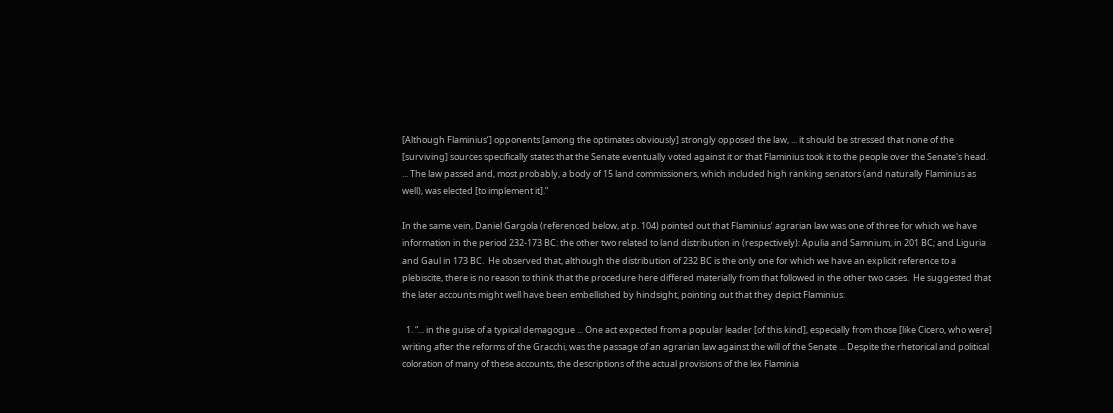[Although Flaminius’] opponents [among the optimates obviously] strongly opposed the law, ... it should be stressed that none of the [surviving] sources specifically states that the Senate eventually voted against it or that Flaminius took it to the people over the Senate's head. ... The law passed and, most probably, a body of 15 land commissioners, which included high ranking senators (and naturally Flaminius as well), was elected [to implement it].”

In the same vein, Daniel Gargola (referenced below, at p. 104) pointed out that Flaminius’ agrarian law was one of three for which we have information in the period 232-173 BC: the other two related to land distribution in (respectively): Apulia and Samnium, in 201 BC; and Liguria and Gaul in 173 BC.  He observed that, although the distribution of 232 BC is the only one for which we have an explicit reference to a plebiscite, there is no reason to think that the procedure here differed materially from that followed in the other two cases.  He suggested that the later accounts might well have been embellished by hindsight, pointing out that they depict Flaminius:

  1. “... in the guise of a typical demagogue ... One act expected from a popular leader [of this kind], especially from those [like Cicero, who were] writing after the reforms of the Gracchi, was the passage of an agrarian law against the will of the Senate ... Despite the rhetorical and political coloration of many of these accounts, the descriptions of the actual provisions of the lex Flaminia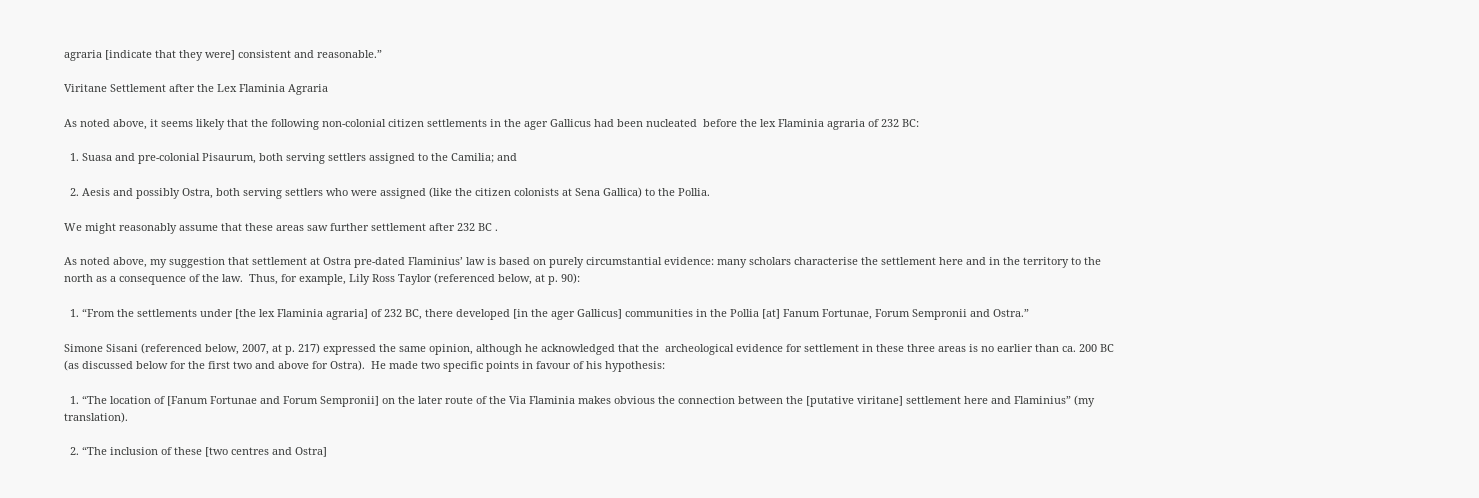agraria [indicate that they were] consistent and reasonable.”

Viritane Settlement after the Lex Flaminia Agraria

As noted above, it seems likely that the following non-colonial citizen settlements in the ager Gallicus had been nucleated  before the lex Flaminia agraria of 232 BC:

  1. Suasa and pre-colonial Pisaurum, both serving settlers assigned to the Camilia; and

  2. Aesis and possibly Ostra, both serving settlers who were assigned (like the citizen colonists at Sena Gallica) to the Pollia.

We might reasonably assume that these areas saw further settlement after 232 BC .

As noted above, my suggestion that settlement at Ostra pre-dated Flaminius’ law is based on purely circumstantial evidence: many scholars characterise the settlement here and in the territory to the north as a consequence of the law.  Thus, for example, Lily Ross Taylor (referenced below, at p. 90):

  1. “From the settlements under [the lex Flaminia agraria] of 232 BC, there developed [in the ager Gallicus] communities in the Pollia [at] Fanum Fortunae, Forum Sempronii and Ostra.”

Simone Sisani (referenced below, 2007, at p. 217) expressed the same opinion, although he acknowledged that the  archeological evidence for settlement in these three areas is no earlier than ca. 200 BC (as discussed below for the first two and above for Ostra).  He made two specific points in favour of his hypothesis:

  1. “The location of [Fanum Fortunae and Forum Sempronii] on the later route of the Via Flaminia makes obvious the connection between the [putative viritane] settlement here and Flaminius” (my translation).

  2. “The inclusion of these [two centres and Ostra]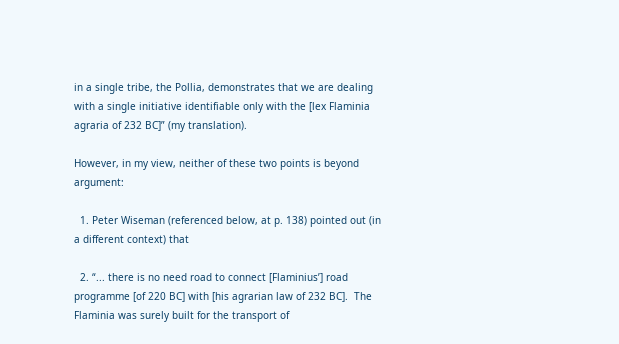in a single tribe, the Pollia, demonstrates that we are dealing with a single initiative identifiable only with the [lex Flaminia agraria of 232 BC]” (my translation).

However, in my view, neither of these two points is beyond argument:

  1. Peter Wiseman (referenced below, at p. 138) pointed out (in a different context) that

  2. “... there is no need road to connect [Flaminius’] road programme [of 220 BC] with [his agrarian law of 232 BC].  The Flaminia was surely built for the transport of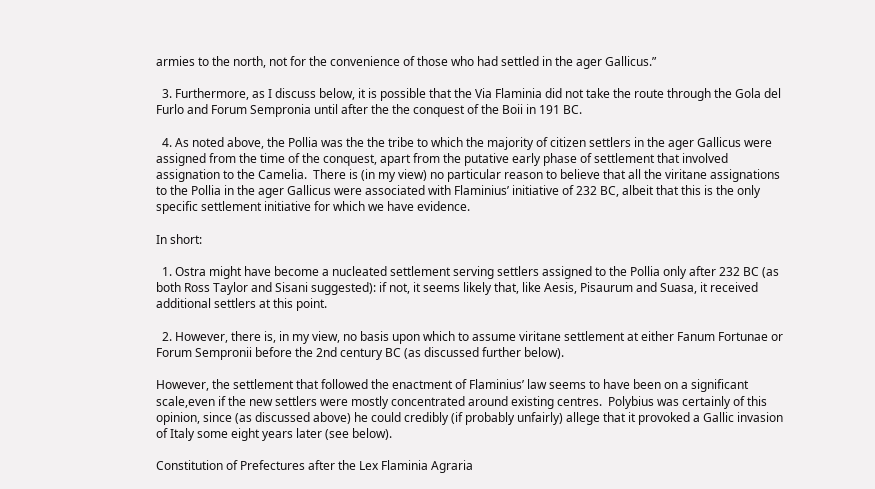armies to the north, not for the convenience of those who had settled in the ager Gallicus.”

  3. Furthermore, as I discuss below, it is possible that the Via Flaminia did not take the route through the Gola del Furlo and Forum Sempronia until after the the conquest of the Boii in 191 BC.

  4. As noted above, the Pollia was the the tribe to which the majority of citizen settlers in the ager Gallicus were assigned from the time of the conquest, apart from the putative early phase of settlement that involved assignation to the Camelia.  There is (in my view) no particular reason to believe that all the viritane assignations to the Pollia in the ager Gallicus were associated with Flaminius’ initiative of 232 BC, albeit that this is the only specific settlement initiative for which we have evidence.

In short:

  1. Ostra might have become a nucleated settlement serving settlers assigned to the Pollia only after 232 BC (as both Ross Taylor and Sisani suggested): if not, it seems likely that, like Aesis, Pisaurum and Suasa, it received additional settlers at this point.

  2. However, there is, in my view, no basis upon which to assume viritane settlement at either Fanum Fortunae or  Forum Sempronii before the 2nd century BC (as discussed further below).

However, the settlement that followed the enactment of Flaminius’ law seems to have been on a significant scale,even if the new settlers were mostly concentrated around existing centres.  Polybius was certainly of this opinion, since (as discussed above) he could credibly (if probably unfairly) allege that it provoked a Gallic invasion of Italy some eight years later (see below).

Constitution of Prefectures after the Lex Flaminia Agraria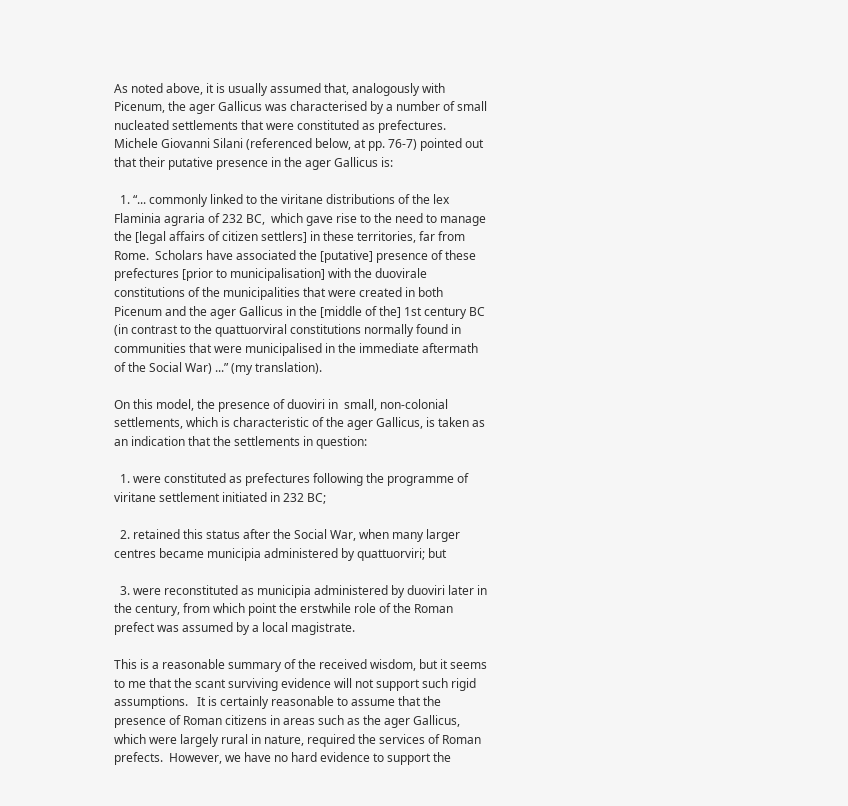As noted above, it is usually assumed that, analogously with Picenum, the ager Gallicus was characterised by a number of small nucleated settlements that were constituted as prefectures.  Michele Giovanni Silani (referenced below, at pp. 76-7) pointed out that their putative presence in the ager Gallicus is:

  1. “... commonly linked to the viritane distributions of the lex Flaminia agraria of 232 BC,  which gave rise to the need to manage the [legal affairs of citizen settlers] in these territories, far from Rome.  Scholars have associated the [putative] presence of these prefectures [prior to municipalisation] with the duovirale constitutions of the municipalities that were created in both Picenum and the ager Gallicus in the [middle of the] 1st century BC (in contrast to the quattuorviral constitutions normally found in communities that were municipalised in the immediate aftermath of the Social War) ...” (my translation).

On this model, the presence of duoviri in  small, non-colonial settlements, which is characteristic of the ager Gallicus, is taken as an indication that the settlements in question:

  1. were constituted as prefectures following the programme of viritane settlement initiated in 232 BC;

  2. retained this status after the Social War, when many larger centres became municipia administered by quattuorviri; but

  3. were reconstituted as municipia administered by duoviri later in the century, from which point the erstwhile role of the Roman prefect was assumed by a local magistrate.

This is a reasonable summary of the received wisdom, but it seems to me that the scant surviving evidence will not support such rigid assumptions.   It is certainly reasonable to assume that the presence of Roman citizens in areas such as the ager Gallicus, which were largely rural in nature, required the services of Roman prefects.  However, we have no hard evidence to support the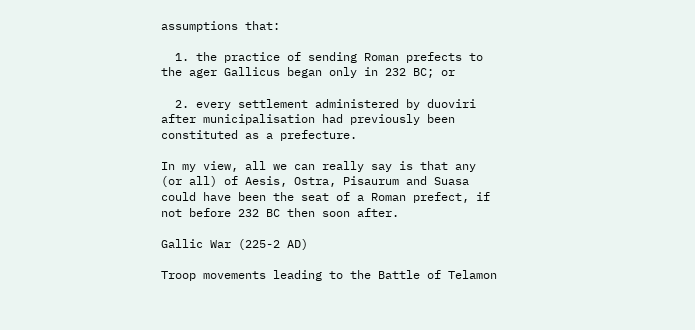assumptions that:

  1. the practice of sending Roman prefects to the ager Gallicus began only in 232 BC; or

  2. every settlement administered by duoviri after municipalisation had previously been constituted as a prefecture.

In my view, all we can really say is that any (or all) of Aesis, Ostra, Pisaurum and Suasa could have been the seat of a Roman prefect, if not before 232 BC then soon after.

Gallic War (225-2 AD)

Troop movements leading to the Battle of Telamon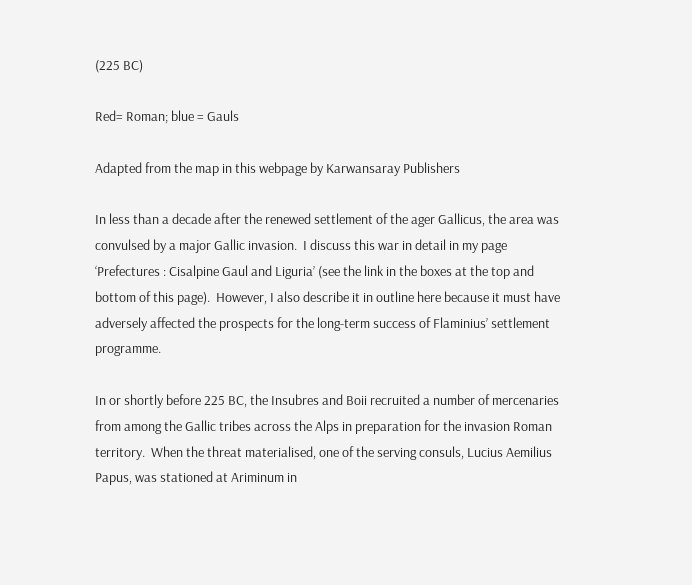(225 BC)

Red= Roman; blue = Gauls

Adapted from the map in this webpage by Karwansaray Publishers

In less than a decade after the renewed settlement of the ager Gallicus, the area was convulsed by a major Gallic invasion.  I discuss this war in detail in my page ‘Prefectures : Cisalpine Gaul and Liguria’ (see the link in the boxes at the top and bottom of this page).  However, I also describe it in outline here because it must have adversely affected the prospects for the long-term success of Flaminius’ settlement programme.

In or shortly before 225 BC, the Insubres and Boii recruited a number of mercenaries from among the Gallic tribes across the Alps in preparation for the invasion Roman territory.  When the threat materialised, one of the serving consuls, Lucius Aemilius Papus, was stationed at Ariminum in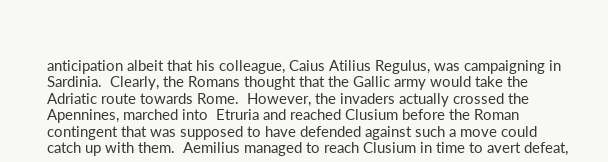anticipation albeit that his colleague, Caius Atilius Regulus, was campaigning in Sardinia.  Clearly, the Romans thought that the Gallic army would take the Adriatic route towards Rome.  However, the invaders actually crossed the Apennines, marched into  Etruria and reached Clusium before the Roman contingent that was supposed to have defended against such a move could catch up with them.  Aemilius managed to reach Clusium in time to avert defeat,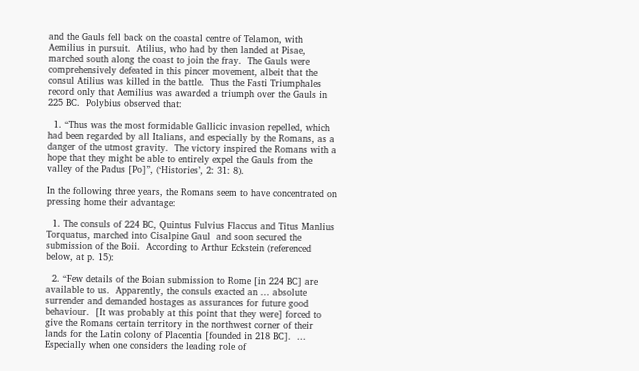and the Gauls fell back on the coastal centre of Telamon, with Aemilius in pursuit.  Atilius, who had by then landed at Pisae, marched south along the coast to join the fray.  The Gauls were comprehensively defeated in this pincer movement, albeit that the consul Atilius was killed in the battle.  Thus the Fasti Triumphales record only that Aemilius was awarded a triumph over the Gauls in 225 BC.  Polybius observed that:

  1. “Thus was the most formidable Gallicic invasion repelled, which had been regarded by all Italians, and especially by the Romans, as a danger of the utmost gravity.  The victory inspired the Romans with a hope that they might be able to entirely expel the Gauls from the valley of the Padus [Po]”, (‘Histories’, 2: 31: 8).

In the following three years, the Romans seem to have concentrated on pressing home their advantage:

  1. The consuls of 224 BC, Quintus Fulvius Flaccus and Titus Manlius Torquatus, marched into Cisalpine Gaul  and soon secured the submission of the Boii.  According to Arthur Eckstein (referenced below, at p. 15):

  2. “Few details of the Boian submission to Rome [in 224 BC] are available to us.  Apparently, the consuls exacted an ... absolute surrender and demanded hostages as assurances for future good behaviour.  [It was probably at this point that they were] forced to give the Romans certain territory in the northwest corner of their lands for the Latin colony of Placentia [founded in 218 BC].  ... Especially when one considers the leading role of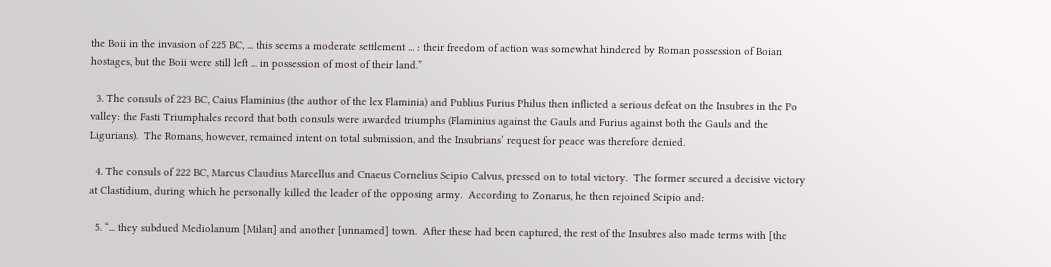the Boii in the invasion of 225 BC, ... this seems a moderate settlement ... : their freedom of action was somewhat hindered by Roman possession of Boian hostages, but the Boii were still left ... in possession of most of their land.”

  3. The consuls of 223 BC, Caius Flaminius (the author of the lex Flaminia) and Publius Furius Philus then inflicted a serious defeat on the Insubres in the Po valley: the Fasti Triumphales record that both consuls were awarded triumphs (Flaminius against the Gauls and Furius against both the Gauls and the Ligurians).  The Romans, however, remained intent on total submission, and the Insubrians’ request for peace was therefore denied.

  4. The consuls of 222 BC, Marcus Claudius Marcellus and Cnaeus Cornelius Scipio Calvus, pressed on to total victory.  The former secured a decisive victory at Clastidium, during which he personally killed the leader of the opposing army.  According to Zonarus, he then rejoined Scipio and:

  5. “... they subdued Mediolanum [Milan] and another [unnamed] town.  After these had been captured, the rest of the Insubres also made terms with [the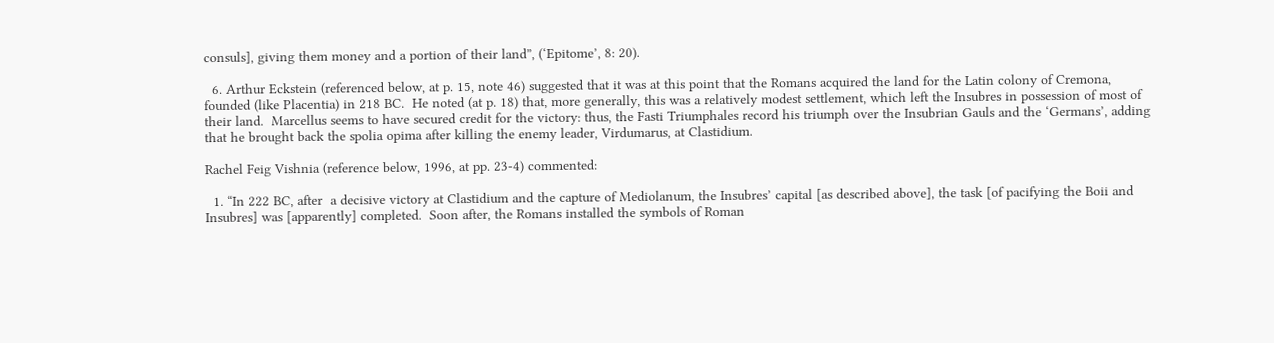consuls], giving them money and a portion of their land”, (‘Epitome’, 8: 20).

  6. Arthur Eckstein (referenced below, at p. 15, note 46) suggested that it was at this point that the Romans acquired the land for the Latin colony of Cremona, founded (like Placentia) in 218 BC.  He noted (at p. 18) that, more generally, this was a relatively modest settlement, which left the Insubres in possession of most of their land.  Marcellus seems to have secured credit for the victory: thus, the Fasti Triumphales record his triumph over the Insubrian Gauls and the ‘Germans’, adding that he brought back the spolia opima after killing the enemy leader, Virdumarus, at Clastidium.

Rachel Feig Vishnia (reference below, 1996, at pp. 23-4) commented:

  1. “In 222 BC, after  a decisive victory at Clastidium and the capture of Mediolanum, the Insubres’ capital [as described above], the task [of pacifying the Boii and Insubres] was [apparently] completed.  Soon after, the Romans installed the symbols of Roman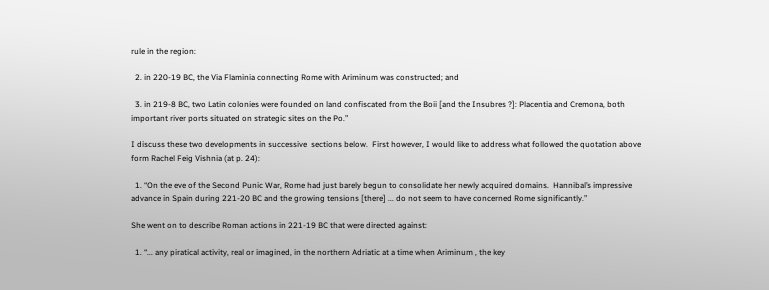rule in the region:

  2. in 220-19 BC, the Via Flaminia connecting Rome with Ariminum was constructed; and

  3. in 219-8 BC, two Latin colonies were founded on land confiscated from the Boii [and the Insubres ?]: Placentia and Cremona, both important river ports situated on strategic sites on the Po.”

I discuss these two developments in successive  sections below.  First however, I would like to address what followed the quotation above form Rachel Feig Vishnia (at p. 24):

  1. “On the eve of the Second Punic War, Rome had just barely begun to consolidate her newly acquired domains.  Hannibal’s impressive advance in Spain during 221-20 BC and the growing tensions [there] ... do not seem to have concerned Rome significantly.”

She went on to describe Roman actions in 221-19 BC that were directed against:

  1. “... any piratical activity, real or imagined, in the northern Adriatic at a time when Ariminum , the key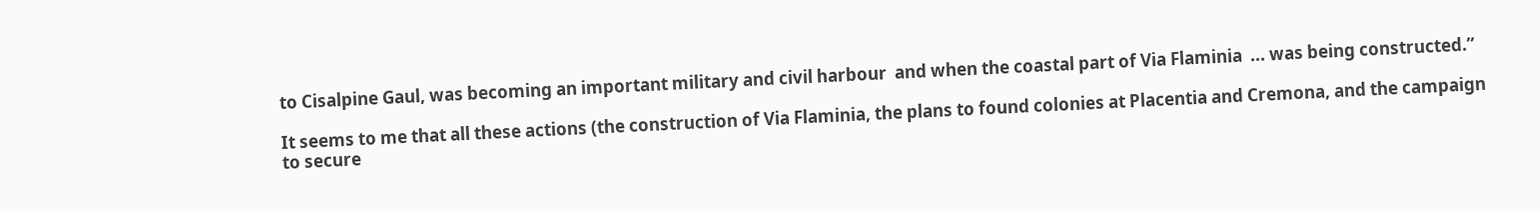to Cisalpine Gaul, was becoming an important military and civil harbour  and when the coastal part of Via Flaminia  ... was being constructed.”

It seems to me that all these actions (the construction of Via Flaminia, the plans to found colonies at Placentia and Cremona, and the campaign to secure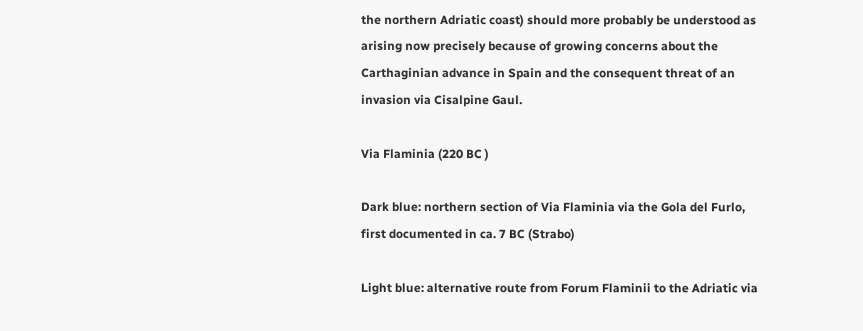the northern Adriatic coast) should more probably be understood as arising now precisely because of growing concerns about the Carthaginian advance in Spain and the consequent threat of an invasion via Cisalpine Gaul.

Via Flaminia (220 BC )

Dark blue: northern section of Via Flaminia via the Gola del Furlo, first documented in ca. 7 BC (Strabo)

Light blue: alternative route from Forum Flaminii to the Adriatic via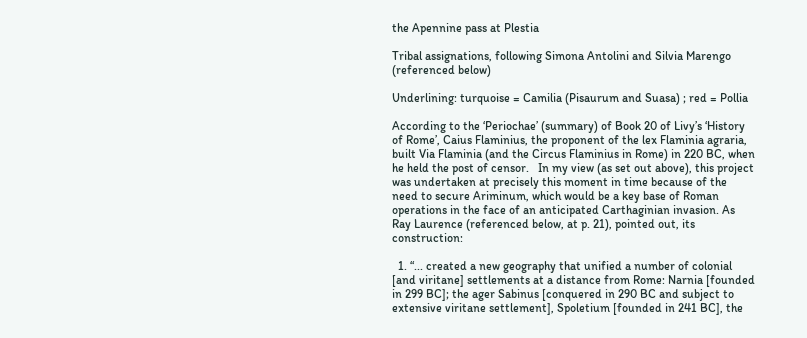the Apennine pass at Plestia

Tribal assignations, following Simona Antolini and Silvia Marengo (referenced below)

Underlining: turquoise = Camilia (Pisaurum and Suasa) ; red = Pollia

According to the ‘Periochae’ (summary) of Book 20 of Livy’s ‘History of Rome’, Caius Flaminius, the proponent of the lex Flaminia agraria, built Via Flaminia (and the Circus Flaminius in Rome) in 220 BC, when he held the post of censor.   In my view (as set out above), this project was undertaken at precisely this moment in time because of the need to secure Ariminum, which would be a key base of Roman operations in the face of an anticipated Carthaginian invasion. As Ray Laurence (referenced below, at p. 21), pointed out, its construction:

  1. “... created a new geography that unified a number of colonial [and viritane] settlements at a distance from Rome: Narnia [founded in 299 BC]; the ager Sabinus [conquered in 290 BC and subject to extensive viritane settlement], Spoletium [founded in 241 BC], the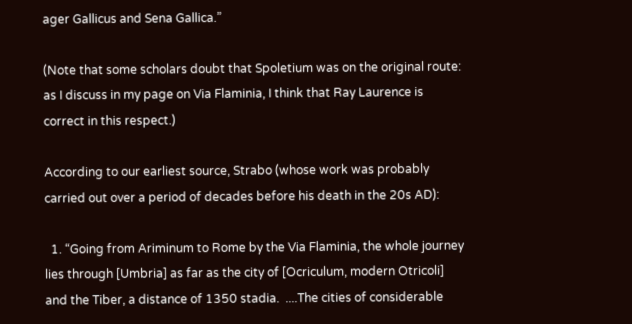ager Gallicus and Sena Gallica.”

(Note that some scholars doubt that Spoletium was on the original route: as I discuss in my page on Via Flaminia, I think that Ray Laurence is correct in this respect.)

According to our earliest source, Strabo (whose work was probably carried out over a period of decades before his death in the 20s AD):

  1. “Going from Ariminum to Rome by the Via Flaminia, the whole journey lies through [Umbria] as far as the city of [Ocriculum, modern Otricoli] and the Tiber, a distance of 1350 stadia.  ....The cities of considerable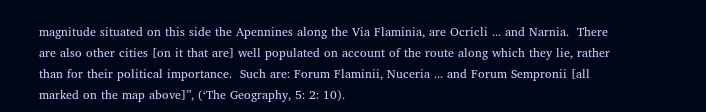magnitude situated on this side the Apennines along the Via Flaminia, are Ocricli ... and Narnia.  There are also other cities [on it that are] well populated on account of the route along which they lie, rather than for their political importance.  Such are: Forum Flaminii, Nuceria ... and Forum Sempronii [all marked on the map above]”, (‘The Geography, 5: 2: 10).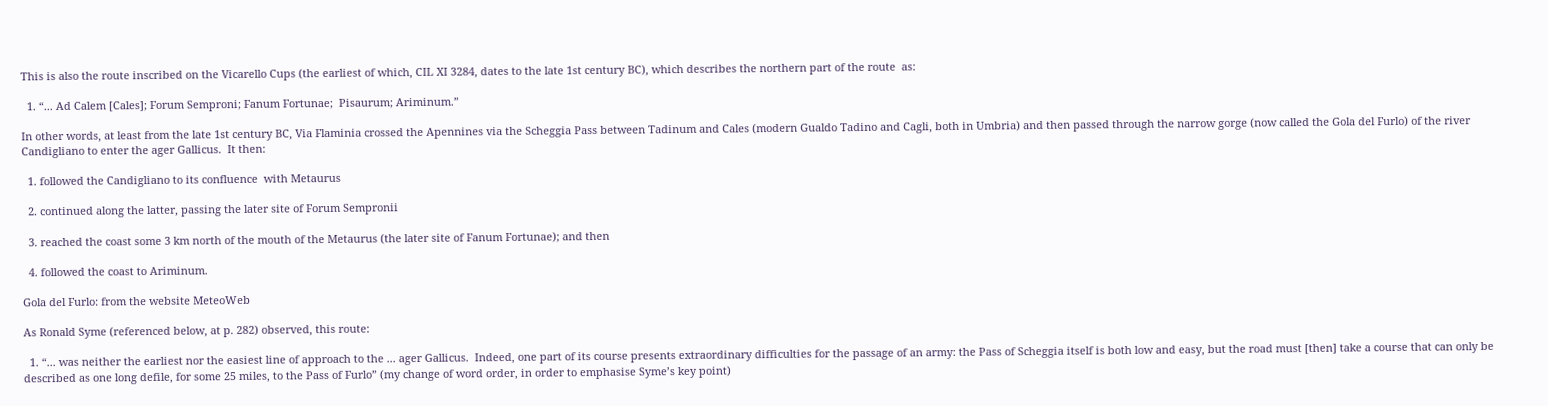This is also the route inscribed on the Vicarello Cups (the earliest of which, CIL XI 3284, dates to the late 1st century BC), which describes the northern part of the route  as:

  1. “... Ad Calem [Cales]; Forum Semproni; Fanum Fortunae;  Pisaurum; Ariminum.”

In other words, at least from the late 1st century BC, Via Flaminia crossed the Apennines via the Scheggia Pass between Tadinum and Cales (modern Gualdo Tadino and Cagli, both in Umbria) and then passed through the narrow gorge (now called the Gola del Furlo) of the river Candigliano to enter the ager Gallicus.  It then:

  1. followed the Candigliano to its confluence  with Metaurus

  2. continued along the latter, passing the later site of Forum Sempronii

  3. reached the coast some 3 km north of the mouth of the Metaurus (the later site of Fanum Fortunae); and then

  4. followed the coast to Ariminum.

Gola del Furlo: from the website MeteoWeb

As Ronald Syme (referenced below, at p. 282) observed, this route:

  1. “... was neither the earliest nor the easiest line of approach to the ... ager Gallicus.  Indeed, one part of its course presents extraordinary difficulties for the passage of an army: the Pass of Scheggia itself is both low and easy, but the road must [then] take a course that can only be described as one long defile, for some 25 miles, to the Pass of Furlo” (my change of word order, in order to emphasise Syme’s key point)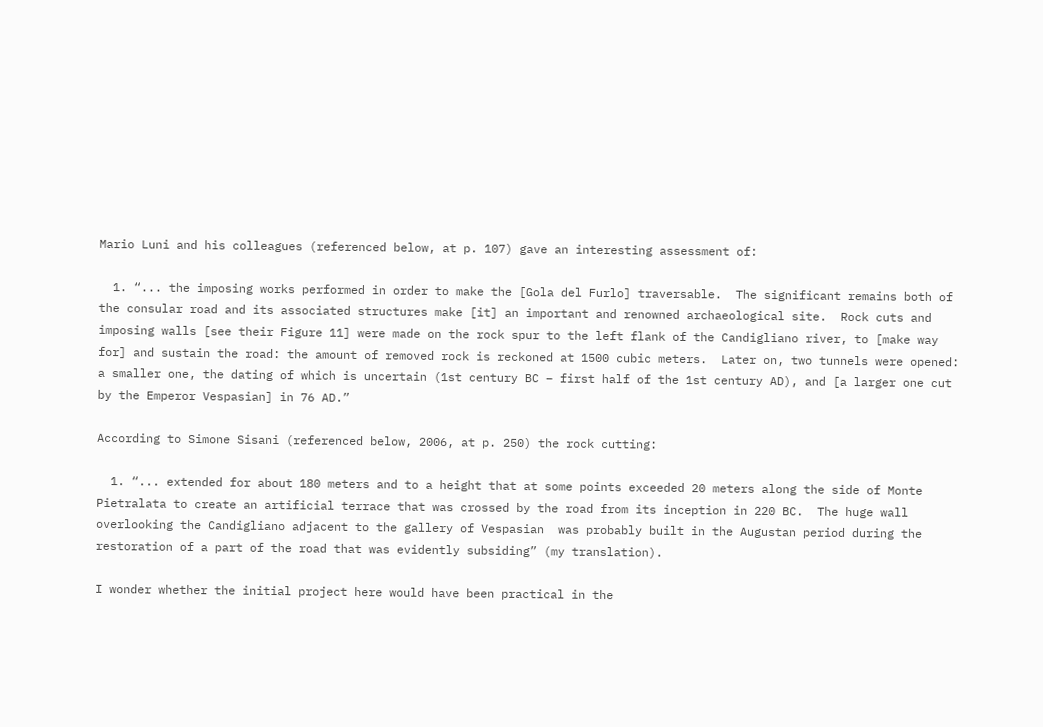Mario Luni and his colleagues (referenced below, at p. 107) gave an interesting assessment of:

  1. “... the imposing works performed in order to make the [Gola del Furlo] traversable.  The significant remains both of the consular road and its associated structures make [it] an important and renowned archaeological site.  Rock cuts and imposing walls [see their Figure 11] were made on the rock spur to the left flank of the Candigliano river, to [make way for] and sustain the road: the amount of removed rock is reckoned at 1500 cubic meters.  Later on, two tunnels were opened: a smaller one, the dating of which is uncertain (1st century BC – first half of the 1st century AD), and [a larger one cut by the Emperor Vespasian] in 76 AD.”

According to Simone Sisani (referenced below, 2006, at p. 250) the rock cutting:

  1. “... extended for about 180 meters and to a height that at some points exceeded 20 meters along the side of Monte Pietralata to create an artificial terrace that was crossed by the road from its inception in 220 BC.  The huge wall overlooking the Candigliano adjacent to the gallery of Vespasian  was probably built in the Augustan period during the restoration of a part of the road that was evidently subsiding” (my translation).

I wonder whether the initial project here would have been practical in the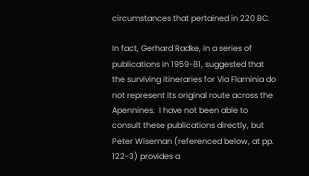circumstances that pertained in 220 BC.

In fact, Gerhard Radke, in a series of publications in 1959-81, suggested that the surviving itineraries for Via Flaminia do not represent its original route across the Apennines.  I have not been able to consult these publications directly, but Peter Wiseman (referenced below, at pp. 122-3) provides a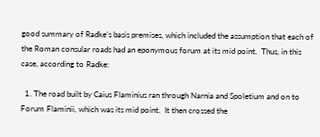good summary of Radke’s basis premises, which included the assumption that each of the Roman consular roads had an eponymous forum at its mid point.  Thus, in this case, according to Radke:

  1. The road built by Caius Flaminius ran through Narnia and Spoletium and on to Forum Flaminii, which was its mid point.  It then crossed the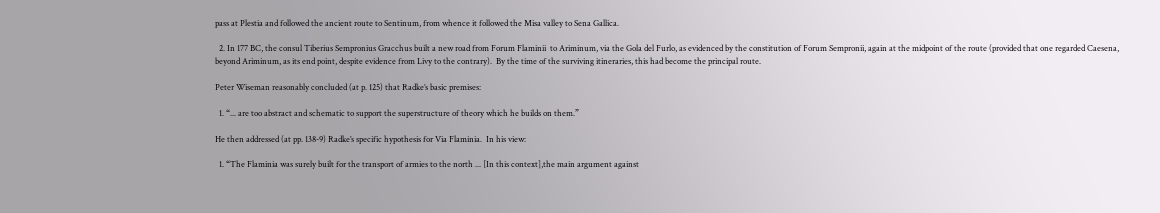pass at Plestia and followed the ancient route to Sentinum, from whence it followed the Misa valley to Sena Gallica.

  2. In 177 BC, the consul Tiberius Sempronius Gracchus built a new road from Forum Flaminii  to Ariminum, via the Gola del Furlo, as evidenced by the constitution of Forum Sempronii, again at the midpoint of the route (provided that one regarded Caesena, beyond Ariminum, as its end point, despite evidence from Livy to the contrary).  By the time of the surviving itineraries, this had become the principal route.

Peter Wiseman reasonably concluded (at p. 125) that Radke’s basic premises:

  1. “... are too abstract and schematic to support the superstructure of theory which he builds on them.”

He then addressed (at pp. 138-9) Radke’s specific hypothesis for Via Flaminia.  In his view:

  1. “The Flaminia was surely built for the transport of armies to the north ... [In this context],the main argument against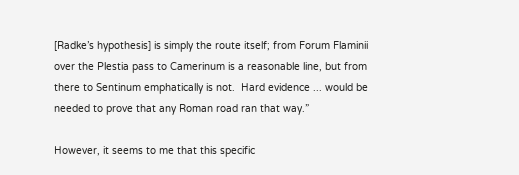[Radke’s hypothesis] is simply the route itself; from Forum Flaminii over the Plestia pass to Camerinum is a reasonable line, but from there to Sentinum emphatically is not.  Hard evidence ... would be needed to prove that any Roman road ran that way.”

However, it seems to me that this specific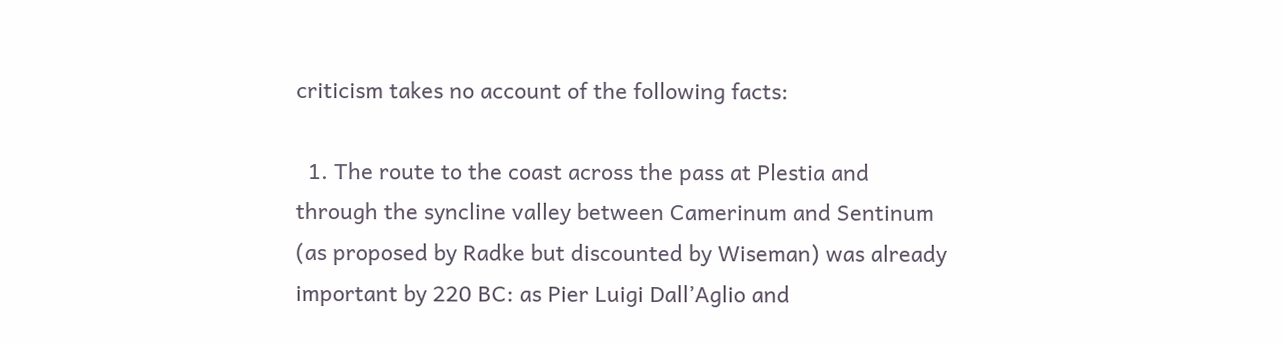criticism takes no account of the following facts:

  1. The route to the coast across the pass at Plestia and through the syncline valley between Camerinum and Sentinum (as proposed by Radke but discounted by Wiseman) was already important by 220 BC: as Pier Luigi Dall’Aglio and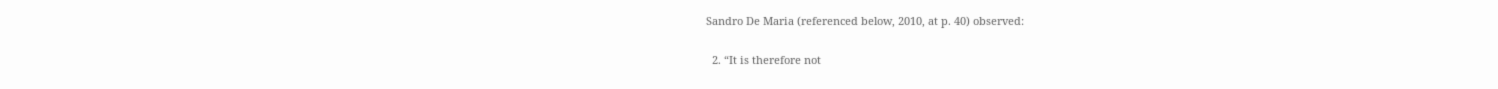Sandro De Maria (referenced below, 2010, at p. 40) observed:

  2. “It is therefore not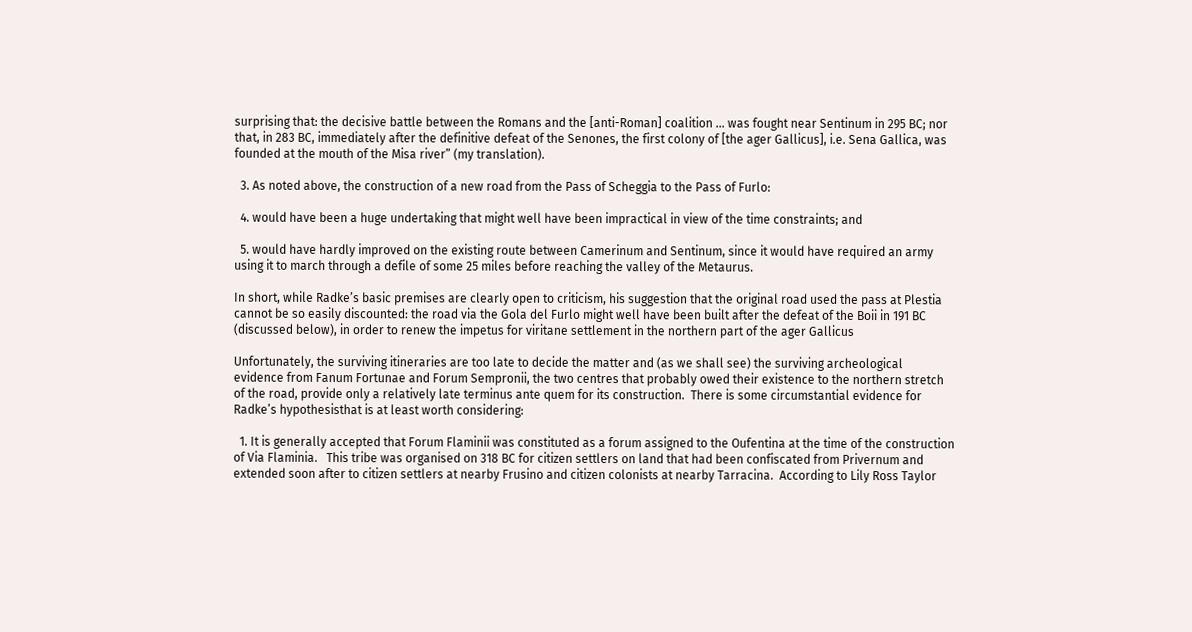surprising that: the decisive battle between the Romans and the [anti-Roman] coalition ... was fought near Sentinum in 295 BC; nor that, in 283 BC, immediately after the definitive defeat of the Senones, the first colony of [the ager Gallicus], i.e. Sena Gallica, was founded at the mouth of the Misa river” (my translation).

  3. As noted above, the construction of a new road from the Pass of Scheggia to the Pass of Furlo:

  4. would have been a huge undertaking that might well have been impractical in view of the time constraints; and

  5. would have hardly improved on the existing route between Camerinum and Sentinum, since it would have required an army using it to march through a defile of some 25 miles before reaching the valley of the Metaurus.

In short, while Radke’s basic premises are clearly open to criticism, his suggestion that the original road used the pass at Plestia cannot be so easily discounted: the road via the Gola del Furlo might well have been built after the defeat of the Boii in 191 BC (discussed below), in order to renew the impetus for viritane settlement in the northern part of the ager Gallicus

Unfortunately, the surviving itineraries are too late to decide the matter and (as we shall see) the surviving archeological evidence from Fanum Fortunae and Forum Sempronii, the two centres that probably owed their existence to the northern stretch of the road, provide only a relatively late terminus ante quem for its construction.  There is some circumstantial evidence for Radke’s hypothesisthat is at least worth considering:

  1. It is generally accepted that Forum Flaminii was constituted as a forum assigned to the Oufentina at the time of the construction of Via Flaminia.   This tribe was organised on 318 BC for citizen settlers on land that had been confiscated from Privernum and extended soon after to citizen settlers at nearby Frusino and citizen colonists at nearby Tarracina.  According to Lily Ross Taylor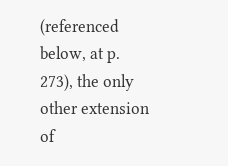(referenced below, at p. 273), the only other extension of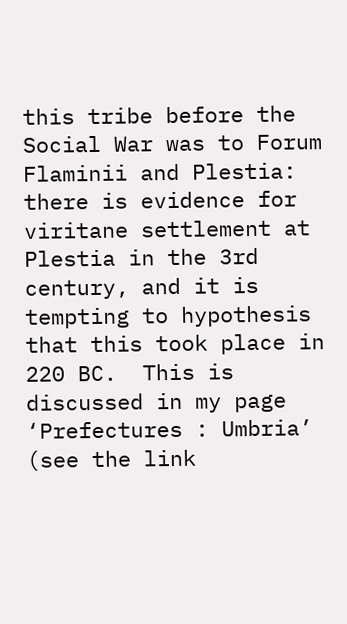this tribe before the Social War was to Forum Flaminii and Plestia: there is evidence for viritane settlement at Plestia in the 3rd century, and it is  tempting to hypothesis that this took place in 220 BC.  This is discussed in my page ‘Prefectures : Umbria’ (see the link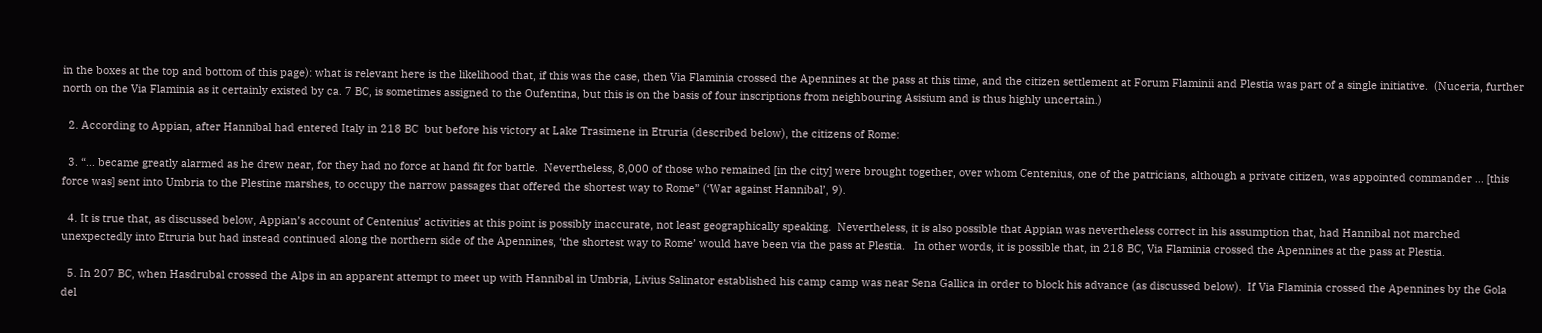in the boxes at the top and bottom of this page): what is relevant here is the likelihood that, if this was the case, then Via Flaminia crossed the Apennines at the pass at this time, and the citizen settlement at Forum Flaminii and Plestia was part of a single initiative.  (Nuceria, further north on the Via Flaminia as it certainly existed by ca. 7 BC, is sometimes assigned to the Oufentina, but this is on the basis of four inscriptions from neighbouring Asisium and is thus highly uncertain.)

  2. According to Appian, after Hannibal had entered Italy in 218 BC  but before his victory at Lake Trasimene in Etruria (described below), the citizens of Rome:

  3. “... became greatly alarmed as he drew near, for they had no force at hand fit for battle.  Nevertheless, 8,000 of those who remained [in the city] were brought together, over whom Centenius, one of the patricians, although a private citizen, was appointed commander ... [this force was] sent into Umbria to the Plestine marshes, to occupy the narrow passages that offered the shortest way to Rome” (‘War against Hannibal’, 9).

  4. It is true that, as discussed below, Appian’s account of Centenius’ activities at this point is possibly inaccurate, not least geographically speaking.  Nevertheless, it is also possible that Appian was nevertheless correct in his assumption that, had Hannibal not marched unexpectedly into Etruria but had instead continued along the northern side of the Apennines, ‘the shortest way to Rome’ would have been via the pass at Plestia.   In other words, it is possible that, in 218 BC, Via Flaminia crossed the Apennines at the pass at Plestia.

  5. In 207 BC, when Hasdrubal crossed the Alps in an apparent attempt to meet up with Hannibal in Umbria, Livius Salinator established his camp camp was near Sena Gallica in order to block his advance (as discussed below).  If Via Flaminia crossed the Apennines by the Gola del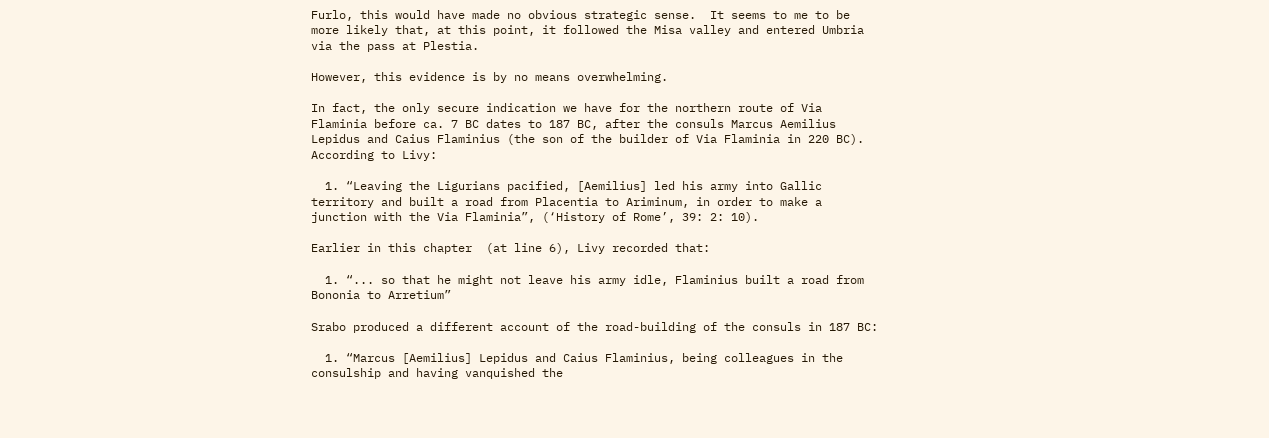Furlo, this would have made no obvious strategic sense.  It seems to me to be more likely that, at this point, it followed the Misa valley and entered Umbria via the pass at Plestia.

However, this evidence is by no means overwhelming.

In fact, the only secure indication we have for the northern route of Via Flaminia before ca. 7 BC dates to 187 BC, after the consuls Marcus Aemilius Lepidus and Caius Flaminius (the son of the builder of Via Flaminia in 220 BC).  According to Livy:

  1. “Leaving the Ligurians pacified, [Aemilius] led his army into Gallic territory and built a road from Placentia to Ariminum, in order to make a junction with the Via Flaminia”, (‘History of Rome’, 39: 2: 10).

Earlier in this chapter  (at line 6), Livy recorded that:

  1. “... so that he might not leave his army idle, Flaminius built a road from Bononia to Arretium”

Srabo produced a different account of the road-building of the consuls in 187 BC:

  1. “Marcus [Aemilius] Lepidus and Caius Flaminius, being colleagues in the consulship and having vanquished the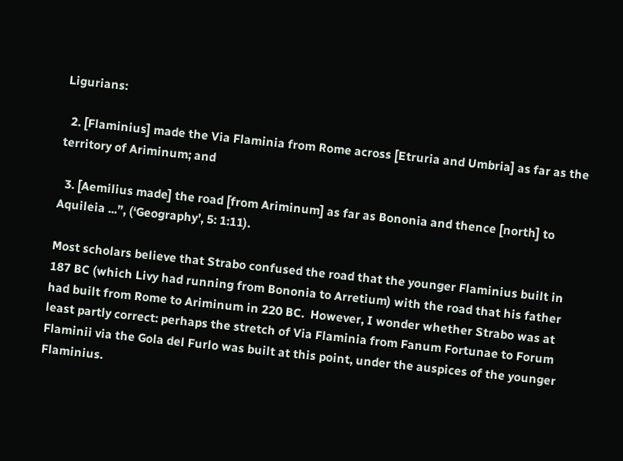Ligurians:

  2. [Flaminius] made the Via Flaminia from Rome across [Etruria and Umbria] as far as the territory of Ariminum; and

  3. [Aemilius made] the road [from Ariminum] as far as Bononia and thence [north] to Aquileia ...”, (‘Geography’, 5: 1:11).

Most scholars believe that Strabo confused the road that the younger Flaminius built in 187 BC (which Livy had running from Bononia to Arretium) with the road that his father had built from Rome to Ariminum in 220 BC.  However, I wonder whether Strabo was at least partly correct: perhaps the stretch of Via Flaminia from Fanum Fortunae to Forum Flaminii via the Gola del Furlo was built at this point, under the auspices of the younger Flaminius.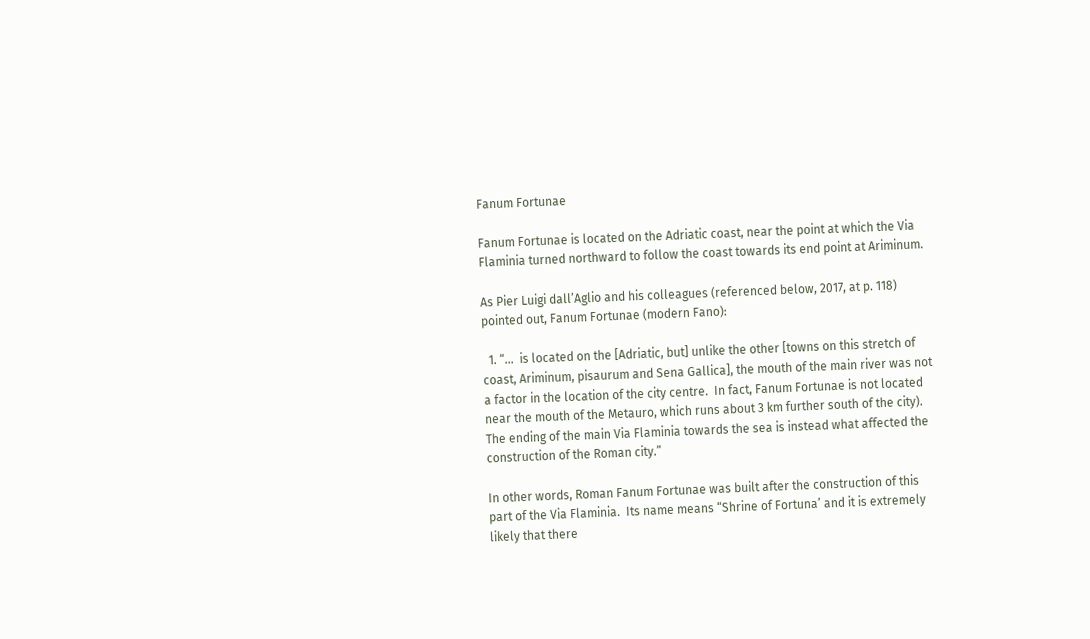Fanum Fortunae

Fanum Fortunae is located on the Adriatic coast, near the point at which the Via Flaminia turned northward to follow the coast towards its end point at Ariminum.

As Pier Luigi dall’Aglio and his colleagues (referenced below, 2017, at p. 118) pointed out, Fanum Fortunae (modern Fano):

  1. “...  is located on the [Adriatic, but] unlike the other [towns on this stretch of coast, Ariminum, pisaurum and Sena Gallica], the mouth of the main river was not a factor in the location of the city centre.  In fact, Fanum Fortunae is not located near the mouth of the Metauro, which runs about 3 km further south of the city).  The ending of the main Via Flaminia towards the sea is instead what affected the construction of the Roman city.”

In other words, Roman Fanum Fortunae was built after the construction of this part of the Via Flaminia.  Its name means “Shrine of Fortuna’ and it is extremely likely that there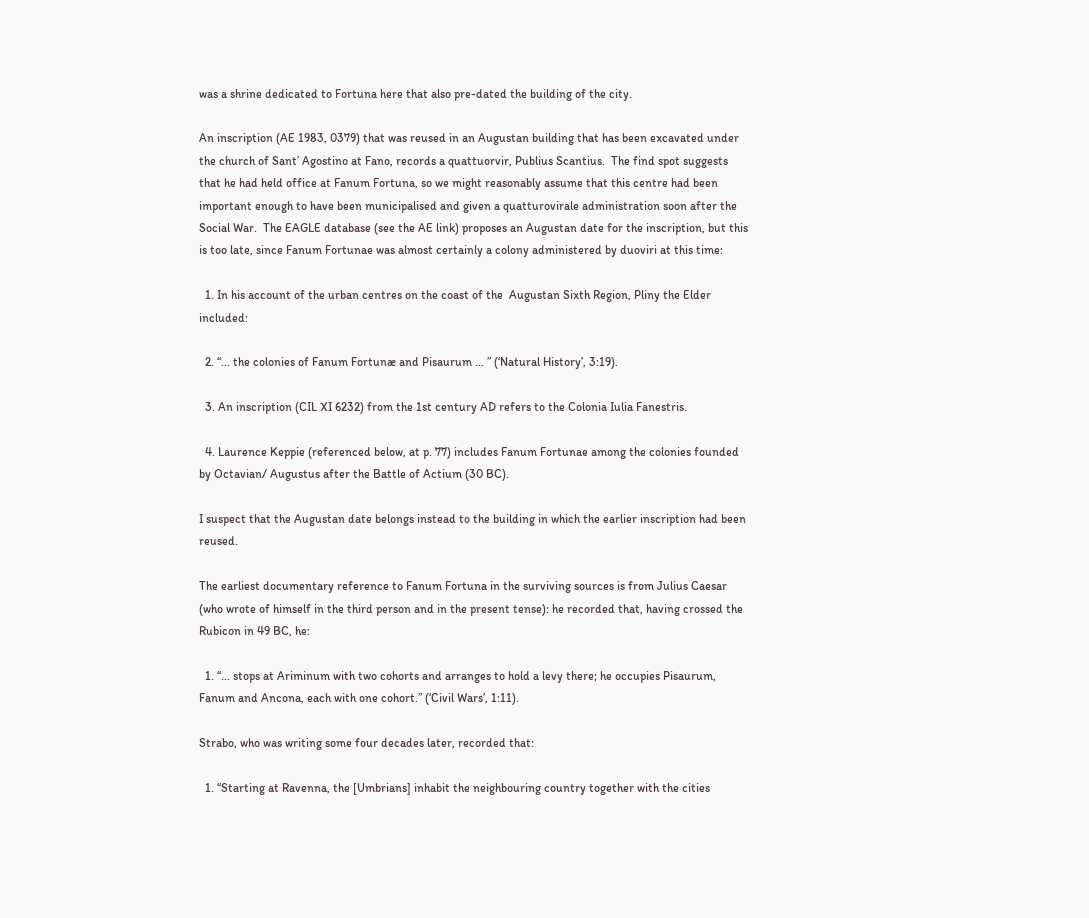was a shrine dedicated to Fortuna here that also pre-dated the building of the city.

An inscription (AE 1983, 0379) that was reused in an Augustan building that has been excavated under the church of Sant’ Agostino at Fano, records a quattuorvir, Publius Scantius.  The find spot suggests that he had held office at Fanum Fortuna, so we might reasonably assume that this centre had been important enough to have been municipalised and given a quatturovirale administration soon after the Social War.  The EAGLE database (see the AE link) proposes an Augustan date for the inscription, but this is too late, since Fanum Fortunae was almost certainly a colony administered by duoviri at this time:

  1. In his account of the urban centres on the coast of the  Augustan Sixth Region, Pliny the Elder included:

  2. “... the colonies of Fanum Fortunæ and Pisaurum ... ” (‘Natural History’, 3:19).

  3. An inscription (CIL XI 6232) from the 1st century AD refers to the Colonia Iulia Fanestris.

  4. Laurence Keppie (referenced below, at p. 77) includes Fanum Fortunae among the colonies founded by Octavian/ Augustus after the Battle of Actium (30 BC).

I suspect that the Augustan date belongs instead to the building in which the earlier inscription had been reused.

The earliest documentary reference to Fanum Fortuna in the surviving sources is from Julius Caesar (who wrote of himself in the third person and in the present tense): he recorded that, having crossed the Rubicon in 49 BC, he:

  1. “... stops at Ariminum with two cohorts and arranges to hold a levy there; he occupies Pisaurum, Fanum and Ancona, each with one cohort.” (‘Civil Wars’, 1:11).

Strabo, who was writing some four decades later, recorded that:

  1. “Starting at Ravenna, the [Umbrians] inhabit the neighbouring country together with the cities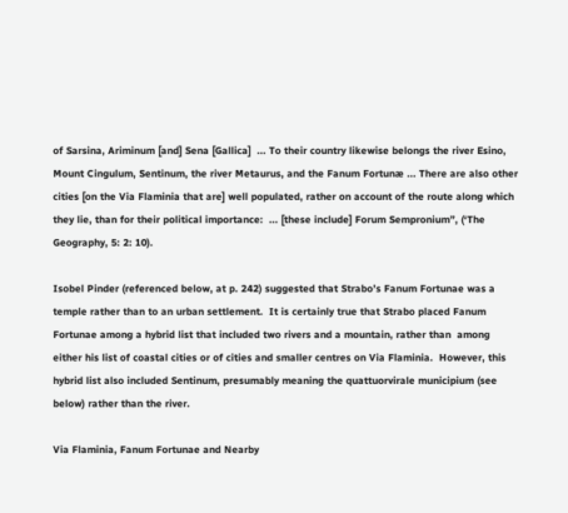of Sarsina, Ariminum [and] Sena [Gallica]  ... To their country likewise belongs the river Esino, Mount Cingulum, Sentinum, the river Metaurus, and the Fanum Fortunæ ... There are also other cities [on the Via Flaminia that are] well populated, rather on account of the route along which they lie, than for their political importance:  ... [these include] Forum Sempronium”, (‘The Geography, 5: 2: 10).

Isobel Pinder (referenced below, at p. 242) suggested that Strabo’s Fanum Fortunae was a temple rather than to an urban settlement.  It is certainly true that Strabo placed Fanum Fortunae among a hybrid list that included two rivers and a mountain, rather than  among either his list of coastal cities or of cities and smaller centres on Via Flaminia.  However, this hybrid list also included Sentinum, presumably meaning the quattuorvirale municipium (see below) rather than the river.

Via Flaminia, Fanum Fortunae and Nearby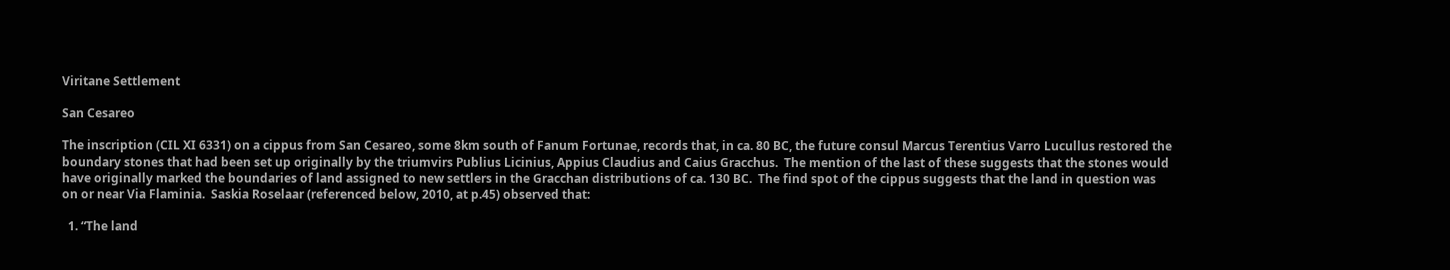Viritane Settlement

San Cesareo

The inscription (CIL XI 6331) on a cippus from San Cesareo, some 8km south of Fanum Fortunae, records that, in ca. 80 BC, the future consul Marcus Terentius Varro Lucullus restored the boundary stones that had been set up originally by the triumvirs Publius Licinius, Appius Claudius and Caius Gracchus.  The mention of the last of these suggests that the stones would have originally marked the boundaries of land assigned to new settlers in the Gracchan distributions of ca. 130 BC.  The find spot of the cippus suggests that the land in question was on or near Via Flaminia.  Saskia Roselaar (referenced below, 2010, at p.45) observed that:

  1. “The land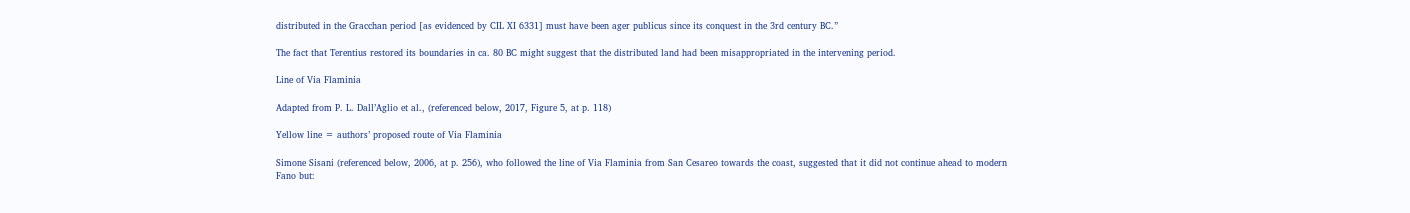distributed in the Gracchan period [as evidenced by CIL XI 6331] must have been ager publicus since its conquest in the 3rd century BC.”

The fact that Terentius restored its boundaries in ca. 80 BC might suggest that the distributed land had been misappropriated in the intervening period.

Line of Via Flaminia

Adapted from P. L. Dall’Aglio et al., (referenced below, 2017, Figure 5, at p. 118)

Yellow line = authors’ proposed route of Via Flaminia

Simone Sisani (referenced below, 2006, at p. 256), who followed the line of Via Flaminia from San Cesareo towards the coast, suggested that it did not continue ahead to modern Fano but: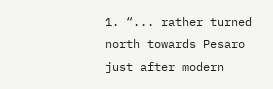1. “... rather turned north towards Pesaro just after modern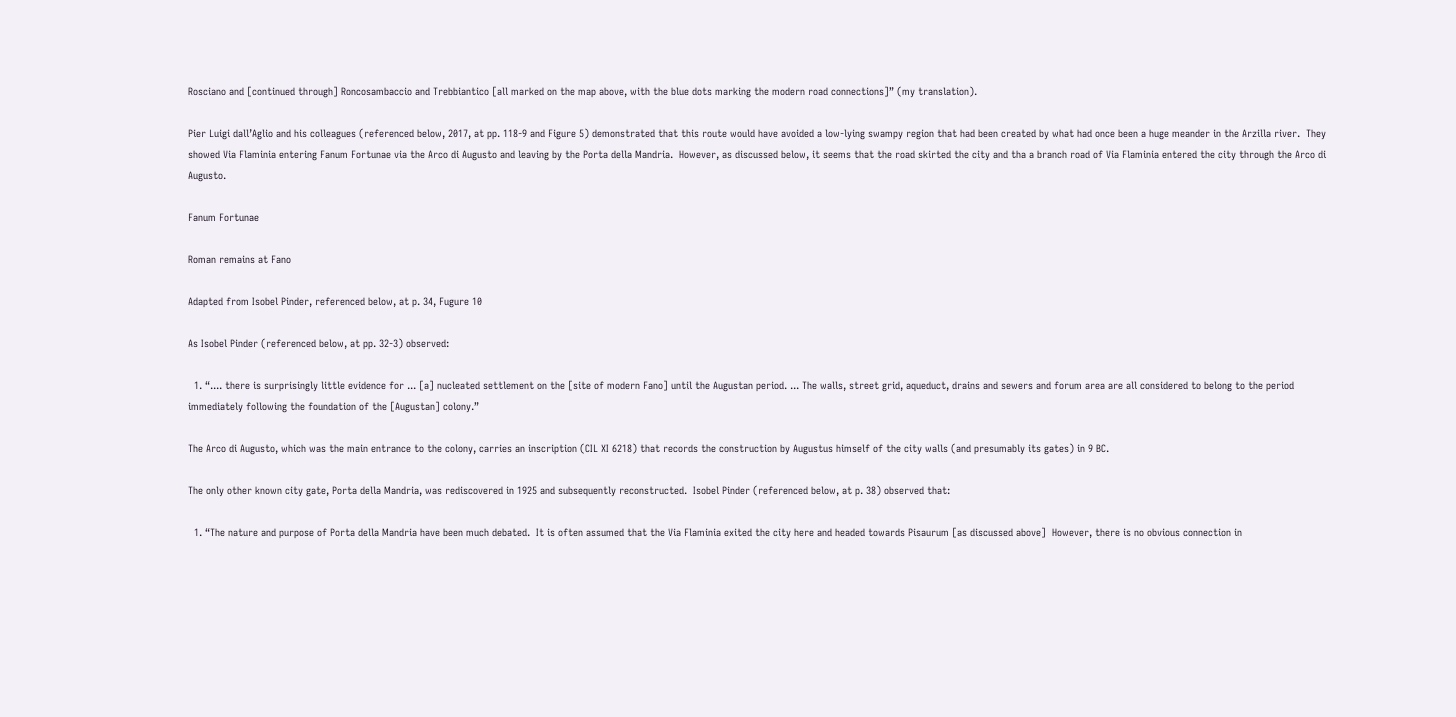Rosciano and [continued through] Roncosambaccio and Trebbiantico [all marked on the map above, with the blue dots marking the modern road connections]” (my translation).

Pier Luigi dall’Aglio and his colleagues (referenced below, 2017, at pp. 118-9 and Figure 5) demonstrated that this route would have avoided a low-lying swampy region that had been created by what had once been a huge meander in the Arzilla river.  They showed Via Flaminia entering Fanum Fortunae via the Arco di Augusto and leaving by the Porta della Mandria.  However, as discussed below, it seems that the road skirted the city and tha a branch road of Via Flaminia entered the city through the Arco di Augusto.

Fanum Fortunae

Roman remains at Fano

Adapted from Isobel Pinder, referenced below, at p. 34, Fugure 10

As Isobel Pinder (referenced below, at pp. 32-3) observed:

  1. “.... there is surprisingly little evidence for ... [a] nucleated settlement on the [site of modern Fano] until the Augustan period. ... The walls, street grid, aqueduct, drains and sewers and forum area are all considered to belong to the period immediately following the foundation of the [Augustan] colony.”

The Arco di Augusto, which was the main entrance to the colony, carries an inscription (CIL XI 6218) that records the construction by Augustus himself of the city walls (and presumably its gates) in 9 BC.

The only other known city gate, Porta della Mandria, was rediscovered in 1925 and subsequently reconstructed.  Isobel Pinder (referenced below, at p. 38) observed that:

  1. “The nature and purpose of Porta della Mandria have been much debated.  It is often assumed that the Via Flaminia exited the city here and headed towards Pisaurum [as discussed above]  However, there is no obvious connection in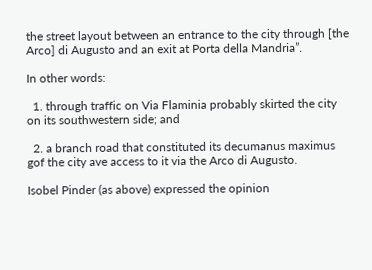the street layout between an entrance to the city through [the Arco] di Augusto and an exit at Porta della Mandria”.

In other words:

  1. through traffic on Via Flaminia probably skirted the city on its southwestern side; and

  2. a branch road that constituted its decumanus maximus gof the city ave access to it via the Arco di Augusto.

Isobel Pinder (as above) expressed the opinion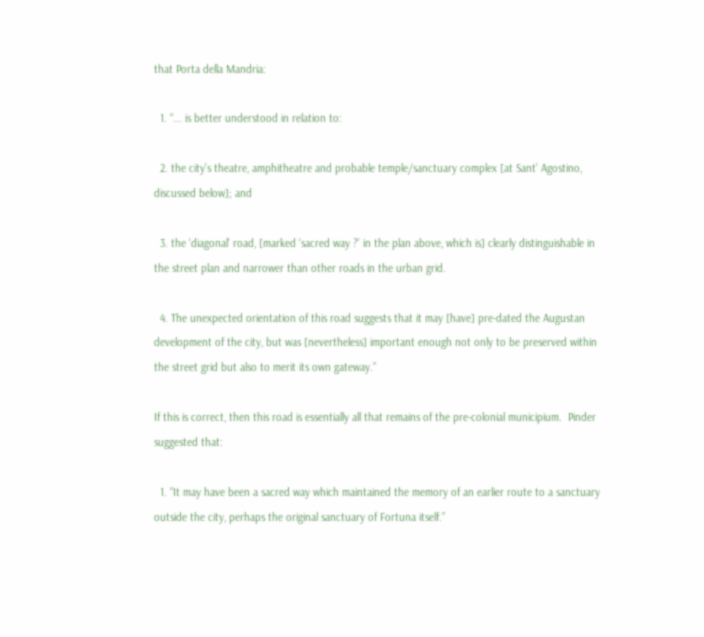that Porta della Mandria:

  1. “... is better understood in relation to:

  2. the city’s theatre, amphitheatre and probable temple/sanctuary complex [at Sant’ Agostino, discussed below]; and

  3. the ‘diagonal’ road, [marked ‘sacred way ?’ in the plan above, which is] clearly distinguishable in the street plan and narrower than other roads in the urban grid.

  4. The unexpected orientation of this road suggests that it may [have] pre-dated the Augustan development of the city, but was [nevertheless] important enough not only to be preserved within the street grid but also to merit its own gateway.”

If this is correct, then this road is essentially all that remains of the pre-colonial municipium.  Pinder suggested that:

  1. “It may have been a sacred way which maintained the memory of an earlier route to a sanctuary outside the city, perhaps the original sanctuary of Fortuna itself.”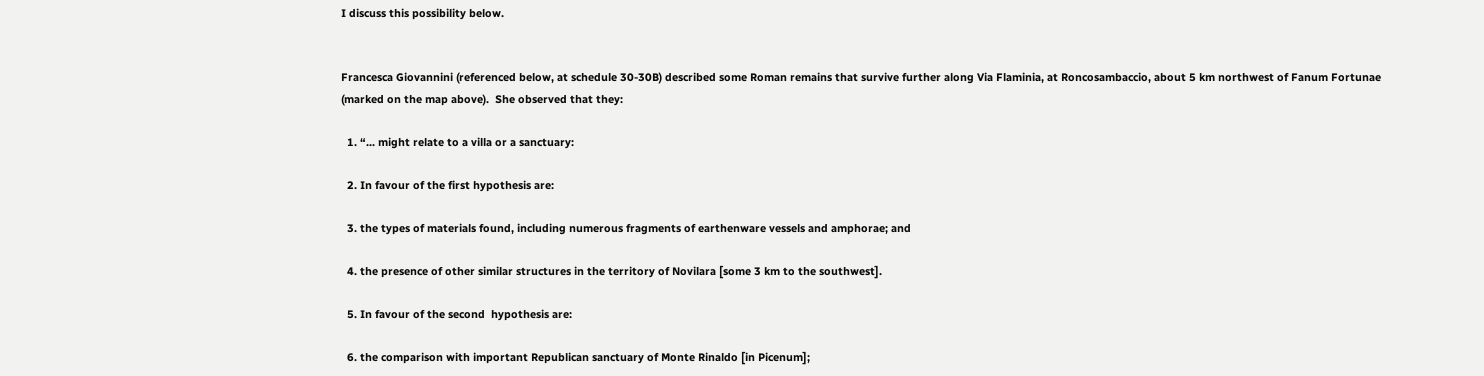I discuss this possibility below.


Francesca Giovannini (referenced below, at schedule 30-30B) described some Roman remains that survive further along Via Flaminia, at Roncosambaccio, about 5 km northwest of Fanum Fortunae (marked on the map above).  She observed that they:

  1. “... might relate to a villa or a sanctuary:

  2. In favour of the first hypothesis are:

  3. the types of materials found, including numerous fragments of earthenware vessels and amphorae; and

  4. the presence of other similar structures in the territory of Novilara [some 3 km to the southwest].

  5. In favour of the second  hypothesis are:

  6. the comparison with important Republican sanctuary of Monte Rinaldo [in Picenum];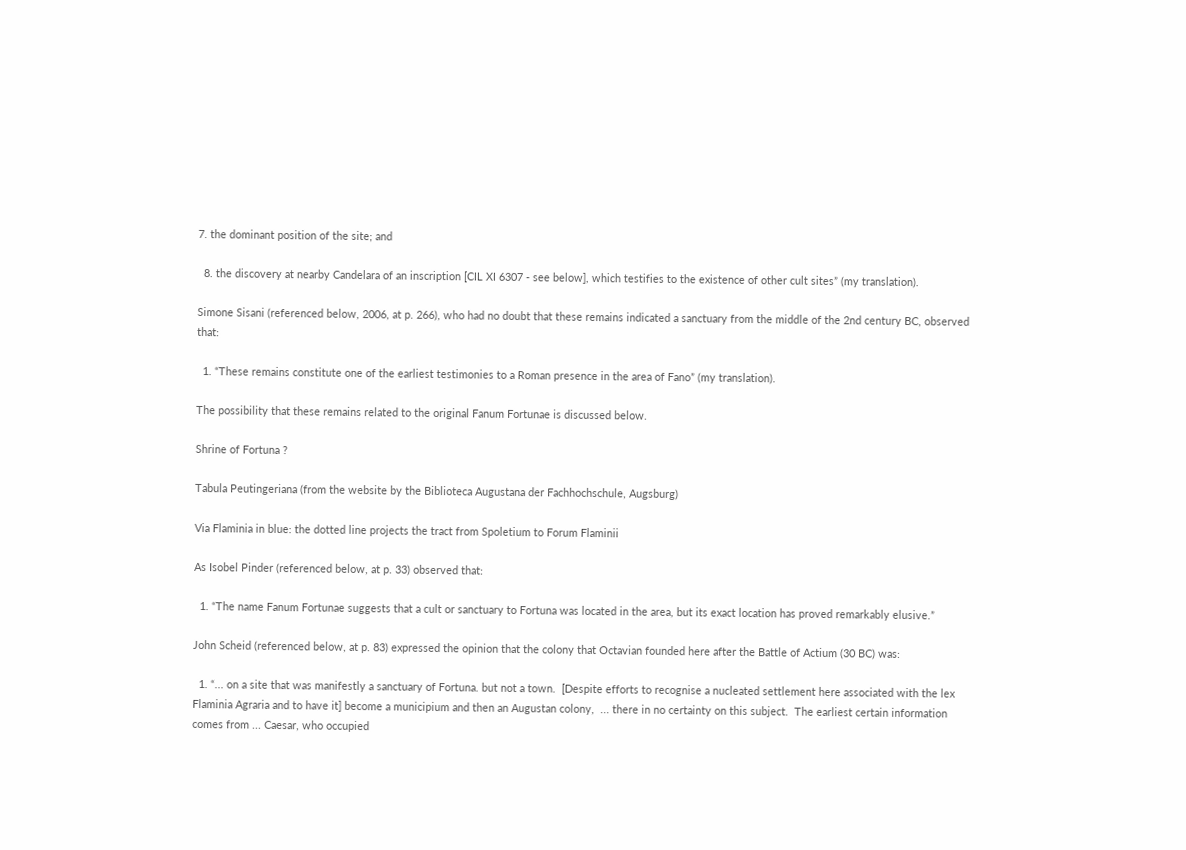7. the dominant position of the site; and

  8. the discovery at nearby Candelara of an inscription [CIL XI 6307 - see below], which testifies to the existence of other cult sites” (my translation).

Simone Sisani (referenced below, 2006, at p. 266), who had no doubt that these remains indicated a sanctuary from the middle of the 2nd century BC, observed that:

  1. “These remains constitute one of the earliest testimonies to a Roman presence in the area of Fano” (my translation).

The possibility that these remains related to the original Fanum Fortunae is discussed below.

Shrine of Fortuna ?

Tabula Peutingeriana (from the website by the Biblioteca Augustana der Fachhochschule, Augsburg)

Via Flaminia in blue: the dotted line projects the tract from Spoletium to Forum Flaminii

As Isobel Pinder (referenced below, at p. 33) observed that:

  1. “The name Fanum Fortunae suggests that a cult or sanctuary to Fortuna was located in the area, but its exact location has proved remarkably elusive.”

John Scheid (referenced below, at p. 83) expressed the opinion that the colony that Octavian founded here after the Battle of Actium (30 BC) was:

  1. “... on a site that was manifestly a sanctuary of Fortuna. but not a town.  [Despite efforts to recognise a nucleated settlement here associated with the lex Flaminia Agraria and to have it] become a municipium and then an Augustan colony,  ... there in no certainty on this subject.  The earliest certain information comes from ... Caesar, who occupied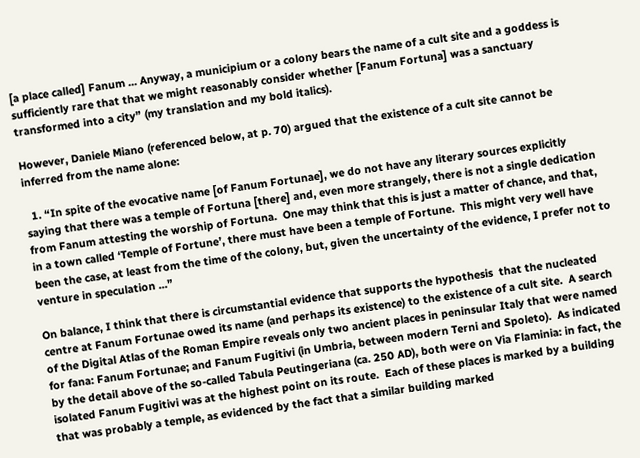[a place called] Fanum ... Anyway, a municipium or a colony bears the name of a cult site and a goddess is sufficiently rare that that we might reasonably consider whether [Fanum Fortuna] was a sanctuary transformed into a city” (my translation and my bold italics).

However, Daniele Miano (referenced below, at p. 70) argued that the existence of a cult site cannot be inferred from the name alone:

  1. “In spite of the evocative name [of Fanum Fortunae], we do not have any literary sources explicitly saying that there was a temple of Fortuna [there] and, even more strangely, there is not a single dedication from Fanum attesting the worship of Fortuna.  One may think that this is just a matter of chance, and that, in a town called ‘Temple of Fortune’, there must have been a temple of Fortune.  This might very well have been the case, at least from the time of the colony, but, given the uncertainty of the evidence, I prefer not to venture in speculation ...”

On balance, I think that there is circumstantial evidence that supports the hypothesis  that the nucleated centre at Fanum Fortunae owed its name (and perhaps its existence) to the existence of a cult site.  A search of the Digital Atlas of the Roman Empire reveals only two ancient places in peninsular Italy that were named for fana: Fanum Fortunae; and Fanum Fugitivi (in Umbria, between modern Terni and Spoleto).  As indicated by the detail above of the so-called Tabula Peutingeriana (ca. 250 AD), both were on Via Flaminia: in fact, the isolated Fanum Fugitivi was at the highest point on its route.  Each of these places is marked by a building that was probably a temple, as evidenced by the fact that a similar building marked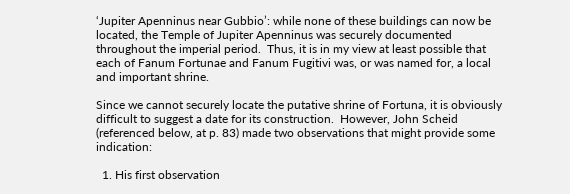‘Jupiter Apenninus near Gubbio’: while none of these buildings can now be located, the Temple of Jupiter Apenninus was securely documented throughout the imperial period.  Thus, it is in my view at least possible that each of Fanum Fortunae and Fanum Fugitivi was, or was named for, a local and important shrine.

Since we cannot securely locate the putative shrine of Fortuna, it is obviously difficult to suggest a date for its construction.  However, John Scheid (referenced below, at p. 83) made two observations that might provide some indication:

  1. His first observation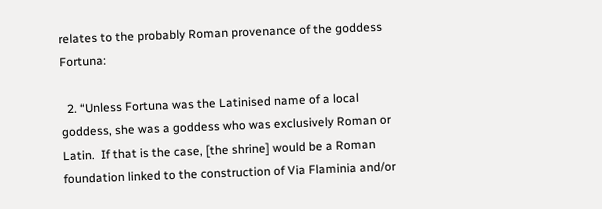relates to the probably Roman provenance of the goddess Fortuna:

  2. “Unless Fortuna was the Latinised name of a local goddess, she was a goddess who was exclusively Roman or Latin.  If that is the case, [the shrine] would be a Roman foundation linked to the construction of Via Flaminia and/or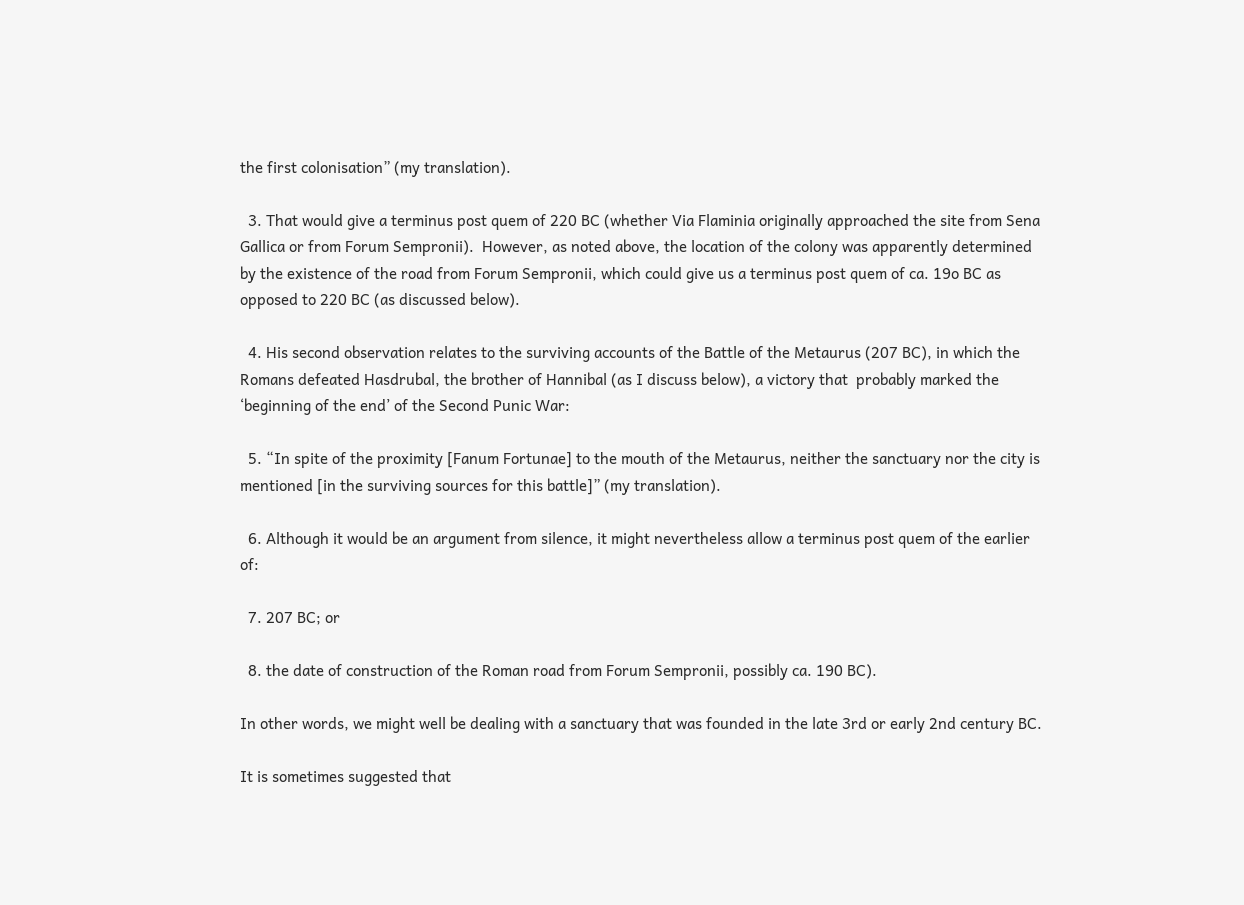the first colonisation” (my translation).

  3. That would give a terminus post quem of 220 BC (whether Via Flaminia originally approached the site from Sena Gallica or from Forum Sempronii).  However, as noted above, the location of the colony was apparently determined by the existence of the road from Forum Sempronii, which could give us a terminus post quem of ca. 19o BC as opposed to 220 BC (as discussed below).

  4. His second observation relates to the surviving accounts of the Battle of the Metaurus (207 BC), in which the Romans defeated Hasdrubal, the brother of Hannibal (as I discuss below), a victory that  probably marked the ‘beginning of the end’ of the Second Punic War:

  5. “In spite of the proximity [Fanum Fortunae] to the mouth of the Metaurus, neither the sanctuary nor the city is mentioned [in the surviving sources for this battle]” (my translation).

  6. Although it would be an argument from silence, it might nevertheless allow a terminus post quem of the earlier of:

  7. 207 BC; or

  8. the date of construction of the Roman road from Forum Sempronii, possibly ca. 190 BC).

In other words, we might well be dealing with a sanctuary that was founded in the late 3rd or early 2nd century BC.

It is sometimes suggested that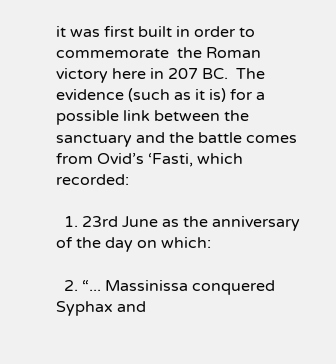it was first built in order to commemorate  the Roman victory here in 207 BC.  The evidence (such as it is) for a possible link between the sanctuary and the battle comes from Ovid’s ‘Fasti, which recorded:

  1. 23rd June as the anniversary of the day on which:

  2. “... Massinissa conquered Syphax and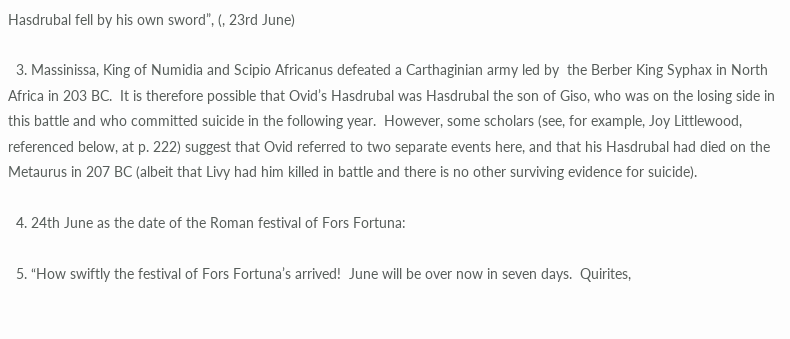Hasdrubal fell by his own sword”, (, 23rd June)

  3. Massinissa, King of Numidia and Scipio Africanus defeated a Carthaginian army led by  the Berber King Syphax in North Africa in 203 BC.  It is therefore possible that Ovid’s Hasdrubal was Hasdrubal the son of Giso, who was on the losing side in this battle and who committed suicide in the following year.  However, some scholars (see, for example, Joy Littlewood, referenced below, at p. 222) suggest that Ovid referred to two separate events here, and that his Hasdrubal had died on the Metaurus in 207 BC (albeit that Livy had him killed in battle and there is no other surviving evidence for suicide).

  4. 24th June as the date of the Roman festival of Fors Fortuna:

  5. “How swiftly the festival of Fors Fortuna’s arrived!  June will be over now in seven days.  Quirites,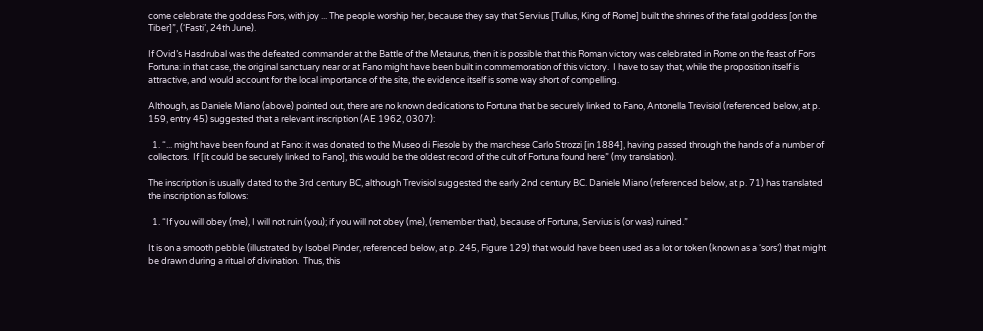come celebrate the goddess Fors, with joy ... The people worship her, because they say that Servius [Tullus, King of Rome] built the shrines of the fatal goddess [on the Tiber]”, (‘Fasti’, 24th June).

If Ovid’s Hasdrubal was the defeated commander at the Battle of the Metaurus, then it is possible that this Roman victory was celebrated in Rome on the feast of Fors Fortuna: in that case, the original sanctuary near or at Fano might have been built in commemoration of this victory.  I have to say that, while the proposition itself is attractive, and would account for the local importance of the site, the evidence itself is some way short of compelling.

Although, as Daniele Miano (above) pointed out, there are no known dedications to Fortuna that be securely linked to Fano, Antonella Trevisiol (referenced below, at p. 159, entry 45) suggested that a relevant inscription (AE 1962, 0307):

  1. “... might have been found at Fano: it was donated to the Museo di Fiesole by the marchese Carlo Strozzi [in 1884], having passed through the hands of a number of collectors.  If [it could be securely linked to Fano], this would be the oldest record of the cult of Fortuna found here” (my translation).

The inscription is usually dated to the 3rd century BC, although Trevisiol suggested the early 2nd century BC. Daniele Miano (referenced below, at p. 71) has translated the inscription as follows:

  1. “If you will obey (me), I will not ruin (you); if you will not obey (me), (remember that), because of Fortuna, Servius is (or was) ruined.”

It is on a smooth pebble (illustrated by Isobel Pinder, referenced below, at p. 245, Figure 129) that would have been used as a lot or token (known as a ‘sors’) that might be drawn during a ritual of divination.  Thus, this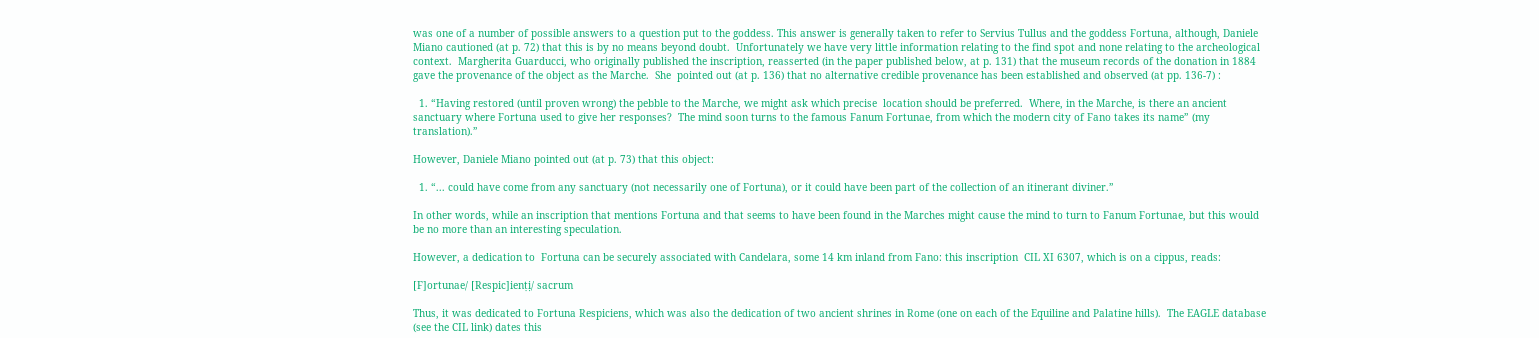was one of a number of possible answers to a question put to the goddess. This answer is generally taken to refer to Servius Tullus and the goddess Fortuna, although, Daniele Miano cautioned (at p. 72) that this is by no means beyond doubt.  Unfortunately we have very little information relating to the find spot and none relating to the archeological context.  Margherita Guarducci, who originally published the inscription, reasserted (in the paper published below, at p. 131) that the museum records of the donation in 1884 gave the provenance of the object as the Marche.  She  pointed out (at p. 136) that no alternative credible provenance has been established and observed (at pp. 136-7) :

  1. “Having restored (until proven wrong) the pebble to the Marche, we might ask which precise  location should be preferred.  Where, in the Marche, is there an ancient sanctuary where Fortuna used to give her responses?  The mind soon turns to the famous Fanum Fortunae, from which the modern city of Fano takes its name” (my translation).”

However, Daniele Miano pointed out (at p. 73) that this object:

  1. “... could have come from any sanctuary (not necessarily one of Fortuna), or it could have been part of the collection of an itinerant diviner.”

In other words, while an inscription that mentions Fortuna and that seems to have been found in the Marches might cause the mind to turn to Fanum Fortunae, but this would be no more than an interesting speculation.

However, a dedication to  Fortuna can be securely associated with Candelara, some 14 km inland from Fano: this inscription  CIL XI 6307, which is on a cippus, reads:

[F]ortunae/ [Respic]ienṭị/ sacrum

Thus, it was dedicated to Fortuna Respiciens, which was also the dedication of two ancient shrines in Rome (one on each of the Equiline and Palatine hills).  The EAGLE database (see the CIL link) dates this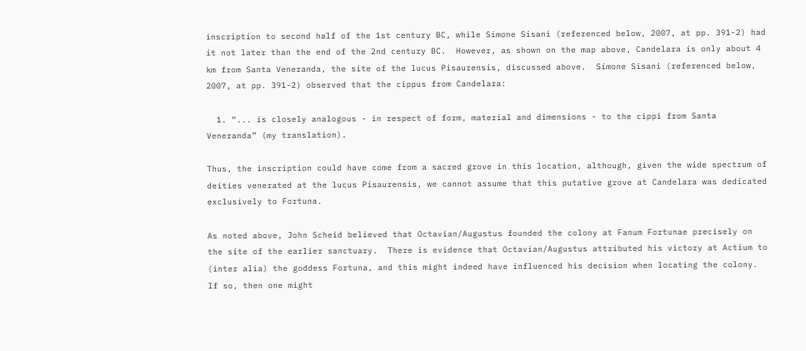inscription to second half of the 1st century BC, while Simone Sisani (referenced below, 2007, at pp. 391-2) had it not later than the end of the 2nd century BC.  However, as shown on the map above, Candelara is only about 4 km from Santa Veneranda, the site of the lucus Pisaurensis, discussed above.  Simone Sisani (referenced below, 2007, at pp. 391-2) observed that the cippus from Candelara:

  1. “... is closely analogous - in respect of form, material and dimensions - to the cippi from Santa Veneranda” (my translation).

Thus, the inscription could have come from a sacred grove in this location, although, given the wide spectrum of deities venerated at the lucus Pisaurensis, we cannot assume that this putative grove at Candelara was dedicated exclusively to Fortuna.

As noted above, John Scheid believed that Octavian/Augustus founded the colony at Fanum Fortunae precisely on the site of the earlier sanctuary.  There is evidence that Octavian/Augustus attributed his victory at Actium to (inter alia) the goddess Fortuna, and this might indeed have influenced his decision when locating the colony.  If so, then one might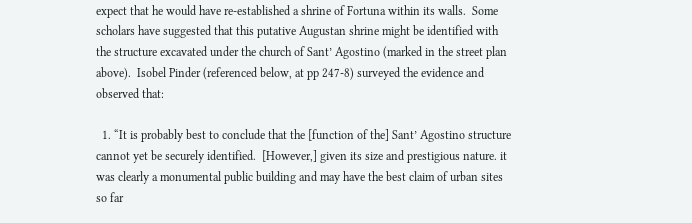expect that he would have re-established a shrine of Fortuna within its walls.  Some scholars have suggested that this putative Augustan shrine might be identified with the structure excavated under the church of Sant’ Agostino (marked in the street plan above).  Isobel Pinder (referenced below, at pp 247-8) surveyed the evidence and observed that:

  1. “It is probably best to conclude that the [function of the] Sant’ Agostino structure cannot yet be securely identified.  [However,] given its size and prestigious nature. it was clearly a monumental public building and may have the best claim of urban sites so far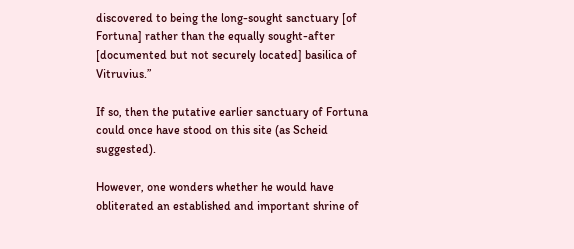discovered to being the long-sought sanctuary [of Fortuna] rather than the equally sought-after [documented but not securely located] basilica of Vitruvius.”

If so, then the putative earlier sanctuary of Fortuna could once have stood on this site (as Scheid suggested).

However, one wonders whether he would have obliterated an established and important shrine of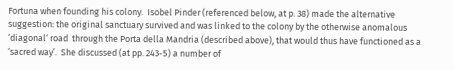Fortuna when founding his colony.  Isobel Pinder (referenced below, at p. 38) made the alternative suggestion: the original sanctuary survived and was linked to the colony by the otherwise anomalous ‘diagonal‘ road  through the Porta della Mandria (described above), that would thus have functioned as a ‘sacred way’.  She discussed (at pp. 243-5) a number of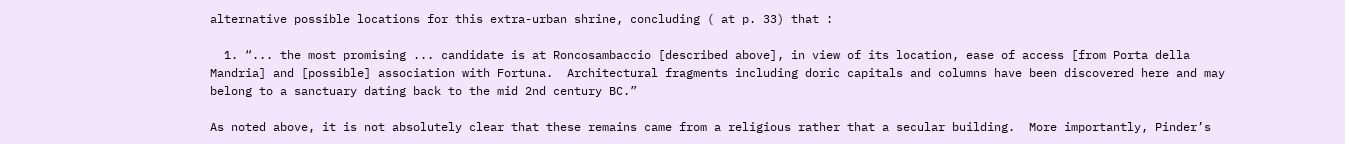alternative possible locations for this extra-urban shrine, concluding ( at p. 33) that :

  1. “... the most promising ... candidate is at Roncosambaccio [described above], in view of its location, ease of access [from Porta della Mandria] and [possible] association with Fortuna.  Architectural fragments including doric capitals and columns have been discovered here and may belong to a sanctuary dating back to the mid 2nd century BC.”

As noted above, it is not absolutely clear that these remains came from a religious rather that a secular building.  More importantly, Pinder’s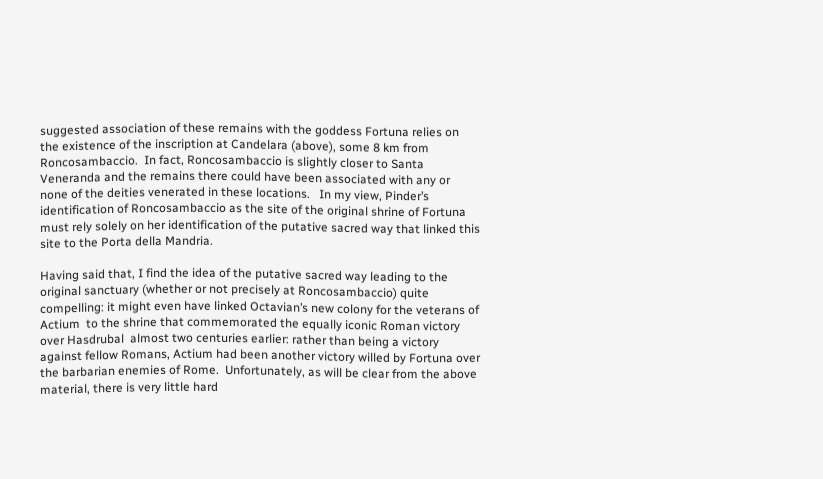suggested association of these remains with the goddess Fortuna relies on the existence of the inscription at Candelara (above), some 8 km from Roncosambaccio.  In fact, Roncosambaccio is slightly closer to Santa Veneranda and the remains there could have been associated with any or none of the deities venerated in these locations.   In my view, Pinder’s identification of Roncosambaccio as the site of the original shrine of Fortuna must rely solely on her identification of the putative sacred way that linked this site to the Porta della Mandria.

Having said that, I find the idea of the putative sacred way leading to the original sanctuary (whether or not precisely at Roncosambaccio) quite compelling: it might even have linked Octavian’s new colony for the veterans of Actium  to the shrine that commemorated the equally iconic Roman victory over Hasdrubal  almost two centuries earlier: rather than being a victory against fellow Romans, Actium had been another victory willed by Fortuna over the barbarian enemies of Rome.  Unfortunately, as will be clear from the above material, there is very little hard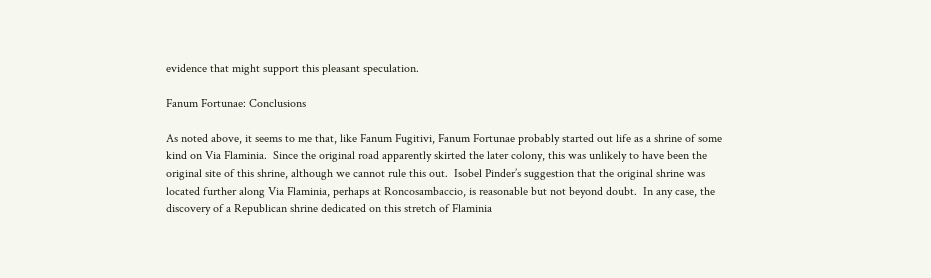evidence that might support this pleasant speculation.

Fanum Fortunae: Conclusions

As noted above, it seems to me that, like Fanum Fugitivi, Fanum Fortunae probably started out life as a shrine of some kind on Via Flaminia.  Since the original road apparently skirted the later colony, this was unlikely to have been the original site of this shrine, although we cannot rule this out.  Isobel Pinder’s suggestion that the original shrine was located further along Via Flaminia, perhaps at Roncosambaccio, is reasonable but not beyond doubt.  In any case, the discovery of a Republican shrine dedicated on this stretch of Flaminia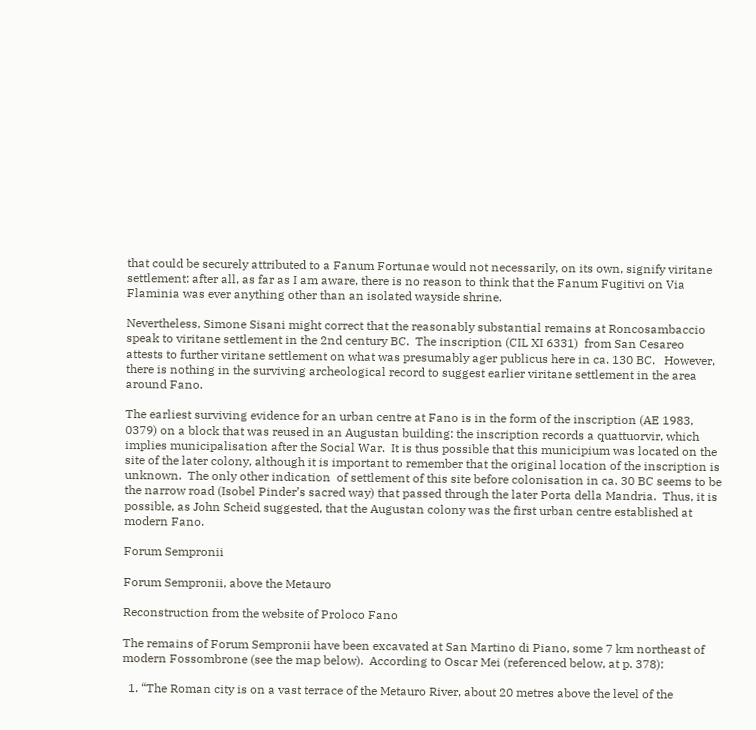that could be securely attributed to a Fanum Fortunae would not necessarily, on its own, signify viritane settlement: after all, as far as I am aware, there is no reason to think that the Fanum Fugitivi on Via Flaminia was ever anything other than an isolated wayside shrine.

Nevertheless, Simone Sisani might correct that the reasonably substantial remains at Roncosambaccio speak to viritane settlement in the 2nd century BC.  The inscription (CIL XI 6331)  from San Cesareo attests to further viritane settlement on what was presumably ager publicus here in ca. 130 BC.   However, there is nothing in the surviving archeological record to suggest earlier viritane settlement in the area around Fano.

The earliest surviving evidence for an urban centre at Fano is in the form of the inscription (AE 1983, 0379) on a block that was reused in an Augustan building: the inscription records a quattuorvir, which implies municipalisation after the Social War.  It is thus possible that this municipium was located on the site of the later colony, although it is important to remember that the original location of the inscription is unknown.  The only other indication  of settlement of this site before colonisation in ca. 30 BC seems to be the narrow road (Isobel Pinder’s sacred way) that passed through the later Porta della Mandria.  Thus, it is possible, as John Scheid suggested, that the Augustan colony was the first urban centre established at modern Fano.

Forum Sempronii

Forum Sempronii, above the Metauro

Reconstruction from the website of Proloco Fano

The remains of Forum Sempronii have been excavated at San Martino di Piano, some 7 km northeast of modern Fossombrone (see the map below).  According to Oscar Mei (referenced below, at p. 378):

  1. “The Roman city is on a vast terrace of the Metauro River, about 20 metres above the level of the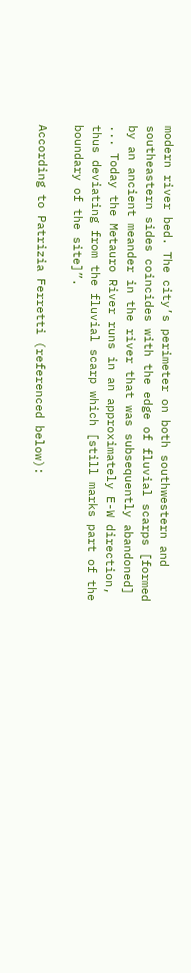modern river bed. The city’s perimeter on both southwestern and southeastern sides coincides with the edge of fluvial scarps [formed by an ancient meander in the river that was subsequently abandoned] ... Today the Metauro River runs in an approximately E-W direction, thus deviating from the fluvial scarp which [still marks part of the boundary of the site]”.

According to Patrizia Ferretti (referenced below):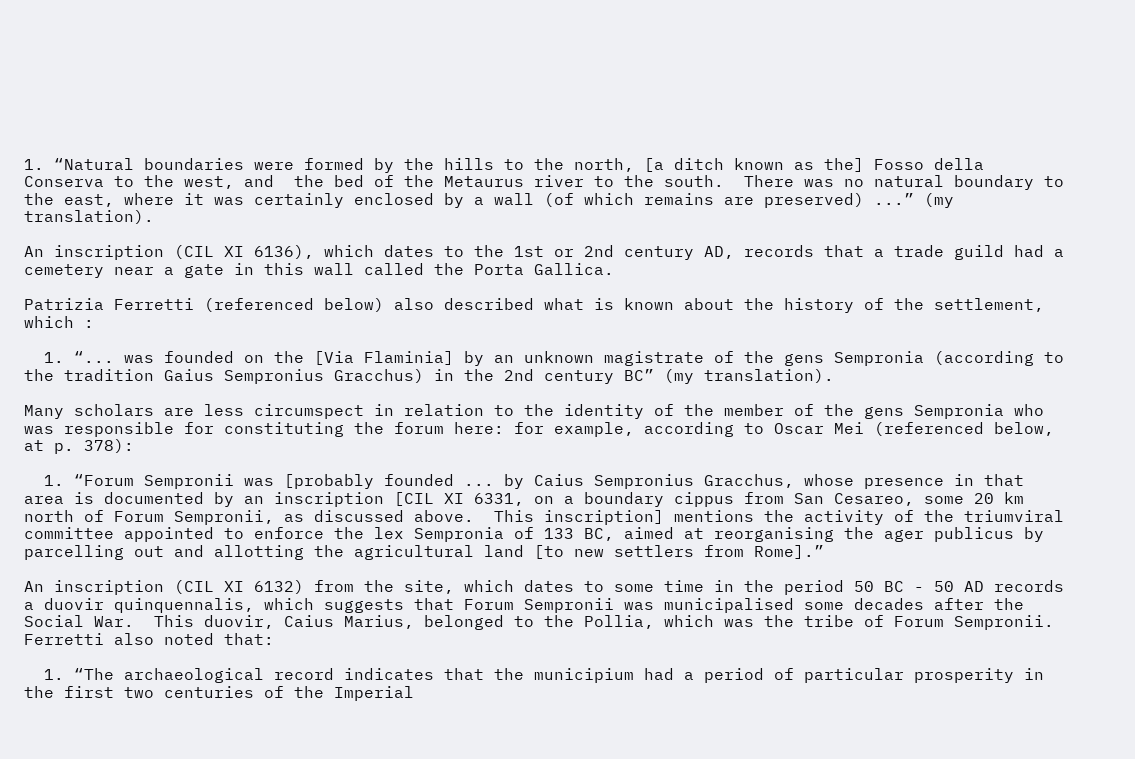1. “Natural boundaries were formed by the hills to the north, [a ditch known as the] Fosso della Conserva to the west, and  the bed of the Metaurus river to the south.  There was no natural boundary to the east, where it was certainly enclosed by a wall (of which remains are preserved) ...” (my translation).

An inscription (CIL XI 6136), which dates to the 1st or 2nd century AD, records that a trade guild had a cemetery near a gate in this wall called the Porta Gallica.

Patrizia Ferretti (referenced below) also described what is known about the history of the settlement, which :

  1. “... was founded on the [Via Flaminia] by an unknown magistrate of the gens Sempronia (according to the tradition Gaius Sempronius Gracchus) in the 2nd century BC” (my translation).

Many scholars are less circumspect in relation to the identity of the member of the gens Sempronia who was responsible for constituting the forum here: for example, according to Oscar Mei (referenced below, at p. 378):

  1. “Forum Sempronii was [probably founded ... by Caius Sempronius Gracchus, whose presence in that area is documented by an inscription [CIL XI 6331, on a boundary cippus from San Cesareo, some 20 km north of Forum Sempronii, as discussed above.  This inscription] mentions the activity of the triumviral committee appointed to enforce the lex Sempronia of 133 BC, aimed at reorganising the ager publicus by parcelling out and allotting the agricultural land [to new settlers from Rome].”

An inscription (CIL XI 6132) from the site, which dates to some time in the period 50 BC - 50 AD records a duovir quinquennalis, which suggests that Forum Sempronii was municipalised some decades after the Social War.  This duovir, Caius Marius, belonged to the Pollia, which was the tribe of Forum Sempronii.  Ferretti also noted that:

  1. “The archaeological record indicates that the municipium had a period of particular prosperity in the first two centuries of the Imperial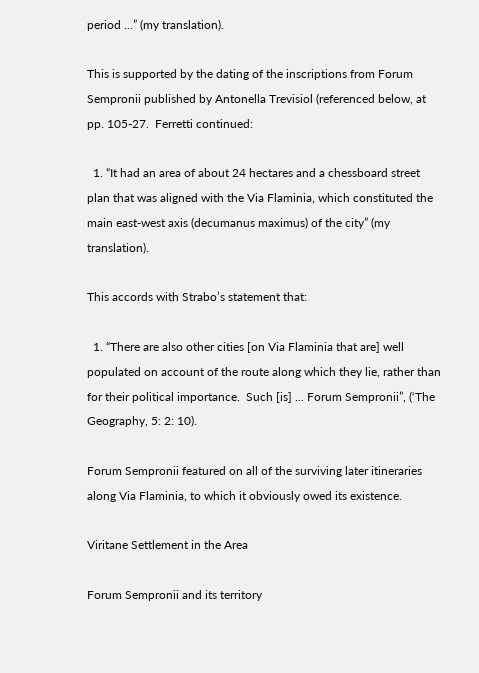period ...” (my translation).

This is supported by the dating of the inscriptions from Forum Sempronii published by Antonella Trevisiol (referenced below, at pp. 105-27.  Ferretti continued:

  1. “It had an area of about 24 hectares and a chessboard street plan that was aligned with the Via Flaminia, which constituted the main east-west axis (decumanus maximus) of the city” (my translation).

This accords with Strabo’s statement that:

  1. “There are also other cities [on Via Flaminia that are] well populated on account of the route along which they lie, rather than for their political importance.  Such [is] ... Forum Sempronii”, (‘The Geography, 5: 2: 10).

Forum Sempronii featured on all of the surviving later itineraries along Via Flaminia, to which it obviously owed its existence.

Viritane Settlement in the Area

Forum Sempronii and its territory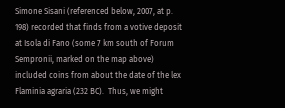Simone Sisani (referenced below, 2007, at p. 198) recorded that finds from a votive deposit at Isola di Fano (some 7 km south of Forum Sempronii, marked on the map above) included coins from about the date of the lex Flaminia agraria (232 BC).  Thus, we might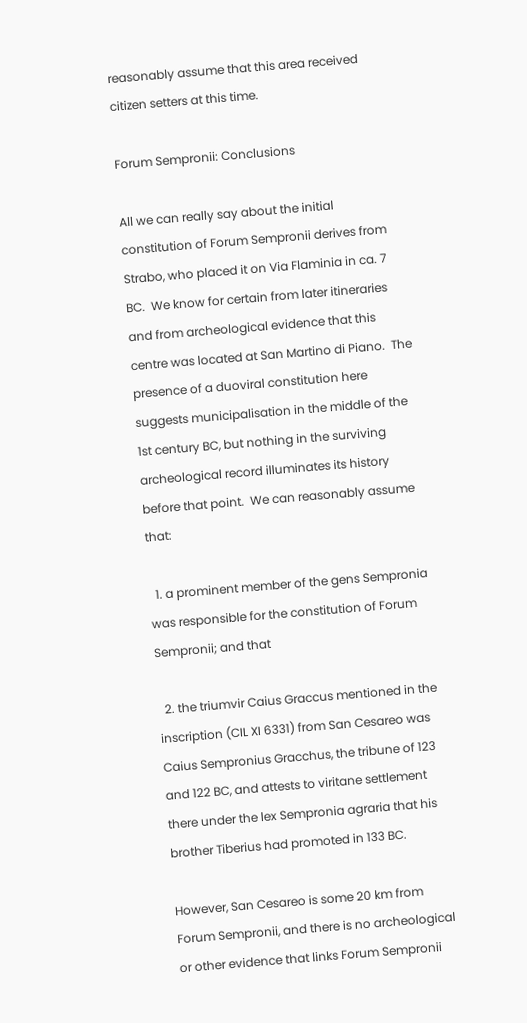reasonably assume that this area received citizen setters at this time.

Forum Sempronii: Conclusions

All we can really say about the initial constitution of Forum Sempronii derives from Strabo, who placed it on Via Flaminia in ca. 7 BC.  We know for certain from later itineraries and from archeological evidence that this centre was located at San Martino di Piano.  The presence of a duoviral constitution here suggests municipalisation in the middle of the 1st century BC, but nothing in the surviving archeological record illuminates its history before that point.  We can reasonably assume that:

  1. a prominent member of the gens Sempronia was responsible for the constitution of Forum Sempronii; and that

  2. the triumvir Caius Graccus mentioned in the inscription (CIL XI 6331) from San Cesareo was Caius Sempronius Gracchus, the tribune of 123 and 122 BC, and attests to viritane settlement there under the lex Sempronia agraria that his brother Tiberius had promoted in 133 BC.

However, San Cesareo is some 20 km from Forum Sempronii, and there is no archeological or other evidence that links Forum Sempronii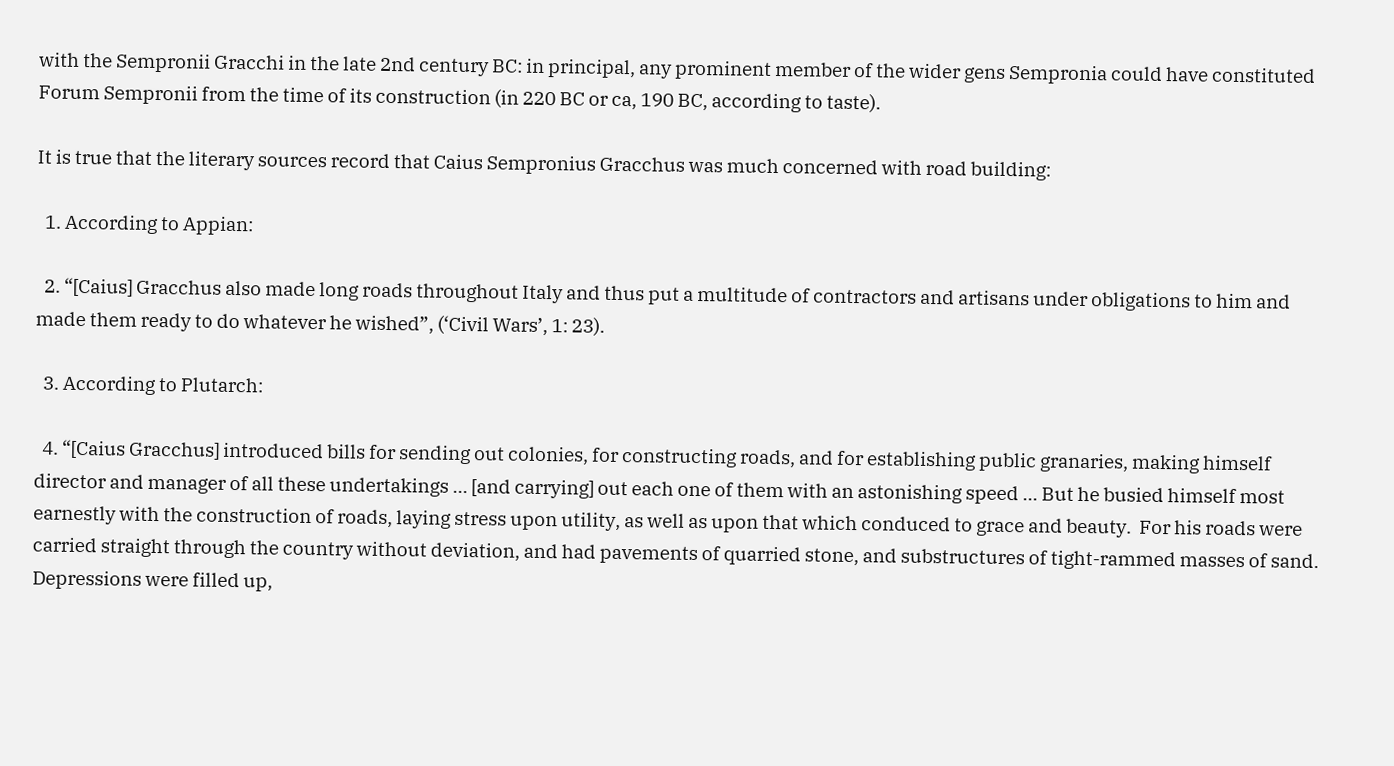with the Sempronii Gracchi in the late 2nd century BC: in principal, any prominent member of the wider gens Sempronia could have constituted Forum Sempronii from the time of its construction (in 220 BC or ca, 190 BC, according to taste).

It is true that the literary sources record that Caius Sempronius Gracchus was much concerned with road building:

  1. According to Appian:

  2. “[Caius] Gracchus also made long roads throughout Italy and thus put a multitude of contractors and artisans under obligations to him and made them ready to do whatever he wished”, (‘Civil Wars’, 1: 23).

  3. According to Plutarch:

  4. “[Caius Gracchus] introduced bills for sending out colonies, for constructing roads, and for establishing public granaries, making himself director and manager of all these undertakings ... [and carrying] out each one of them with an astonishing speed ... But he busied himself most earnestly with the construction of roads, laying stress upon utility, as well as upon that which conduced to grace and beauty.  For his roads were carried straight through the country without deviation, and had pavements of quarried stone, and substructures of tight-rammed masses of sand.  Depressions were filled up,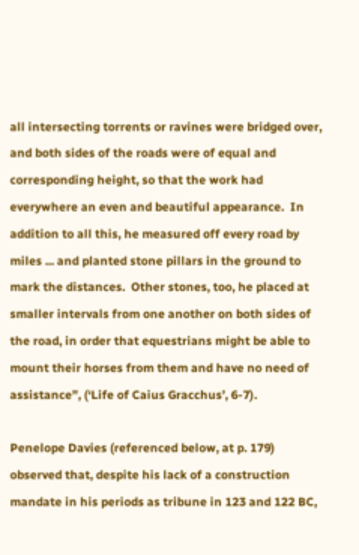all intersecting torrents or ravines were bridged over,  and both sides of the roads were of equal and corresponding height, so that the work had everywhere an even and beautiful appearance.  In addition to all this, he measured off every road by miles ... and planted stone pillars in the ground to mark the distances.  Other stones, too, he placed at smaller intervals from one another on both sides of the road, in order that equestrians might be able to mount their horses from them and have no need of assistance”, (‘Life of Caius Gracchus’, 6-7).

Penelope Davies (referenced below, at p. 179) observed that, despite his lack of a construction mandate in his periods as tribune in 123 and 122 BC,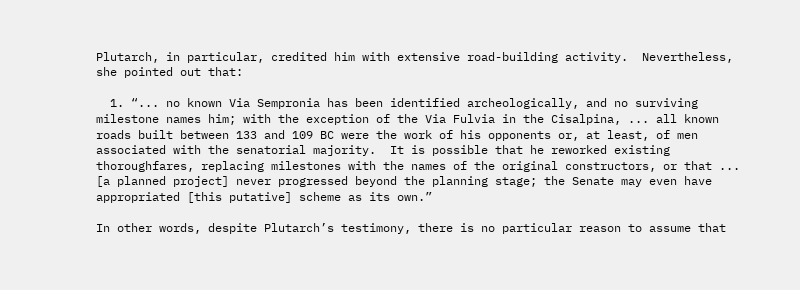Plutarch, in particular, credited him with extensive road-building activity.  Nevertheless, she pointed out that:

  1. “... no known Via Sempronia has been identified archeologically, and no surviving milestone names him; with the exception of the Via Fulvia in the Cisalpina, ... all known roads built between 133 and 109 BC were the work of his opponents or, at least, of men associated with the senatorial majority.  It is possible that he reworked existing thoroughfares, replacing milestones with the names of the original constructors, or that ... [a planned project] never progressed beyond the planning stage; the Senate may even have appropriated [this putative] scheme as its own.”

In other words, despite Plutarch’s testimony, there is no particular reason to assume that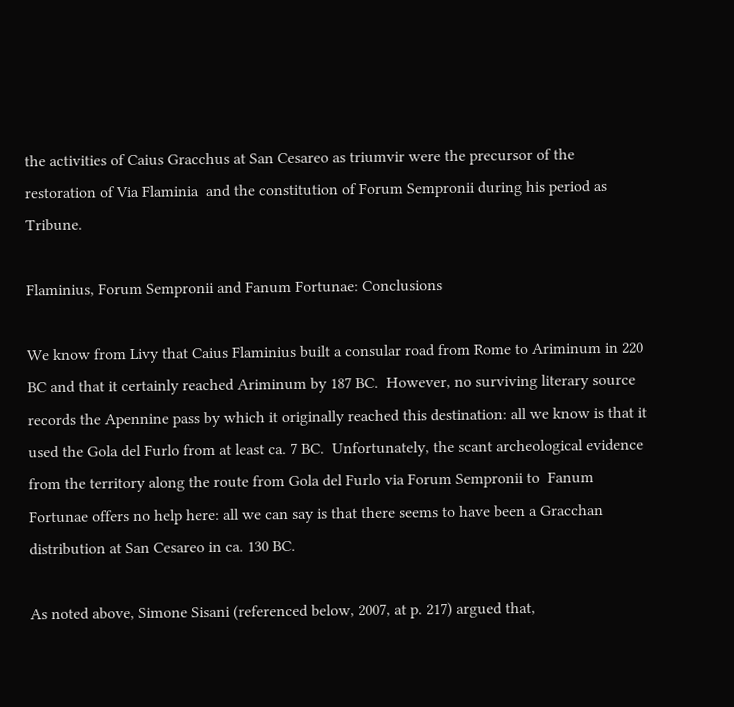the activities of Caius Gracchus at San Cesareo as triumvir were the precursor of the restoration of Via Flaminia  and the constitution of Forum Sempronii during his period as Tribune.

Flaminius, Forum Sempronii and Fanum Fortunae: Conclusions

We know from Livy that Caius Flaminius built a consular road from Rome to Ariminum in 220 BC and that it certainly reached Ariminum by 187 BC.  However, no surviving literary source records the Apennine pass by which it originally reached this destination: all we know is that it used the Gola del Furlo from at least ca. 7 BC.  Unfortunately, the scant archeological evidence from the territory along the route from Gola del Furlo via Forum Sempronii to  Fanum Fortunae offers no help here: all we can say is that there seems to have been a Gracchan distribution at San Cesareo in ca. 130 BC.

As noted above, Simone Sisani (referenced below, 2007, at p. 217) argued that,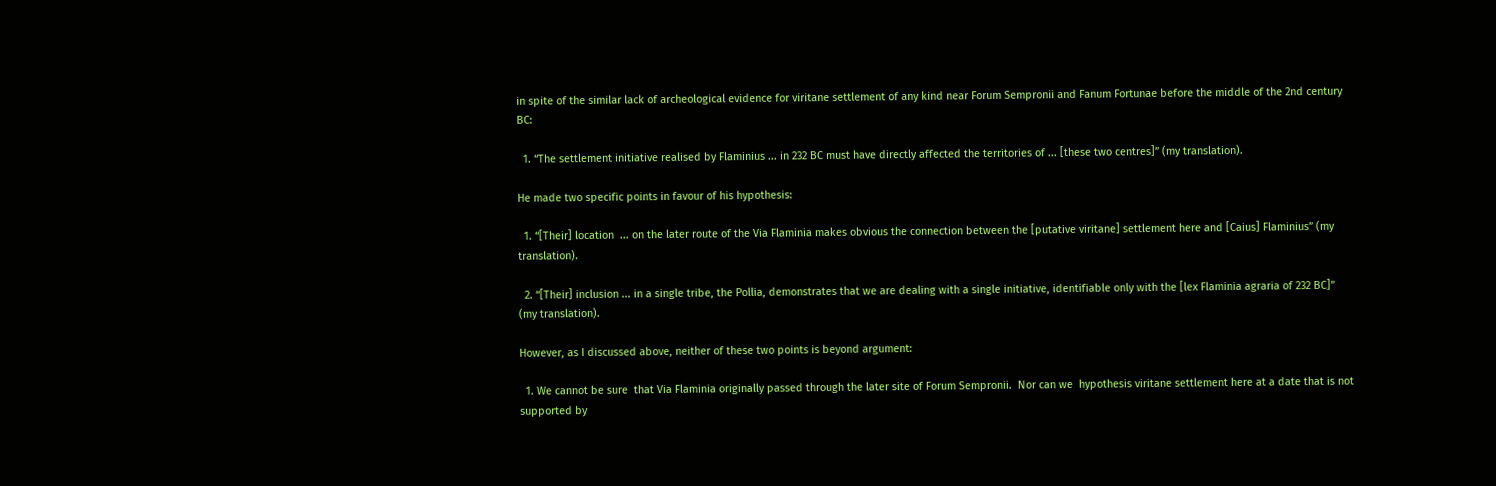in spite of the similar lack of archeological evidence for viritane settlement of any kind near Forum Sempronii and Fanum Fortunae before the middle of the 2nd century BC:

  1. “The settlement initiative realised by Flaminius ... in 232 BC must have directly affected the territories of ... [these two centres]” (my translation).

He made two specific points in favour of his hypothesis:

  1. “[Their] location  ... on the later route of the Via Flaminia makes obvious the connection between the [putative viritane] settlement here and [Caius] Flaminius” (my translation).

  2. “[Their] inclusion ... in a single tribe, the Pollia, demonstrates that we are dealing with a single initiative, identifiable only with the [lex Flaminia agraria of 232 BC]” (my translation).

However, as I discussed above, neither of these two points is beyond argument:

  1. We cannot be sure  that Via Flaminia originally passed through the later site of Forum Sempronii.  Nor can we  hypothesis viritane settlement here at a date that is not supported by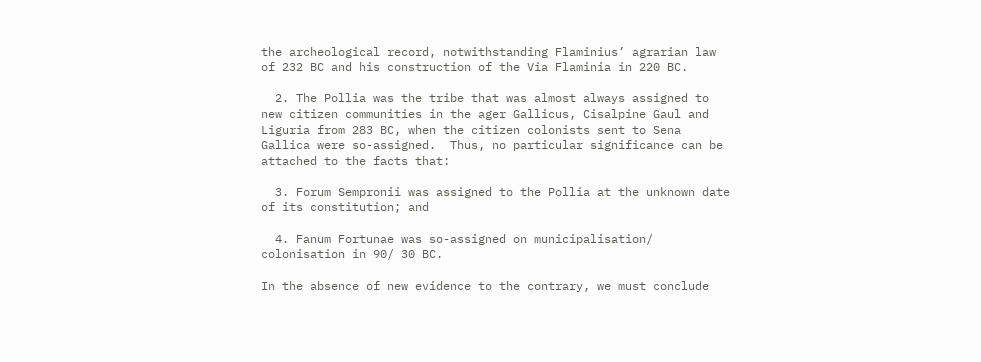the archeological record, notwithstanding Flaminius’ agrarian law of 232 BC and his construction of the Via Flaminia in 220 BC.

  2. The Pollia was the tribe that was almost always assigned to new citizen communities in the ager Gallicus, Cisalpine Gaul and Liguria from 283 BC, when the citizen colonists sent to Sena Gallica were so-assigned.  Thus, no particular significance can be attached to the facts that:

  3. Forum Sempronii was assigned to the Pollia at the unknown date of its constitution; and

  4. Fanum Fortunae was so-assigned on municipalisation/ colonisation in 90/ 30 BC.

In the absence of new evidence to the contrary, we must conclude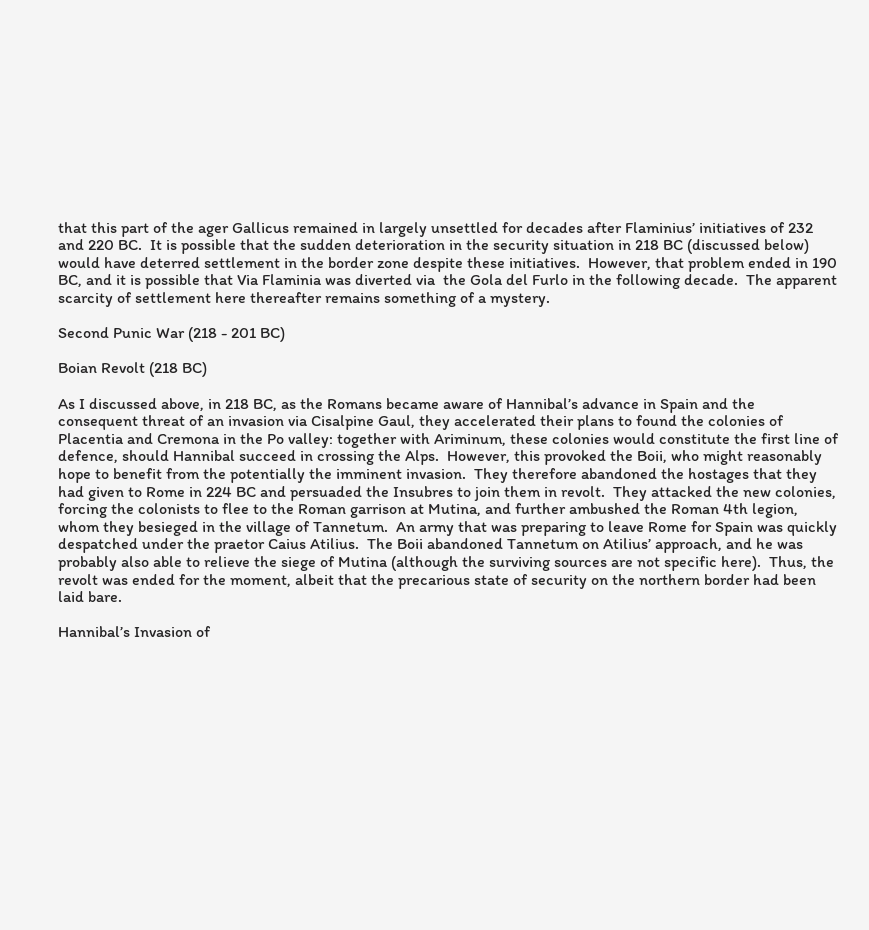that this part of the ager Gallicus remained in largely unsettled for decades after Flaminius’ initiatives of 232 and 220 BC.  It is possible that the sudden deterioration in the security situation in 218 BC (discussed below) would have deterred settlement in the border zone despite these initiatives.  However, that problem ended in 190 BC, and it is possible that Via Flaminia was diverted via  the Gola del Furlo in the following decade.  The apparent scarcity of settlement here thereafter remains something of a mystery.

Second Punic War (218 - 201 BC)

Boian Revolt (218 BC)

As I discussed above, in 218 BC, as the Romans became aware of Hannibal’s advance in Spain and the consequent threat of an invasion via Cisalpine Gaul, they accelerated their plans to found the colonies of Placentia and Cremona in the Po valley: together with Ariminum, these colonies would constitute the first line of defence, should Hannibal succeed in crossing the Alps.  However, this provoked the Boii, who might reasonably hope to benefit from the potentially the imminent invasion.  They therefore abandoned the hostages that they had given to Rome in 224 BC and persuaded the Insubres to join them in revolt.  They attacked the new colonies, forcing the colonists to flee to the Roman garrison at Mutina, and further ambushed the Roman 4th legion, whom they besieged in the village of Tannetum.  An army that was preparing to leave Rome for Spain was quickly despatched under the praetor Caius Atilius.  The Boii abandoned Tannetum on Atilius’ approach, and he was probably also able to relieve the siege of Mutina (although the surviving sources are not specific here).  Thus, the revolt was ended for the moment, albeit that the precarious state of security on the northern border had been laid bare.

Hannibal’s Invasion of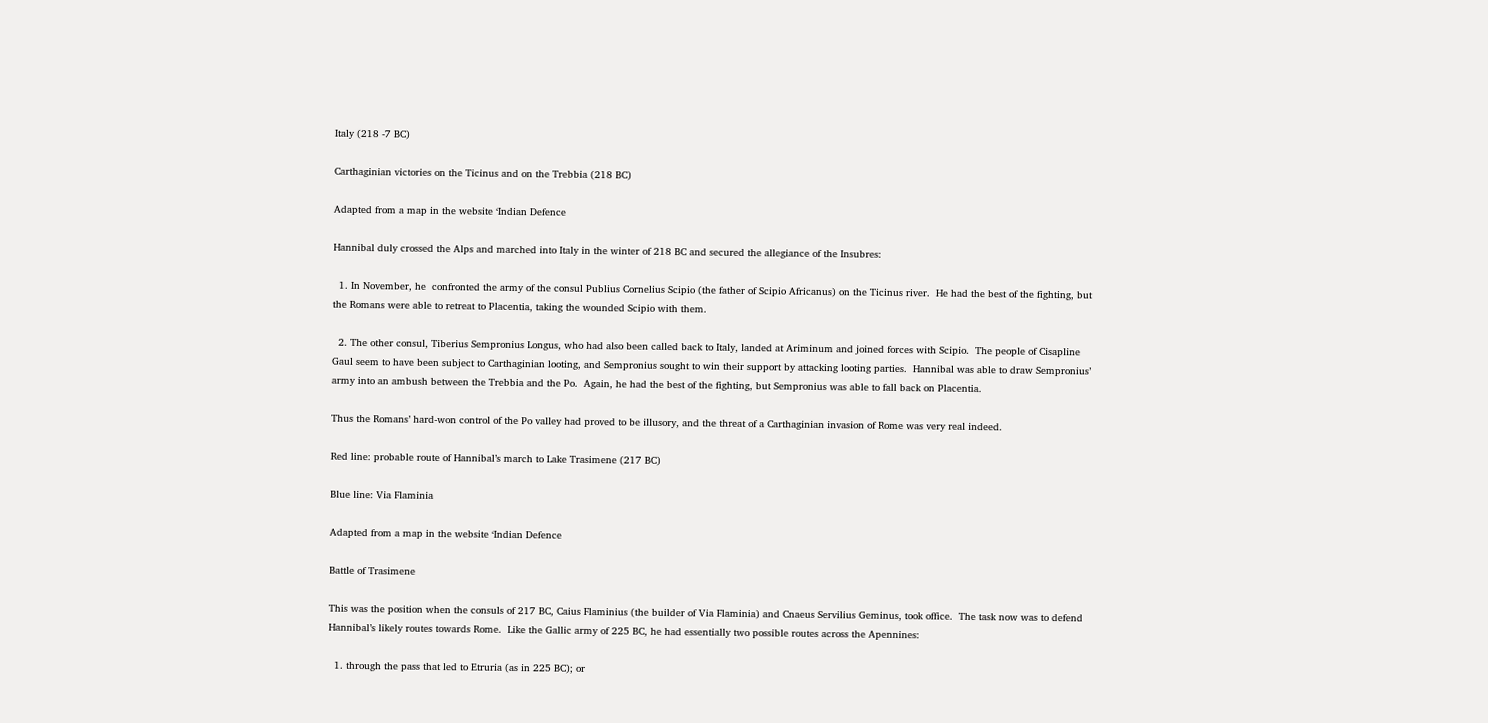Italy (218 -7 BC)

Carthaginian victories on the Ticinus and on the Trebbia (218 BC)

Adapted from a map in the website ‘Indian Defence

Hannibal duly crossed the Alps and marched into Italy in the winter of 218 BC and secured the allegiance of the Insubres:

  1. In November, he  confronted the army of the consul Publius Cornelius Scipio (the father of Scipio Africanus) on the Ticinus river.  He had the best of the fighting, but the Romans were able to retreat to Placentia, taking the wounded Scipio with them.

  2. The other consul, Tiberius Sempronius Longus, who had also been called back to Italy, landed at Ariminum and joined forces with Scipio.  The people of Cisapline Gaul seem to have been subject to Carthaginian looting, and Sempronius sought to win their support by attacking looting parties.  Hannibal was able to draw Sempronius’ army into an ambush between the Trebbia and the Po.  Again, he had the best of the fighting, but Sempronius was able to fall back on Placentia.

Thus the Romans’ hard-won control of the Po valley had proved to be illusory, and the threat of a Carthaginian invasion of Rome was very real indeed.

Red line: probable route of Hannibal’s march to Lake Trasimene (217 BC)

Blue line: Via Flaminia

Adapted from a map in the website ‘Indian Defence

Battle of Trasimene

This was the position when the consuls of 217 BC, Caius Flaminius (the builder of Via Flaminia) and Cnaeus Servilius Geminus, took office.  The task now was to defend Hannibal’s likely routes towards Rome.  Like the Gallic army of 225 BC, he had essentially two possible routes across the Apennines:

  1. through the pass that led to Etruria (as in 225 BC); or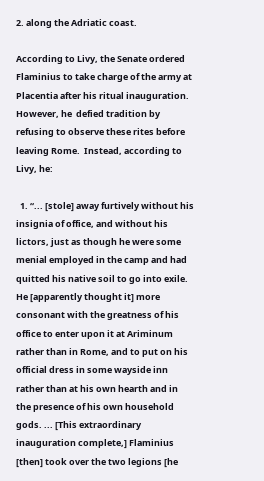2. along the Adriatic coast.

According to Livy, the Senate ordered Flaminius to take charge of the army at Placentia after his ritual inauguration.  However, he  defied tradition by refusing to observe these rites before leaving Rome.  Instead, according to Livy, he:

  1. “... [stole] away furtively without his insignia of office, and without his lictors, just as though he were some menial employed in the camp and had quitted his native soil to go into exile.  He [apparently thought it] more consonant with the greatness of his office to enter upon it at Ariminum rather than in Rome, and to put on his official dress in some wayside inn rather than at his own hearth and in the presence of his own household gods. ... [This extraordinary inauguration complete,] Flaminius [then] took over the two legions [he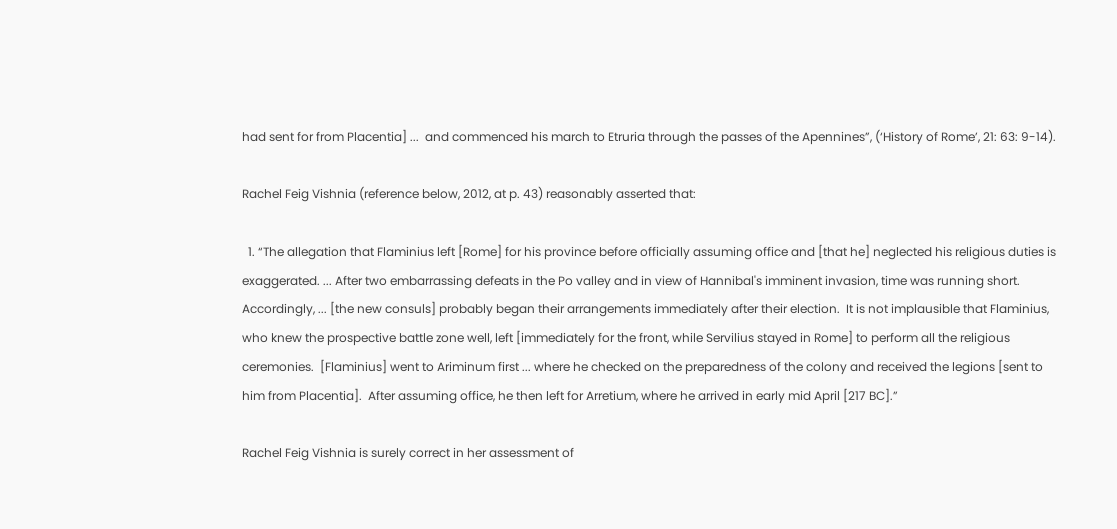had sent for from Placentia] ...  and commenced his march to Etruria through the passes of the Apennines”, (‘History of Rome’, 21: 63: 9-14).

Rachel Feig Vishnia (reference below, 2012, at p. 43) reasonably asserted that:

  1. “The allegation that Flaminius left [Rome] for his province before officially assuming office and [that he] neglected his religious duties is exaggerated. ... After two embarrassing defeats in the Po valley and in view of Hannibal's imminent invasion, time was running short.  Accordingly, ... [the new consuls] probably began their arrangements immediately after their election.  It is not implausible that Flaminius, who knew the prospective battle zone well, left [immediately for the front, while Servilius stayed in Rome] to perform all the religious ceremonies.  [Flaminius] went to Ariminum first ... where he checked on the preparedness of the colony and received the legions [sent to him from Placentia].  After assuming office, he then left for Arretium, where he arrived in early mid April [217 BC].”

Rachel Feig Vishnia is surely correct in her assessment of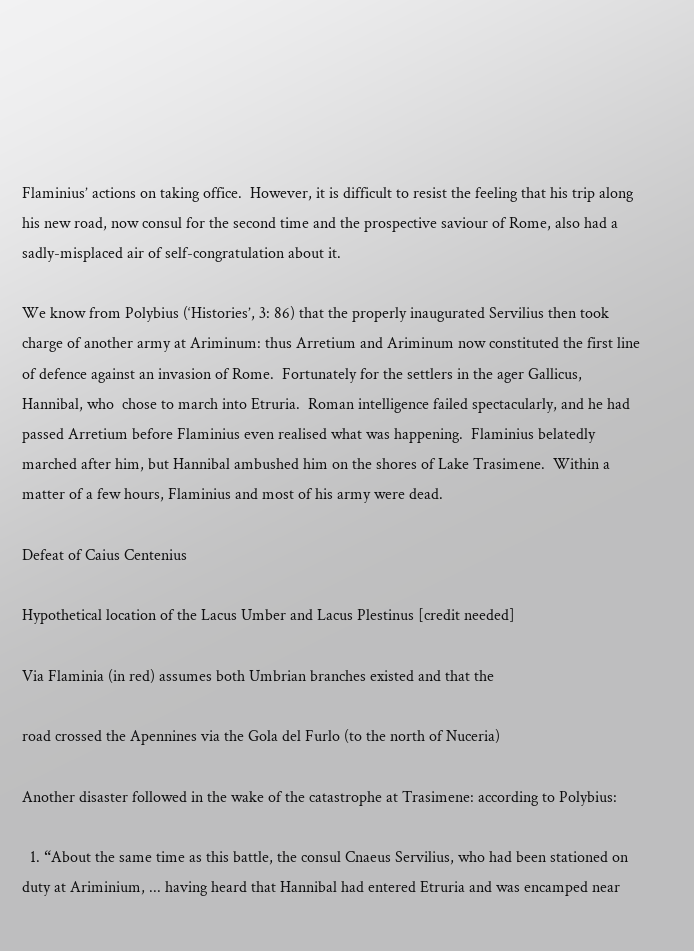Flaminius’ actions on taking office.  However, it is difficult to resist the feeling that his trip along his new road, now consul for the second time and the prospective saviour of Rome, also had a sadly-misplaced air of self-congratulation about it.

We know from Polybius (‘Histories’, 3: 86) that the properly inaugurated Servilius then took charge of another army at Ariminum: thus Arretium and Ariminum now constituted the first line of defence against an invasion of Rome.  Fortunately for the settlers in the ager Gallicus, Hannibal, who  chose to march into Etruria.  Roman intelligence failed spectacularly, and he had passed Arretium before Flaminius even realised what was happening.  Flaminius belatedly marched after him, but Hannibal ambushed him on the shores of Lake Trasimene.  Within a matter of a few hours, Flaminius and most of his army were dead.

Defeat of Caius Centenius

Hypothetical location of the Lacus Umber and Lacus Plestinus [credit needed]

Via Flaminia (in red) assumes both Umbrian branches existed and that the

road crossed the Apennines via the Gola del Furlo (to the north of Nuceria)

Another disaster followed in the wake of the catastrophe at Trasimene: according to Polybius:

  1. “About the same time as this battle, the consul Cnaeus Servilius, who had been stationed on duty at Ariminium, ... having heard that Hannibal had entered Etruria and was encamped near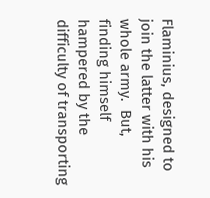Flaminius, designed to join the latter with his whole army.  But, finding himself hampered by the difficulty of transporting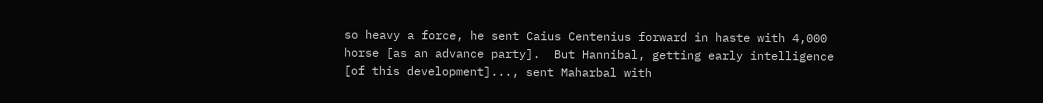so heavy a force, he sent Caius Centenius forward in haste with 4,000 horse [as an advance party].  But Hannibal, getting early intelligence [of this development]..., sent Maharbal with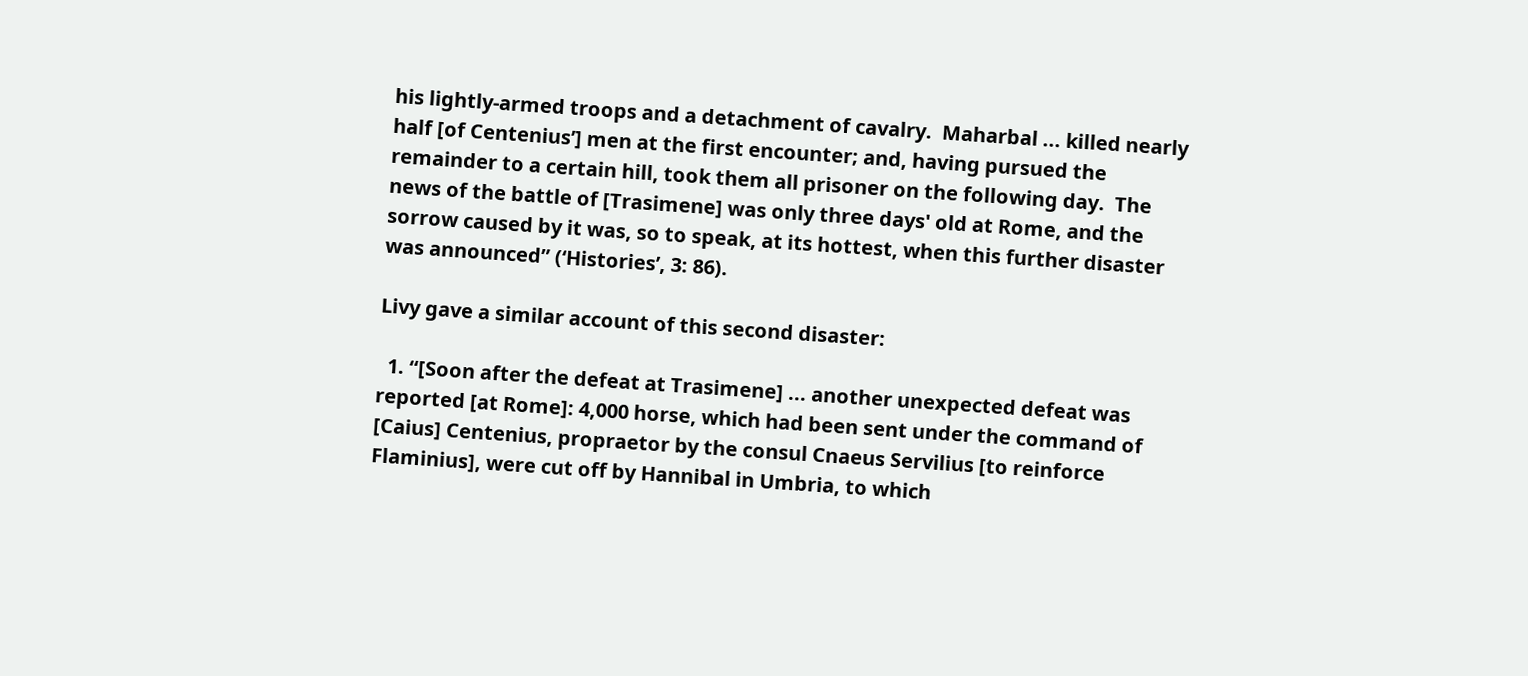his lightly-armed troops and a detachment of cavalry.  Maharbal ... killed nearly half [of Centenius’] men at the first encounter; and, having pursued the remainder to a certain hill, took them all prisoner on the following day.  The news of the battle of [Trasimene] was only three days' old at Rome, and the sorrow caused by it was, so to speak, at its hottest, when this further disaster was announced” (‘Histories’, 3: 86).

Livy gave a similar account of this second disaster:

  1. “[Soon after the defeat at Trasimene] ... another unexpected defeat was reported [at Rome]: 4,000 horse, which had been sent under the command of [Caius] Centenius, propraetor by the consul Cnaeus Servilius [to reinforce Flaminius], were cut off by Hannibal in Umbria, to which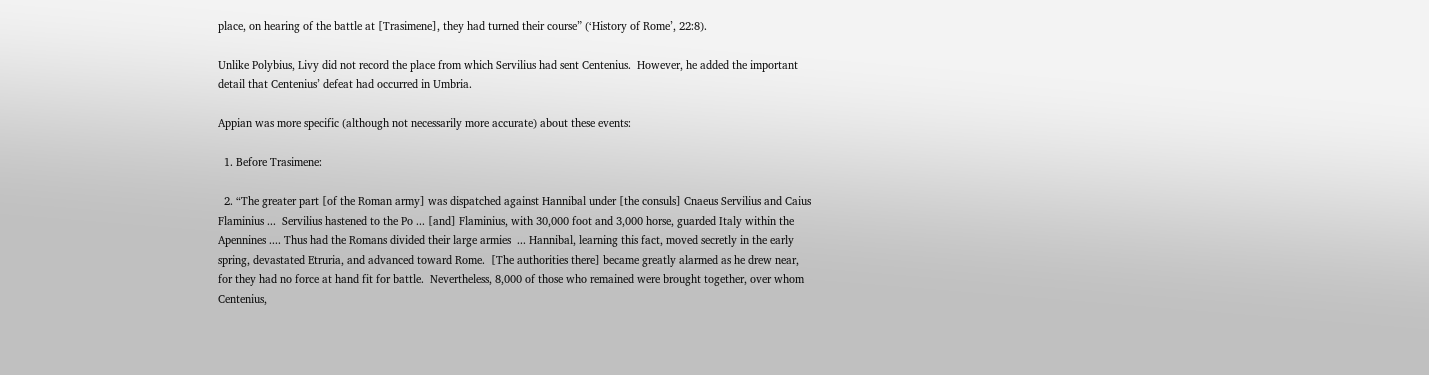place, on hearing of the battle at [Trasimene], they had turned their course” (‘History of Rome’, 22:8).

Unlike Polybius, Livy did not record the place from which Servilius had sent Centenius.  However, he added the important detail that Centenius’ defeat had occurred in Umbria.

Appian was more specific (although not necessarily more accurate) about these events:

  1. Before Trasimene:

  2. “The greater part [of the Roman army] was dispatched against Hannibal under [the consuls] Cnaeus Servilius and Caius Flaminius ...  Servilius hastened to the Po ... [and] Flaminius, with 30,000 foot and 3,000 horse, guarded Italy within the Apennines .... Thus had the Romans divided their large armies  ... Hannibal, learning this fact, moved secretly in the early spring, devastated Etruria, and advanced toward Rome.  [The authorities there] became greatly alarmed as he drew near, for they had no force at hand fit for battle.  Nevertheless, 8,000 of those who remained were brought together, over whom Centenius,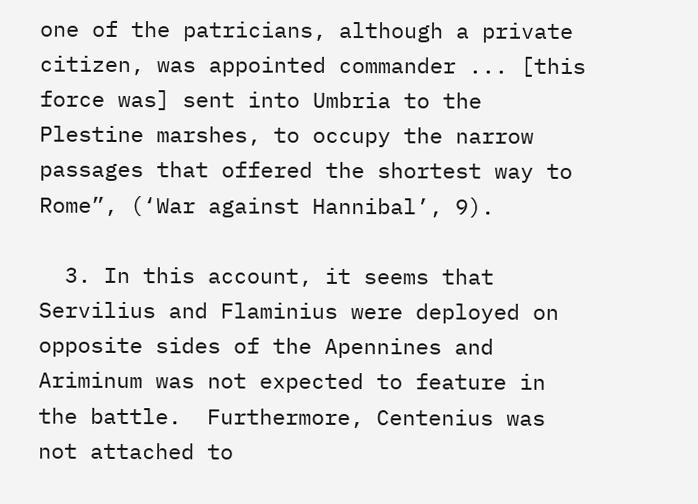one of the patricians, although a private citizen, was appointed commander ... [this force was] sent into Umbria to the Plestine marshes, to occupy the narrow passages that offered the shortest way to Rome”, (‘War against Hannibal’, 9).

  3. In this account, it seems that Servilius and Flaminius were deployed on opposite sides of the Apennines and Ariminum was not expected to feature in the battle.  Furthermore, Centenius was not attached to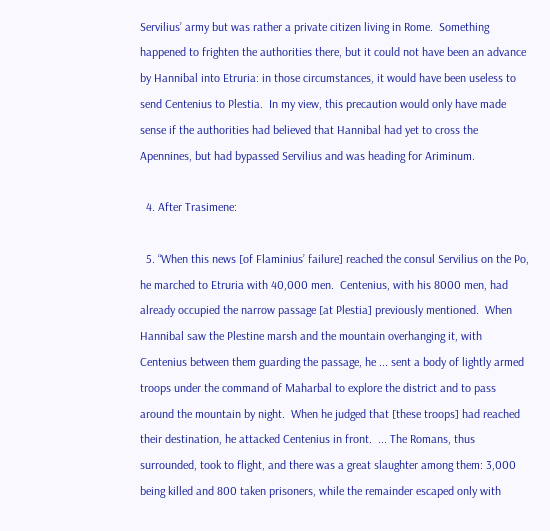Servilius’ army but was rather a private citizen living in Rome.  Something happened to frighten the authorities there, but it could not have been an advance by Hannibal into Etruria: in those circumstances, it would have been useless to send Centenius to Plestia.  In my view, this precaution would only have made sense if the authorities had believed that Hannibal had yet to cross the Apennines, but had bypassed Servilius and was heading for Ariminum.

  4. After Trasimene:

  5. “When this news [of Flaminius’ failure] reached the consul Servilius on the Po, he marched to Etruria with 40,000 men.  Centenius, with his 8000 men, had already occupied the narrow passage [at Plestia] previously mentioned.  When Hannibal saw the Plestine marsh and the mountain overhanging it, with Centenius between them guarding the passage, he ... sent a body of lightly armed troops under the command of Maharbal to explore the district and to pass around the mountain by night.  When he judged that [these troops] had reached their destination, he attacked Centenius in front.  ... The Romans, thus surrounded, took to flight, and there was a great slaughter among them: 3,000 being killed and 800 taken prisoners, while the remainder escaped only with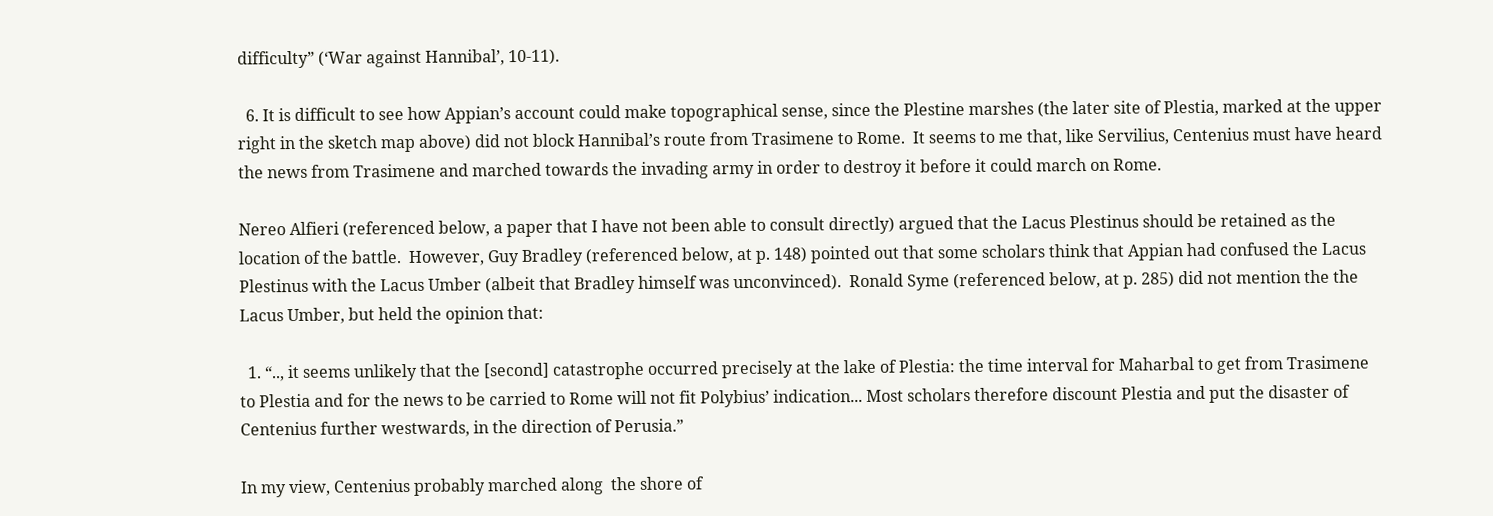difficulty” (‘War against Hannibal’, 10-11).

  6. It is difficult to see how Appian’s account could make topographical sense, since the Plestine marshes (the later site of Plestia, marked at the upper right in the sketch map above) did not block Hannibal’s route from Trasimene to Rome.  It seems to me that, like Servilius, Centenius must have heard the news from Trasimene and marched towards the invading army in order to destroy it before it could march on Rome.

Nereo Alfieri (referenced below, a paper that I have not been able to consult directly) argued that the Lacus Plestinus should be retained as the location of the battle.  However, Guy Bradley (referenced below, at p. 148) pointed out that some scholars think that Appian had confused the Lacus Plestinus with the Lacus Umber (albeit that Bradley himself was unconvinced).  Ronald Syme (referenced below, at p. 285) did not mention the the Lacus Umber, but held the opinion that:

  1. “.., it seems unlikely that the [second] catastrophe occurred precisely at the lake of Plestia: the time interval for Maharbal to get from Trasimene to Plestia and for the news to be carried to Rome will not fit Polybius’ indication... Most scholars therefore discount Plestia and put the disaster of Centenius further westwards, in the direction of Perusia.”

In my view, Centenius probably marched along  the shore of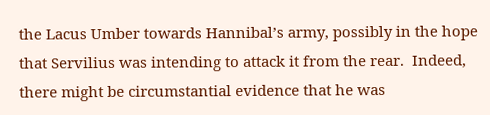the Lacus Umber towards Hannibal’s army, possibly in the hope that Servilius was intending to attack it from the rear.  Indeed, there might be circumstantial evidence that he was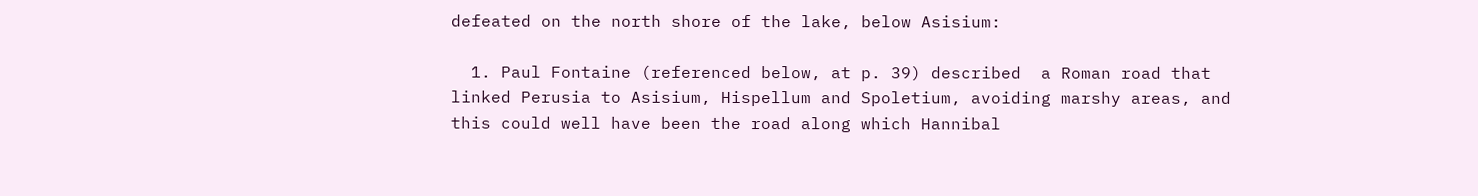defeated on the north shore of the lake, below Asisium:

  1. Paul Fontaine (referenced below, at p. 39) described  a Roman road that linked Perusia to Asisium, Hispellum and Spoletium, avoiding marshy areas, and this could well have been the road along which Hannibal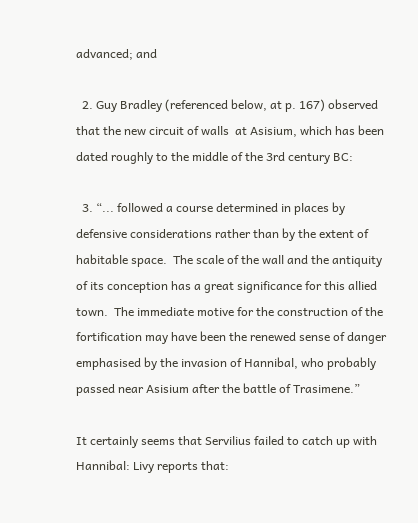advanced; and

  2. Guy Bradley (referenced below, at p. 167) observed that the new circuit of walls  at Asisium, which has been dated roughly to the middle of the 3rd century BC:

  3. “... followed a course determined in places by defensive considerations rather than by the extent of habitable space.  The scale of the wall and the antiquity of its conception has a great significance for this allied town.  The immediate motive for the construction of the fortification may have been the renewed sense of danger emphasised by the invasion of Hannibal, who probably passed near Asisium after the battle of Trasimene.”

It certainly seems that Servilius failed to catch up with Hannibal: Livy reports that: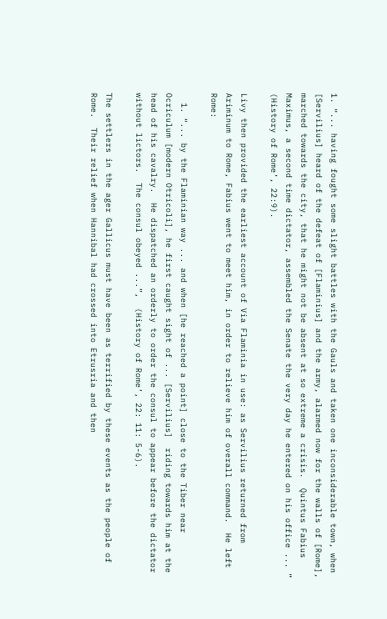1. “... having fought some slight battles with the Gauls and taken one inconsiderable town, when [Servilius] heard of the defeat of [Flaminius] and the army, alarmed now for the walls of [Rome], marched towards the city, that he might not be absent at so extreme a crisis.  Quintus Fabius Maximus, a second time dictator, assembled the Senate the very day he entered on his office ... ” (History of Rome’, 22:9).

Livy then provided the earliest account of Via Flaminia in use: as Servilius returned from Ariminum to Rome, Fabius went to meet him, in order to relieve him of overall command.  He left Rome:

  1. “... by the Flaminian way ... and when [he reached a point] close to the Tiber near Ocriculum [modern Otricoli], he first caught sight of ... [Servilius]  riding towards him at the head of his cavalry.  He dispatched an orderly to order the consul to appear before the dictator without lictors.  The consul obeyed ...”,  (History of Rome’, 22: 11: 5-6).

The settlers in the ager Gallicus must have been as terrified by these events as the people of Rome.  Their relief when Hannibal had crossed into Etrusria and then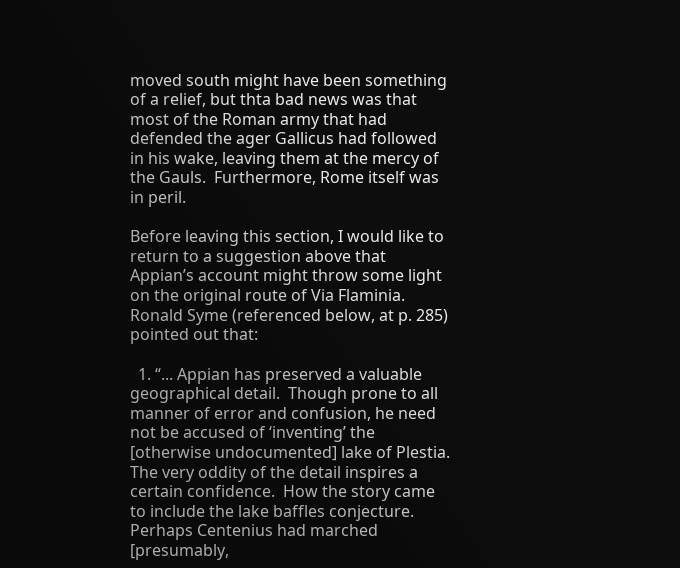moved south might have been something of a relief, but thta bad news was that  most of the Roman army that had defended the ager Gallicus had followed in his wake, leaving them at the mercy of the Gauls.  Furthermore, Rome itself was in peril.

Before leaving this section, I would like to return to a suggestion above that Appian’s account might throw some light on the original route of Via Flaminia.  Ronald Syme (referenced below, at p. 285) pointed out that:

  1. “... Appian has preserved a valuable geographical detail.  Though prone to all manner of error and confusion, he need not be accused of ‘inventing’ the [otherwise undocumented] lake of Plestia.  The very oddity of the detail inspires a certain confidence.  How the story came to include the lake baffles conjecture.  Perhaps Centenius had marched [presumably,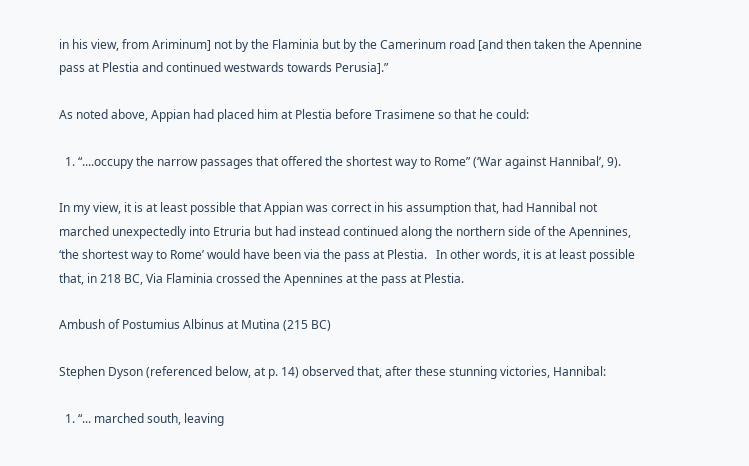in his view, from Ariminum] not by the Flaminia but by the Camerinum road [and then taken the Apennine pass at Plestia and continued westwards towards Perusia].”

As noted above, Appian had placed him at Plestia before Trasimene so that he could:

  1. “....occupy the narrow passages that offered the shortest way to Rome” (‘War against Hannibal’, 9).

In my view, it is at least possible that Appian was correct in his assumption that, had Hannibal not marched unexpectedly into Etruria but had instead continued along the northern side of the Apennines, ‘the shortest way to Rome’ would have been via the pass at Plestia.   In other words, it is at least possible that, in 218 BC, Via Flaminia crossed the Apennines at the pass at Plestia.

Ambush of Postumius Albinus at Mutina (215 BC)

Stephen Dyson (referenced below, at p. 14) observed that, after these stunning victories, Hannibal:

  1. “... marched south, leaving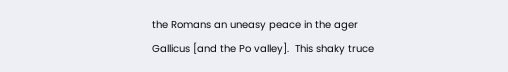the Romans an uneasy peace in the ager Gallicus [and the Po valley].  This shaky truce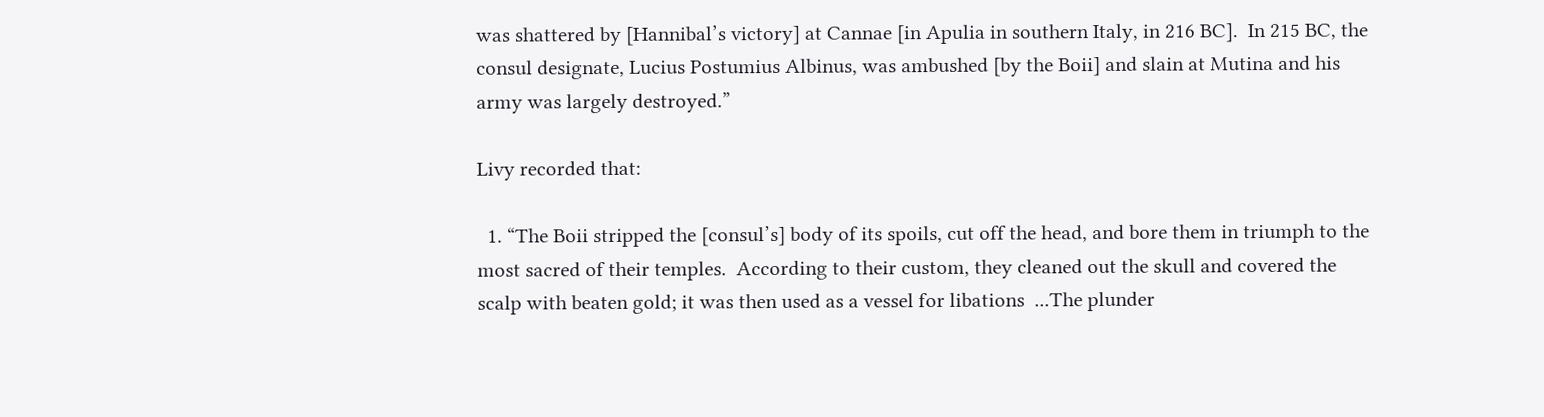was shattered by [Hannibal’s victory] at Cannae [in Apulia in southern Italy, in 216 BC].  In 215 BC, the consul designate, Lucius Postumius Albinus, was ambushed [by the Boii] and slain at Mutina and his army was largely destroyed.”

Livy recorded that:

  1. “The Boii stripped the [consul’s] body of its spoils, cut off the head, and bore them in triumph to the most sacred of their temples.  According to their custom, they cleaned out the skull and covered the scalp with beaten gold; it was then used as a vessel for libations  ...The plunder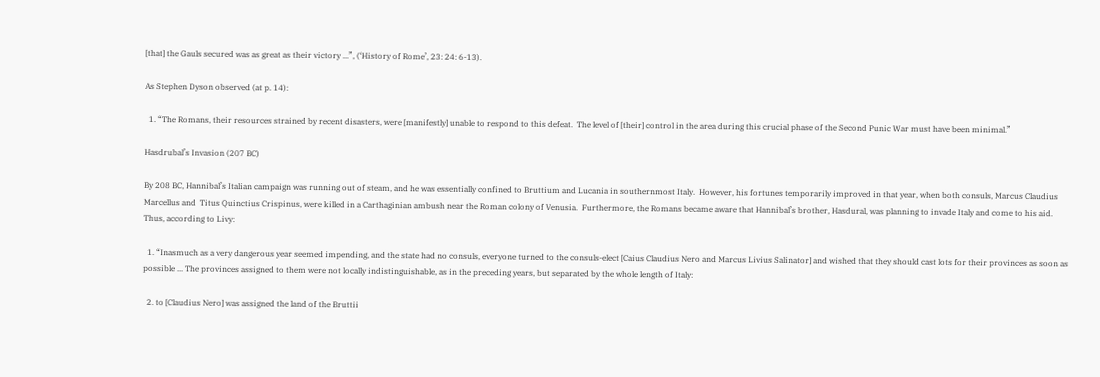[that] the Gauls secured was as great as their victory ...”, (‘History of Rome’, 23: 24: 6-13).

As Stephen Dyson observed (at p. 14):

  1. “The Romans, their resources strained by recent disasters, were [manifestly] unable to respond to this defeat.  The level of [their] control in the area during this crucial phase of the Second Punic War must have been minimal.”

Hasdrubal’s Invasion (207 BC)

By 208 BC, Hannibal’s Italian campaign was running out of steam, and he was essentially confined to Bruttium and Lucania in southernmost Italy.  However, his fortunes temporarily improved in that year, when both consuls, Marcus Claudius Marcellus and  Titus Quinctius Crispinus, were killed in a Carthaginian ambush near the Roman colony of Venusia.  Furthermore, the Romans became aware that Hannibal’s brother, Hasdural, was planning to invade Italy and come to his aid.  Thus, according to Livy:

  1. “Inasmuch as a very dangerous year seemed impending, and the state had no consuls, everyone turned to the consuls-elect [Caius Claudius Nero and Marcus Livius Salinator] and wished that they should cast lots for their provinces as soon as possible ... The provinces assigned to them were not locally indistinguishable, as in the preceding years, but separated by the whole length of Italy:

  2. to [Claudius Nero] was assigned the land of the Bruttii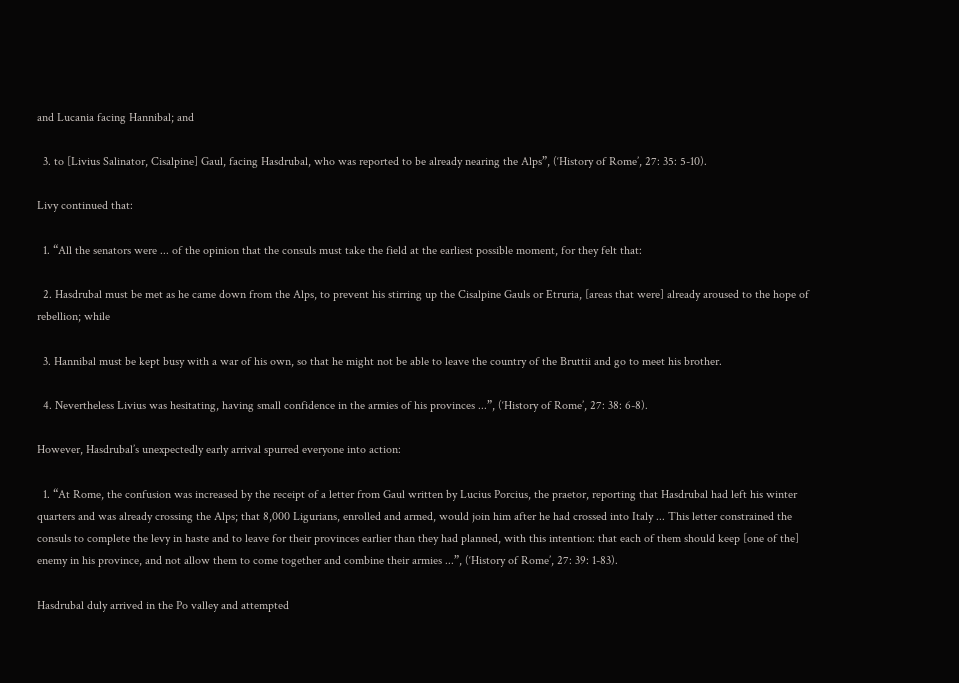and Lucania facing Hannibal; and

  3. to [Livius Salinator, Cisalpine] Gaul, facing Hasdrubal, who was reported to be already nearing the Alps”, (‘History of Rome’, 27: 35: 5-10).

Livy continued that:

  1. “All the senators were ... of the opinion that the consuls must take the field at the earliest possible moment, for they felt that:

  2. Hasdrubal must be met as he came down from the Alps, to prevent his stirring up the Cisalpine Gauls or Etruria, [areas that were] already aroused to the hope of rebellion; while

  3. Hannibal must be kept busy with a war of his own, so that he might not be able to leave the country of the Bruttii and go to meet his brother.

  4. Nevertheless Livius was hesitating, having small confidence in the armies of his provinces ...”, (‘History of Rome’, 27: 38: 6-8).

However, Hasdrubal’s unexpectedly early arrival spurred everyone into action:

  1. “At Rome, the confusion was increased by the receipt of a letter from Gaul written by Lucius Porcius, the praetor, reporting that Hasdrubal had left his winter quarters and was already crossing the Alps; that 8,000 Ligurians, enrolled and armed, would join him after he had crossed into Italy ... This letter constrained the consuls to complete the levy in haste and to leave for their provinces earlier than they had planned, with this intention: that each of them should keep [one of the] enemy in his province, and not allow them to come together and combine their armies ...”, (‘History of Rome’, 27: 39: 1-83).

Hasdrubal duly arrived in the Po valley and attempted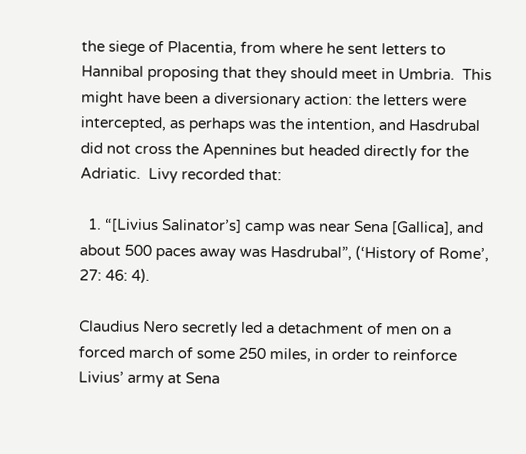the siege of Placentia, from where he sent letters to Hannibal proposing that they should meet in Umbria.  This might have been a diversionary action: the letters were intercepted, as perhaps was the intention, and Hasdrubal did not cross the Apennines but headed directly for the Adriatic.  Livy recorded that:

  1. “[Livius Salinator’s] camp was near Sena [Gallica], and about 500 paces away was Hasdrubal”, (‘History of Rome’, 27: 46: 4).

Claudius Nero secretly led a detachment of men on a forced march of some 250 miles, in order to reinforce Livius’ army at Sena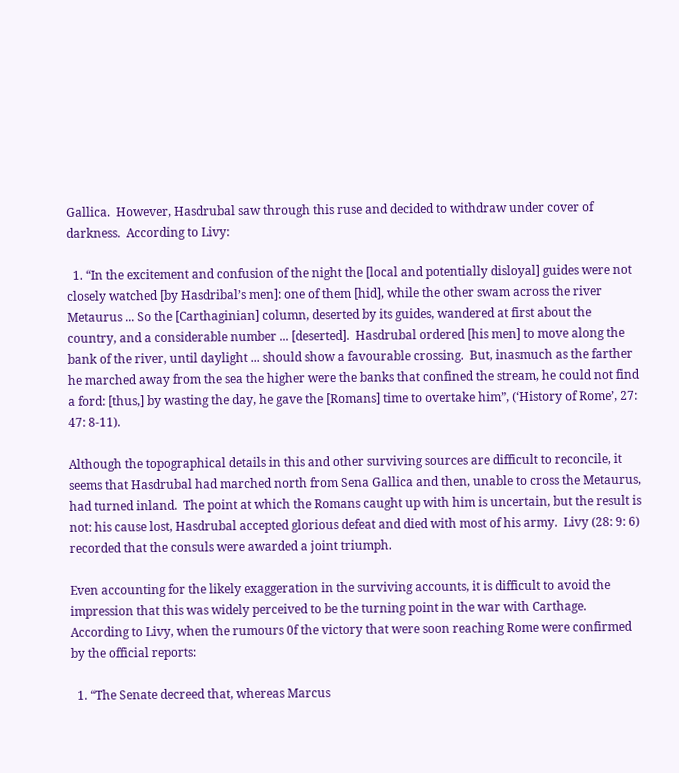Gallica.  However, Hasdrubal saw through this ruse and decided to withdraw under cover of darkness.  According to Livy:

  1. “In the excitement and confusion of the night the [local and potentially disloyal] guides were not closely watched [by Hasdribal’s men]: one of them [hid], while the other swam across the river Metaurus ... So the [Carthaginian] column, deserted by its guides, wandered at first about the country, and a considerable number ... [deserted].  Hasdrubal ordered [his men] to move along the bank of the river, until daylight ... should show a favourable crossing.  But, inasmuch as the farther he marched away from the sea the higher were the banks that confined the stream, he could not find a ford: [thus,] by wasting the day, he gave the [Romans] time to overtake him”, (‘History of Rome’, 27: 47: 8-11).

Although the topographical details in this and other surviving sources are difficult to reconcile, it seems that Hasdrubal had marched north from Sena Gallica and then, unable to cross the Metaurus, had turned inland.  The point at which the Romans caught up with him is uncertain, but the result is not: his cause lost, Hasdrubal accepted glorious defeat and died with most of his army.  Livy (28: 9: 6) recorded that the consuls were awarded a joint triumph.

Even accounting for the likely exaggeration in the surviving accounts, it is difficult to avoid the impression that this was widely perceived to be the turning point in the war with Carthage.  According to Livy, when the rumours 0f the victory that were soon reaching Rome were confirmed by the official reports:

  1. “The Senate decreed that, whereas Marcus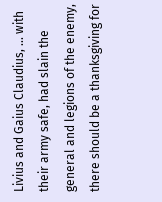Livius and Gaius Claudius, ... with their army safe, had slain the general and legions of the enemy, there should be a thanksgiving for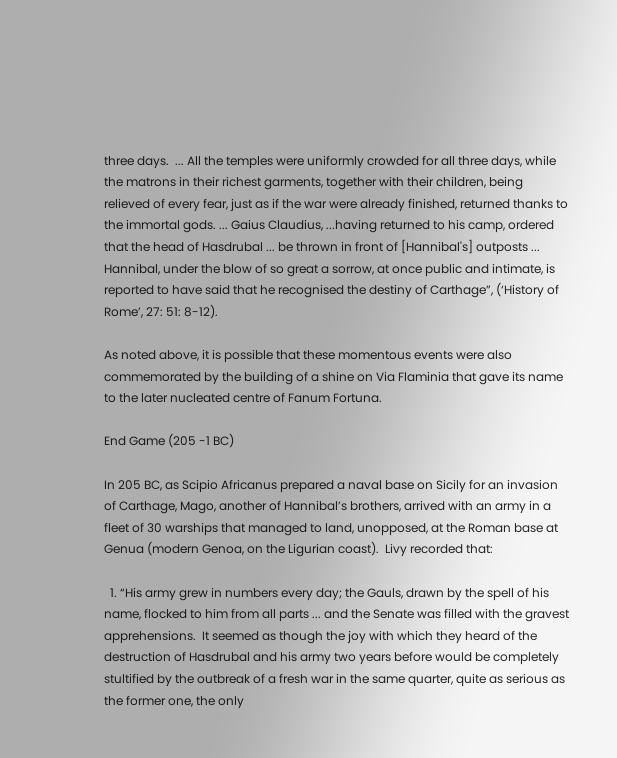three days.  ... All the temples were uniformly crowded for all three days, while the matrons in their richest garments, together with their children, being relieved of every fear, just as if the war were already finished, returned thanks to the immortal gods. ... Gaius Claudius, ...having returned to his camp, ordered that the head of Hasdrubal ... be thrown in front of [Hannibal's] outposts ... Hannibal, under the blow of so great a sorrow, at once public and intimate, is reported to have said that he recognised the destiny of Carthage”, (‘History of Rome’, 27: 51: 8-12).

As noted above, it is possible that these momentous events were also commemorated by the building of a shine on Via Flaminia that gave its name to the later nucleated centre of Fanum Fortuna.

End Game (205 -1 BC)

In 205 BC, as Scipio Africanus prepared a naval base on Sicily for an invasion of Carthage, Mago, another of Hannibal’s brothers, arrived with an army in a fleet of 30 warships that managed to land, unopposed, at the Roman base at Genua (modern Genoa, on the Ligurian coast).  Livy recorded that:

  1. “His army grew in numbers every day; the Gauls, drawn by the spell of his name, flocked to him from all parts ... and the Senate was filled with the gravest apprehensions.  It seemed as though the joy with which they heard of the destruction of Hasdrubal and his army two years before would be completely stultified by the outbreak of a fresh war in the same quarter, quite as serious as the former one, the only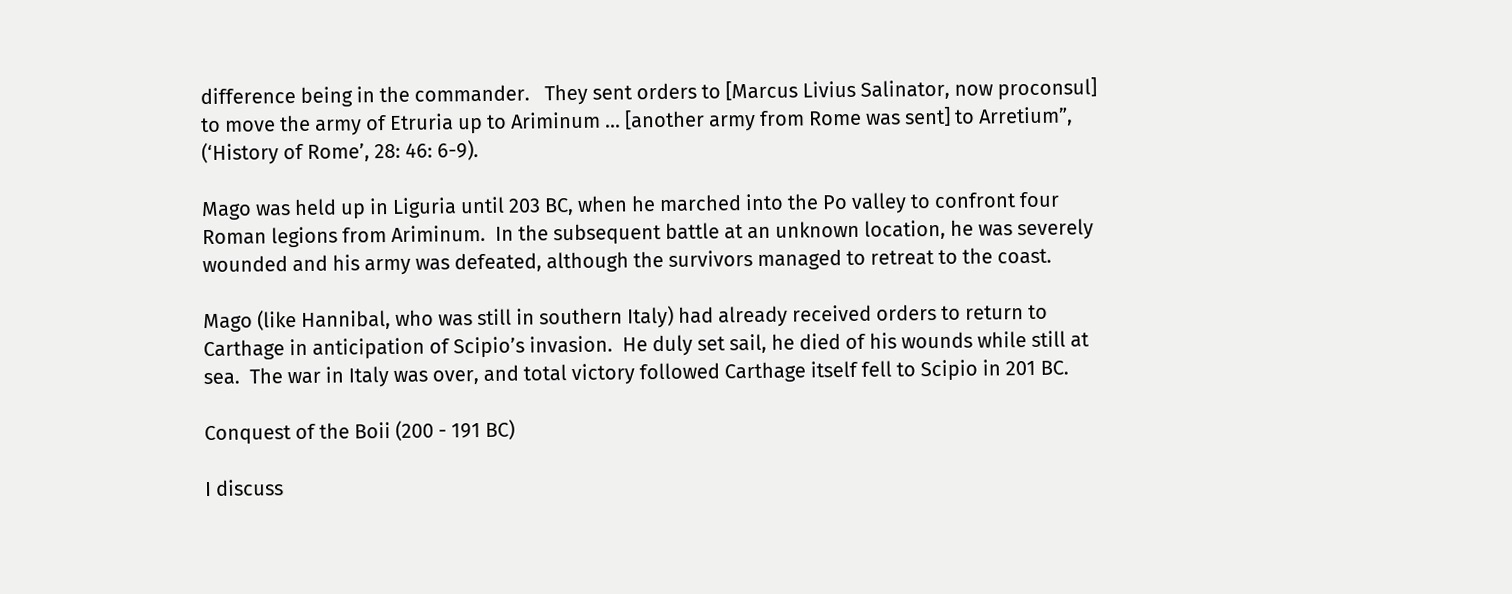difference being in the commander.   They sent orders to [Marcus Livius Salinator, now proconsul] to move the army of Etruria up to Ariminum ... [another army from Rome was sent] to Arretium”, (‘History of Rome’, 28: 46: 6-9).

Mago was held up in Liguria until 203 BC, when he marched into the Po valley to confront four Roman legions from Ariminum.  In the subsequent battle at an unknown location, he was severely wounded and his army was defeated, although the survivors managed to retreat to the coast.

Mago (like Hannibal, who was still in southern Italy) had already received orders to return to Carthage in anticipation of Scipio’s invasion.  He duly set sail, he died of his wounds while still at sea.  The war in Italy was over, and total victory followed Carthage itself fell to Scipio in 201 BC.

Conquest of the Boii (200 - 191 BC)

I discuss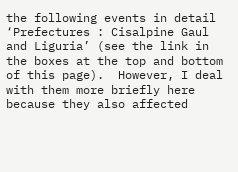the following events in detail  ‘Prefectures : Cisalpine Gaul and Liguria’ (see the link in the boxes at the top and bottom of this page).  However, I deal with them more briefly here because they also affected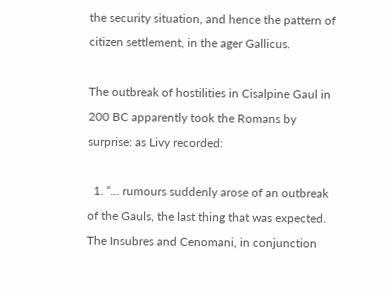the security situation, and hence the pattern of citizen settlement, in the ager Gallicus.

The outbreak of hostilities in Cisalpine Gaul in 200 BC apparently took the Romans by surprise: as Livy recorded:

  1. “... rumours suddenly arose of an outbreak of the Gauls, the last thing that was expected.  The Insubres and Cenomani, in conjunction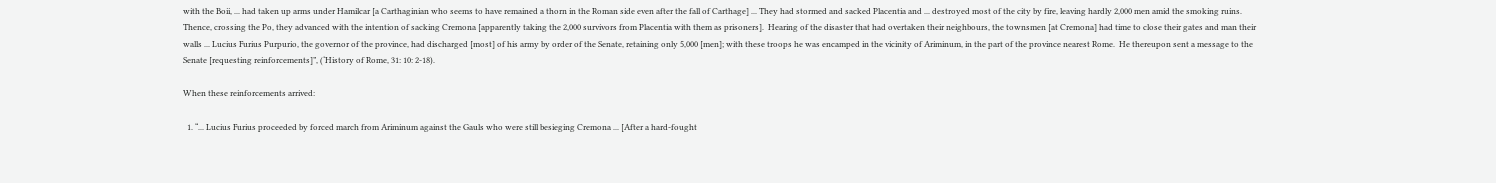with the Boii, ... had taken up arms under Hamilcar [a Carthaginian who seems to have remained a thorn in the Roman side even after the fall of Carthage] ... They had stormed and sacked Placentia and ... destroyed most of the city by fire, leaving hardly 2,000 men amid the smoking ruins.  Thence, crossing the Po, they advanced with the intention of sacking Cremona [apparently taking the 2,000 survivors from Placentia with them as prisoners].  Hearing of the disaster that had overtaken their neighbours, the townsmen [at Cremona] had time to close their gates and man their walls ... Lucius Furius Purpurio, the governor of the province, had discharged [most] of his army by order of the Senate, retaining only 5,000 [men]; with these troops he was encamped in the vicinity of Ariminum, in the part of the province nearest Rome.  He thereupon sent a message to the Senate [requesting reinforcements]”, (‘History of Rome, 31: 10: 2-18).

When these reinforcements arrived:

  1. “... Lucius Furius proceeded by forced march from Ariminum against the Gauls who were still besieging Cremona ... [After a hard-fought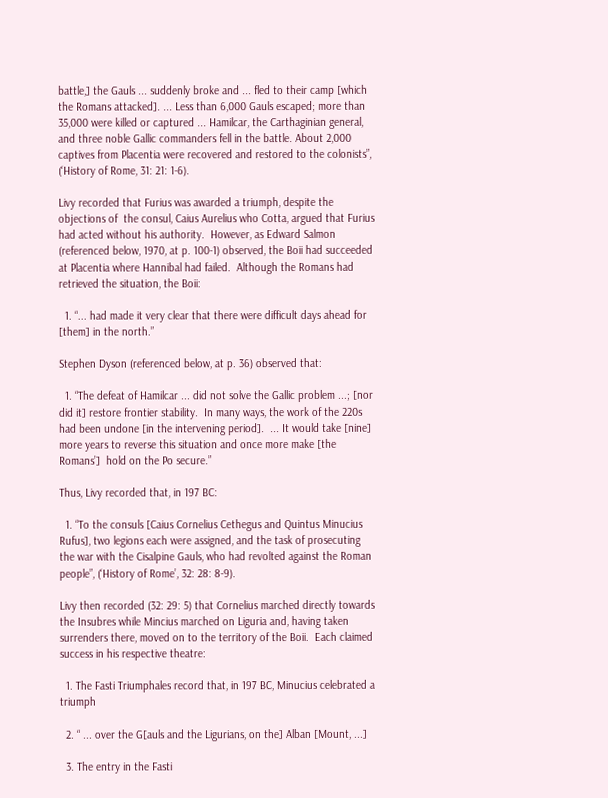battle,] the Gauls ... suddenly broke and ... fled to their camp [which the Romans attacked]. ... Less than 6,000 Gauls escaped; more than 35,000 were killed or captured ... Hamilcar, the Carthaginian general, and three noble Gallic commanders fell in the battle. About 2,000 captives from Placentia were recovered and restored to the colonists”, (‘History of Rome, 31: 21: 1-6).

Livy recorded that Furius was awarded a triumph, despite the objections of  the consul, Caius Aurelius who Cotta, argued that Furius had acted without his authority.  However, as Edward Salmon (referenced below, 1970, at p. 100-1) observed, the Boii had succeeded at Placentia where Hannibal had failed.  Although the Romans had retrieved the situation, the Boii:

  1. “... had made it very clear that there were difficult days ahead for [them] in the north.”

Stephen Dyson (referenced below, at p. 36) observed that:

  1. “The defeat of Hamilcar ... did not solve the Gallic problem ...; [nor did it] restore frontier stability.  In many ways, the work of the 220s had been undone [in the intervening period].  ... It would take [nine] more years to reverse this situation and once more make [the Romans’]  hold on the Po secure.”

Thus, Livy recorded that, in 197 BC:

  1. “To the consuls [Caius Cornelius Cethegus and Quintus Minucius Rufus], two legions each were assigned, and the task of prosecuting the war with the Cisalpine Gauls, who had revolted against the Roman people”, (‘History of Rome’, 32: 28: 8-9).

Livy then recorded (32: 29: 5) that Cornelius marched directly towards the Insubres while Mincius marched on Liguria and, having taken surrenders there, moved on to the territory of the Boii.  Each claimed success in his respective theatre:

  1. The Fasti Triumphales record that, in 197 BC, Minucius celebrated a triumph

  2. “ ... over the G[auls and the Ligurians, on the] Alban [Mount, ...]

  3. The entry in the Fasti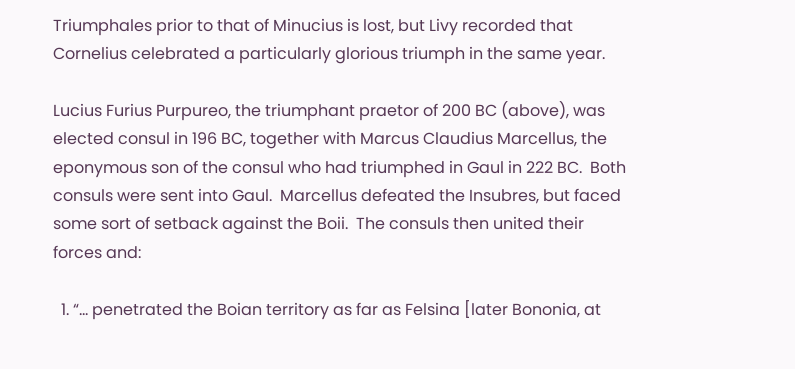Triumphales prior to that of Minucius is lost, but Livy recorded that Cornelius celebrated a particularly glorious triumph in the same year.

Lucius Furius Purpureo, the triumphant praetor of 200 BC (above), was elected consul in 196 BC, together with Marcus Claudius Marcellus, the eponymous son of the consul who had triumphed in Gaul in 222 BC.  Both consuls were sent into Gaul.  Marcellus defeated the Insubres, but faced some sort of setback against the Boii.  The consuls then united their forces and:

  1. “... penetrated the Boian territory as far as Felsina [later Bononia, at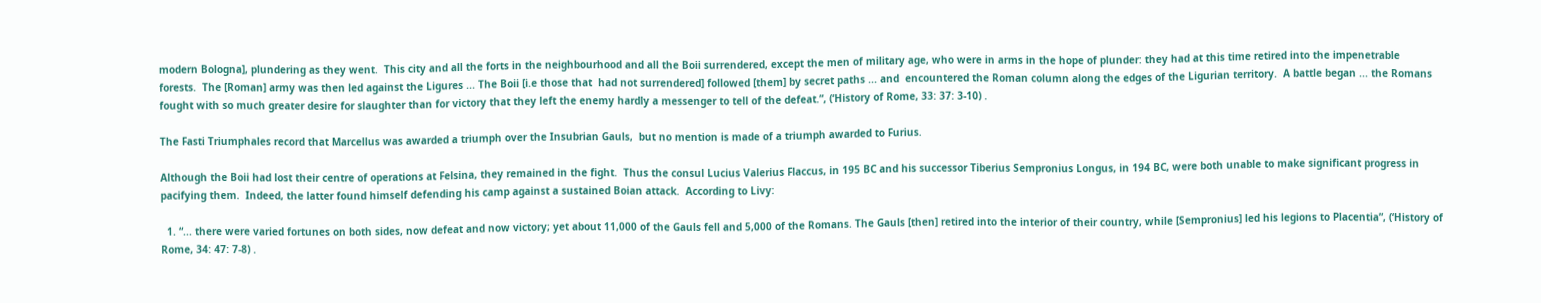modern Bologna], plundering as they went.  This city and all the forts in the neighbourhood and all the Boii surrendered, except the men of military age, who were in arms in the hope of plunder: they had at this time retired into the impenetrable  forests.  The [Roman] army was then led against the Ligures ... The Boii [i.e those that  had not surrendered] followed [them] by secret paths ... and  encountered the Roman column along the edges of the Ligurian territory.  A battle began ... the Romans fought with so much greater desire for slaughter than for victory that they left the enemy hardly a messenger to tell of the defeat.”, (‘History of Rome, 33: 37: 3-10) .

The Fasti Triumphales record that Marcellus was awarded a triumph over the Insubrian Gauls,  but no mention is made of a triumph awarded to Furius.

Although the Boii had lost their centre of operations at Felsina, they remained in the fight.  Thus the consul Lucius Valerius Flaccus, in 195 BC and his successor Tiberius Sempronius Longus, in 194 BC, were both unable to make significant progress in pacifying them.  Indeed, the latter found himself defending his camp against a sustained Boian attack.  According to Livy:

  1. “... there were varied fortunes on both sides, now defeat and now victory; yet about 11,000 of the Gauls fell and 5,000 of the Romans. The Gauls [then] retired into the interior of their country, while [Sempronius] led his legions to Placentia”, (‘History of Rome, 34: 47: 7-8) .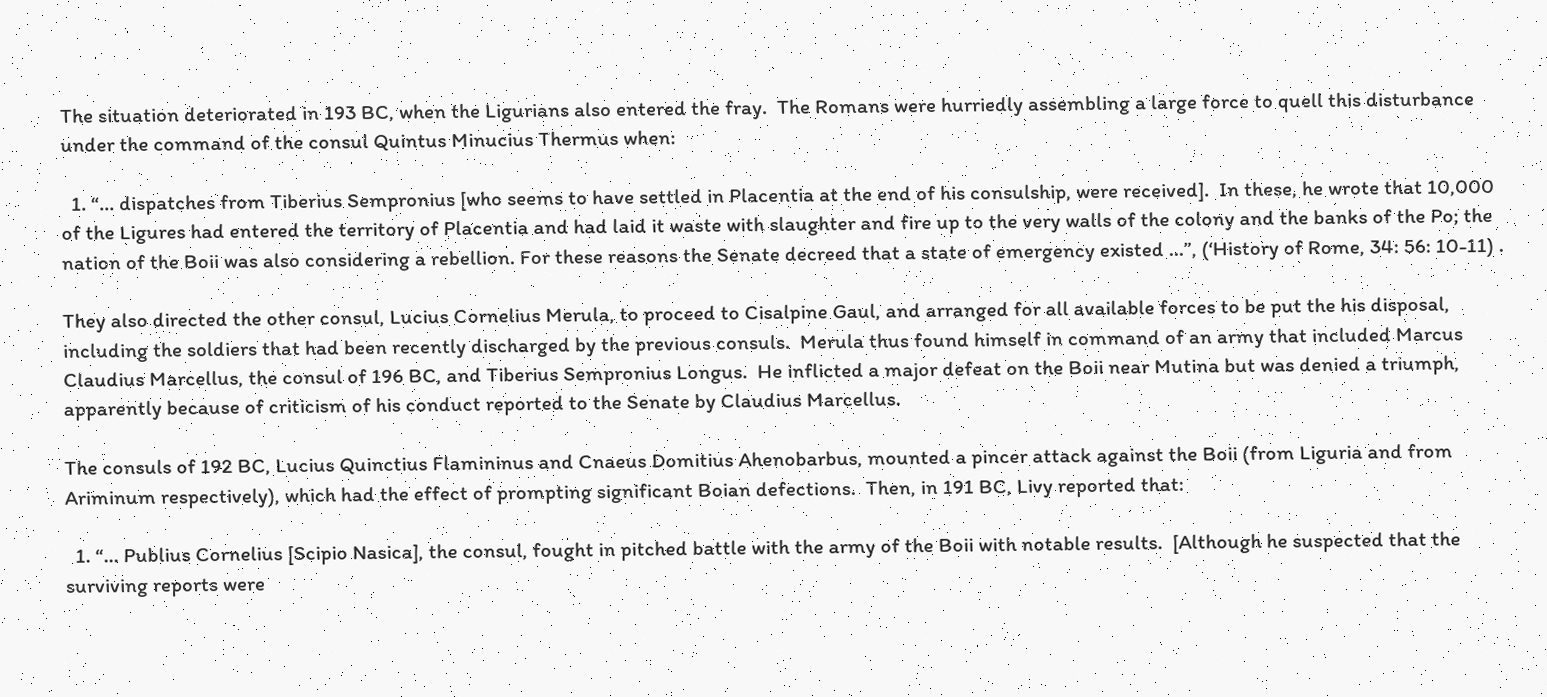The situation deteriorated in 193 BC, when the Ligurians also entered the fray.  The Romans were hurriedly assembling a large force to quell this disturbance under the command of the consul Quintus Minucius Thermus when:

  1. “... dispatches from Tiberius Sempronius [who seems to have settled in Placentia at the end of his consulship, were received].  In these, he wrote that 10,000 of the Ligures had entered the territory of Placentia and had laid it waste with slaughter and fire up to the very walls of the colony and the banks of the Po; the nation of the Boii was also considering a rebellion. For these reasons the Senate decreed that a state of emergency existed ...”, (‘History of Rome, 34: 56: 10-11) .

They also directed the other consul, Lucius Cornelius Merula, to proceed to Cisalpine Gaul, and arranged for all available forces to be put the his disposal, including the soldiers that had been recently discharged by the previous consuls.  Merula thus found himself in command of an army that included Marcus Claudius Marcellus, the consul of 196 BC, and Tiberius Sempronius Longus.  He inflicted a major defeat on the Boii near Mutina but was denied a triumph, apparently because of criticism of his conduct reported to the Senate by Claudius Marcellus.

The consuls of 192 BC, Lucius Quinctius Flamininus and Cnaeus Domitius Ahenobarbus, mounted a pincer attack against the Boii (from Liguria and from Ariminum respectively), which had the effect of prompting significant Boian defections.  Then, in 191 BC, Livy reported that:

  1. “... Publius Cornelius [Scipio Nasica], the consul, fought in pitched battle with the army of the Boii with notable results.  [Although he suspected that the surviving reports were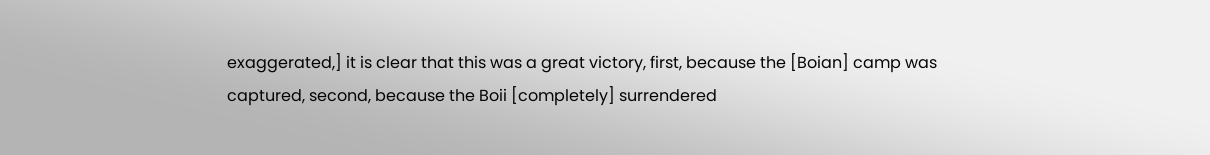exaggerated,] it is clear that this was a great victory, first, because the [Boian] camp was captured, second, because the Boii [completely] surrendered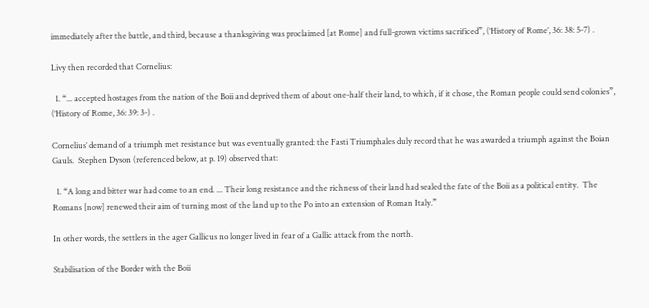immediately after the battle, and third, because a thanksgiving was proclaimed [at Rome] and full-grown victims sacrificed”, (‘History of Rome’, 36: 38: 5-7) .

Livy then recorded that Cornelius:

  1. “... accepted hostages from the nation of the Boii and deprived them of about one-half their land, to which, if it chose, the Roman people could send colonies”, (‘History of Rome, 36: 39: 3-) .

Cornelius’ demand of a triumph met resistance but was eventually granted: the Fasti Triumphales duly record that he was awarded a triumph against the Boian Gauls.  Stephen Dyson (referenced below, at p. 19) observed that:

  1. “A long and bitter war had come to an end. ... Their long resistance and the richness of their land had sealed the fate of the Boii as a political entity.  The Romans [now] renewed their aim of turning most of the land up to the Po into an extension of Roman Italy.”

In other words, the settlers in the ager Gallicus no longer lived in fear of a Gallic attack from the north.

Stabilisation of the Border with the Boii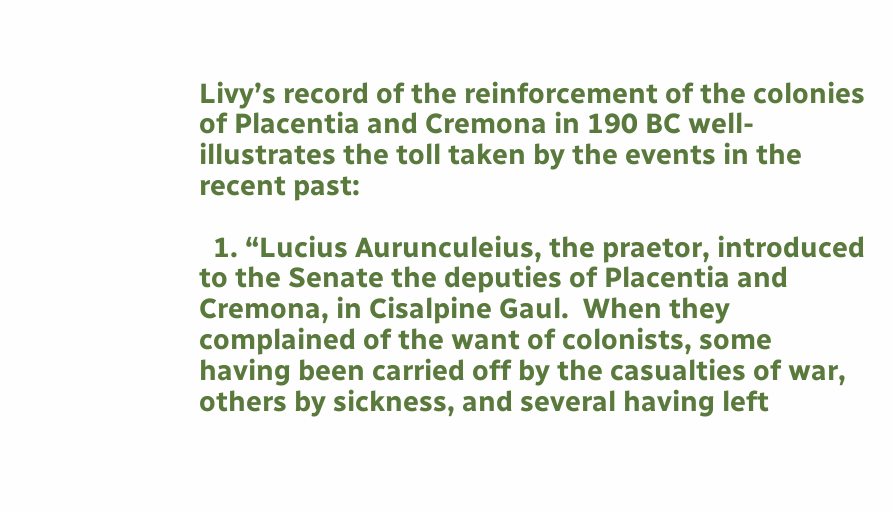Livy’s record of the reinforcement of the colonies of Placentia and Cremona in 190 BC well-illustrates the toll taken by the events in the recent past:

  1. “Lucius Aurunculeius, the praetor, introduced to the Senate the deputies of Placentia and Cremona, in Cisalpine Gaul.  When they complained of the want of colonists, some having been carried off by the casualties of war, others by sickness, and several having left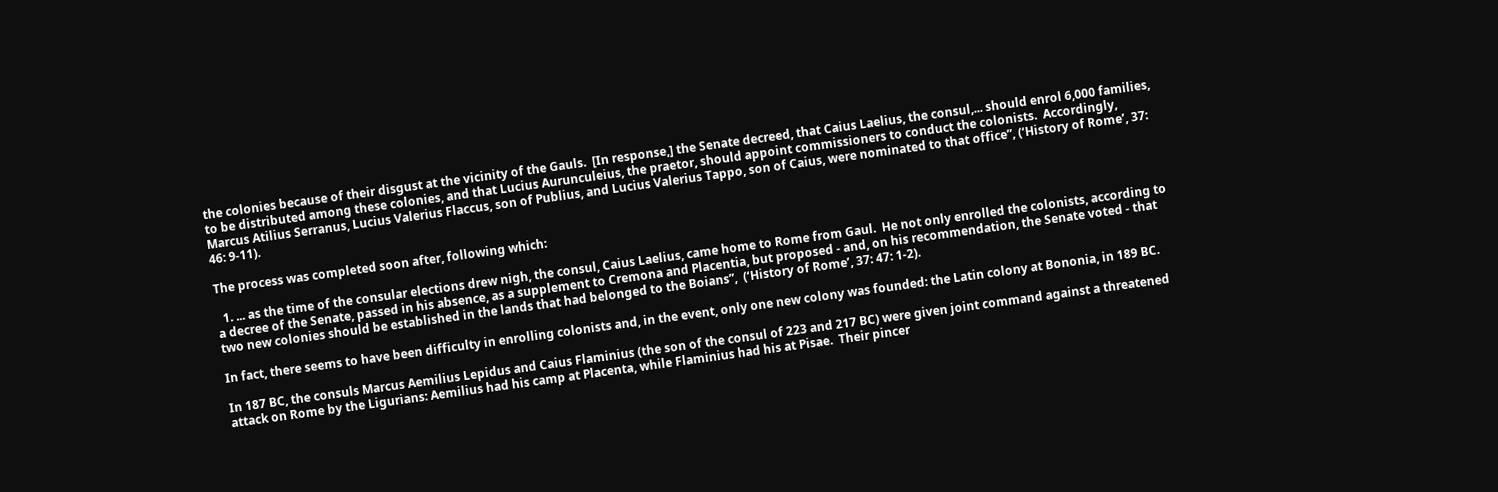the colonies because of their disgust at the vicinity of the Gauls.  [In response,] the Senate decreed, that Caius Laelius, the consul,... should enrol 6,000 families, to be distributed among these colonies, and that Lucius Aurunculeius, the praetor, should appoint commissioners to conduct the colonists.  Accordingly, Marcus Atilius Serranus, Lucius Valerius Flaccus, son of Publius, and Lucius Valerius Tappo, son of Caius, were nominated to that office”, (‘History of Rome’, 37: 46: 9-11).

The process was completed soon after, following which:

  1. ... as the time of the consular elections drew nigh, the consul, Caius Laelius, came home to Rome from Gaul.  He not only enrolled the colonists, according to a decree of the Senate, passed in his absence, as a supplement to Cremona and Placentia, but proposed - and, on his recommendation, the Senate voted - that two new colonies should be established in the lands that had belonged to the Boians”,  (‘History of Rome’, 37: 47: 1-2).

In fact, there seems to have been difficulty in enrolling colonists and, in the event, only one new colony was founded: the Latin colony at Bononia, in 189 BC.

In 187 BC, the consuls Marcus Aemilius Lepidus and Caius Flaminius (the son of the consul of 223 and 217 BC) were given joint command against a threatened attack on Rome by the Ligurians: Aemilius had his camp at Placenta, while Flaminius had his at Pisae.  Their pincer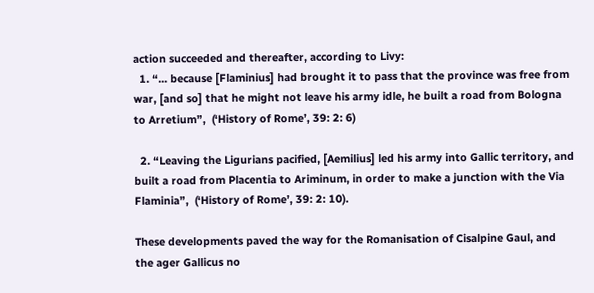action succeeded and thereafter, according to Livy:
  1. “... because [Flaminius] had brought it to pass that the province was free from war, [and so] that he might not leave his army idle, he built a road from Bologna to Arretium”,  (‘History of Rome’, 39: 2: 6)

  2. “Leaving the Ligurians pacified, [Aemilius] led his army into Gallic territory, and built a road from Placentia to Ariminum, in order to make a junction with the Via Flaminia”,  (‘History of Rome’, 39: 2: 10).

These developments paved the way for the Romanisation of Cisalpine Gaul, and the ager Gallicus no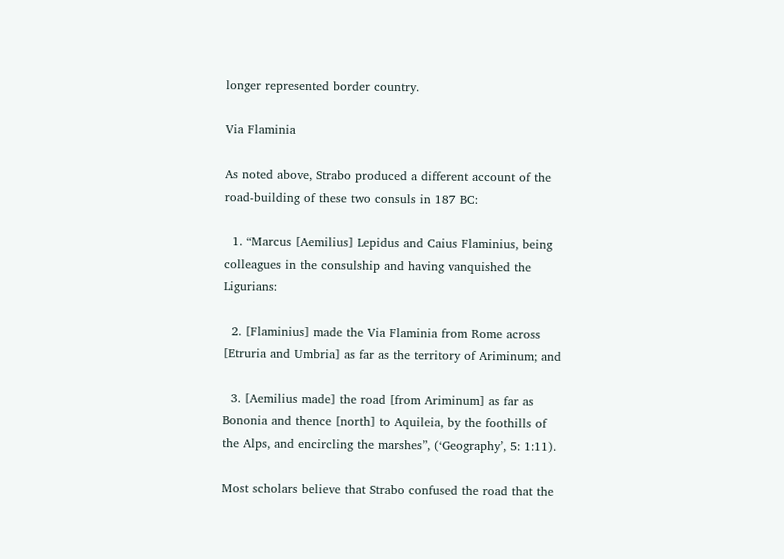longer represented border country.

Via Flaminia

As noted above, Strabo produced a different account of the road-building of these two consuls in 187 BC:

  1. “Marcus [Aemilius] Lepidus and Caius Flaminius, being colleagues in the consulship and having vanquished the Ligurians:

  2. [Flaminius] made the Via Flaminia from Rome across [Etruria and Umbria] as far as the territory of Ariminum; and

  3. [Aemilius made] the road [from Ariminum] as far as Bononia and thence [north] to Aquileia, by the foothills of the Alps, and encircling the marshes”, (‘Geography’, 5: 1:11).

Most scholars believe that Strabo confused the road that the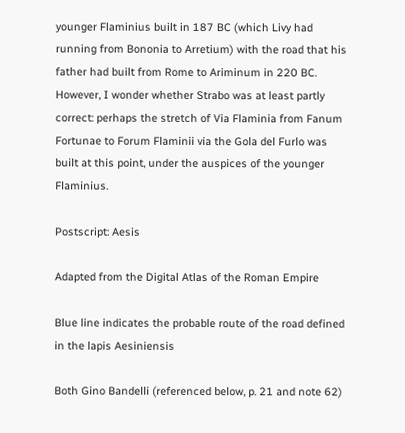younger Flaminius built in 187 BC (which Livy had running from Bononia to Arretium) with the road that his father had built from Rome to Ariminum in 220 BC.  However, I wonder whether Strabo was at least partly correct: perhaps the stretch of Via Flaminia from Fanum Fortunae to Forum Flaminii via the Gola del Furlo was built at this point, under the auspices of the younger Flaminius.

Postscript: Aesis

Adapted from the Digital Atlas of the Roman Empire

Blue line indicates the probable route of the road defined in the lapis Aesiniensis

Both Gino Bandelli (referenced below, p. 21 and note 62)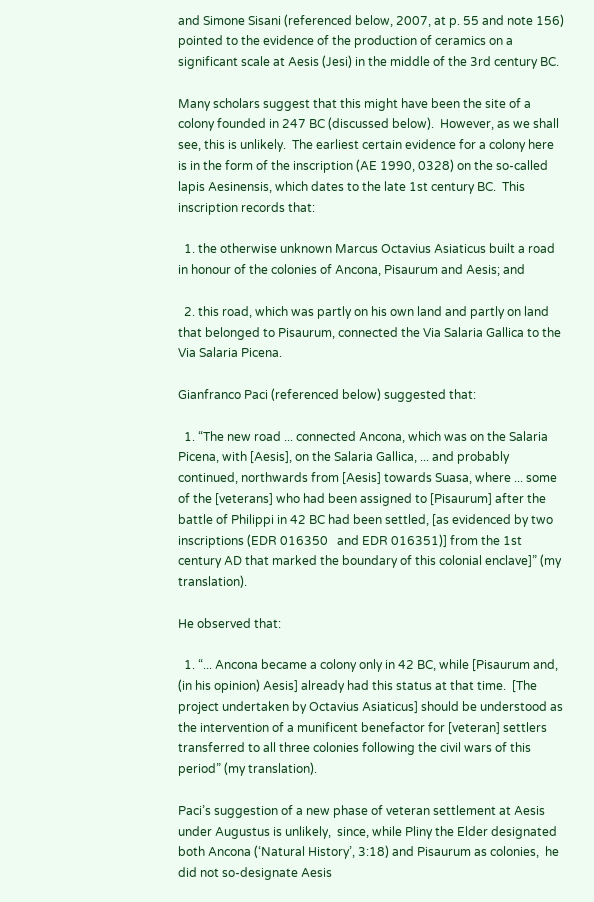and Simone Sisani (referenced below, 2007, at p. 55 and note 156) pointed to the evidence of the production of ceramics on a significant scale at Aesis (Jesi) in the middle of the 3rd century BC.

Many scholars suggest that this might have been the site of a colony founded in 247 BC (discussed below).  However, as we shall see, this is unlikely.  The earliest certain evidence for a colony here is in the form of the inscription (AE 1990, 0328) on the so-called lapis Aesinensis, which dates to the late 1st century BC.  This inscription records that:

  1. the otherwise unknown Marcus Octavius Asiaticus built a road in honour of the colonies of Ancona, Pisaurum and Aesis; and

  2. this road, which was partly on his own land and partly on land that belonged to Pisaurum, connected the Via Salaria Gallica to the Via Salaria Picena.

Gianfranco Paci (referenced below) suggested that:

  1. “The new road ... connected Ancona, which was on the Salaria Picena, with [Aesis], on the Salaria Gallica, ... and probably continued, northwards from [Aesis] towards Suasa, where ... some of the [veterans] who had been assigned to [Pisaurum] after the battle of Philippi in 42 BC had been settled, [as evidenced by two inscriptions (EDR 016350   and EDR 016351)] from the 1st century AD that marked the boundary of this colonial enclave]” (my translation).

He observed that:

  1. “... Ancona became a colony only in 42 BC, while [Pisaurum and, (in his opinion) Aesis] already had this status at that time.  [The project undertaken by Octavius Asiaticus] should be understood as the intervention of a munificent benefactor for [veteran] settlers transferred to all three colonies following the civil wars of this period” (my translation).

Paci’s suggestion of a new phase of veteran settlement at Aesis under Augustus is unlikely,  since, while Pliny the Elder designated both Ancona (‘Natural History’, 3:18) and Pisaurum as colonies,  he did not so-designate Aesis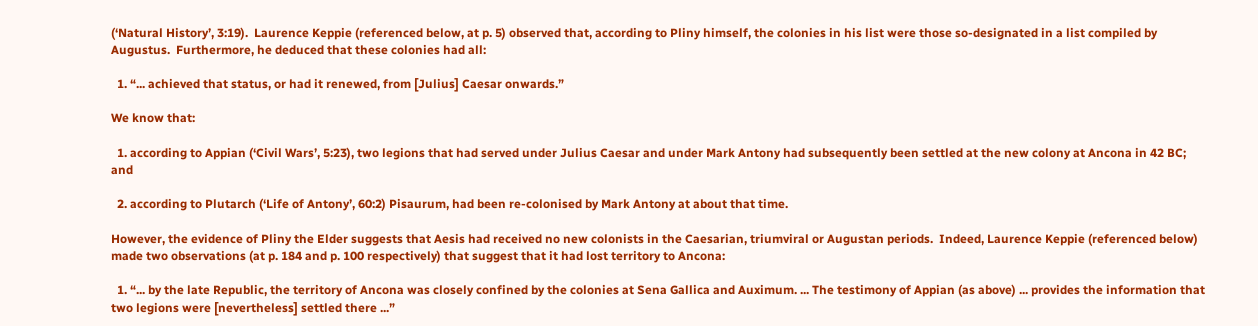(‘Natural History’, 3:19).  Laurence Keppie (referenced below, at p. 5) observed that, according to Pliny himself, the colonies in his list were those so-designated in a list compiled by Augustus.  Furthermore, he deduced that these colonies had all:

  1. “... achieved that status, or had it renewed, from [Julius] Caesar onwards.”

We know that:

  1. according to Appian (‘Civil Wars’, 5:23), two legions that had served under Julius Caesar and under Mark Antony had subsequently been settled at the new colony at Ancona in 42 BC; and

  2. according to Plutarch (‘Life of Antony’, 60:2) Pisaurum, had been re-colonised by Mark Antony at about that time.

However, the evidence of Pliny the Elder suggests that Aesis had received no new colonists in the Caesarian, triumviral or Augustan periods.  Indeed, Laurence Keppie (referenced below) made two observations (at p. 184 and p. 100 respectively) that suggest that it had lost territory to Ancona:

  1. “... by the late Republic, the territory of Ancona was closely confined by the colonies at Sena Gallica and Auximum. ... The testimony of Appian (as above) ... provides the information that two legions were [nevertheless] settled there ...”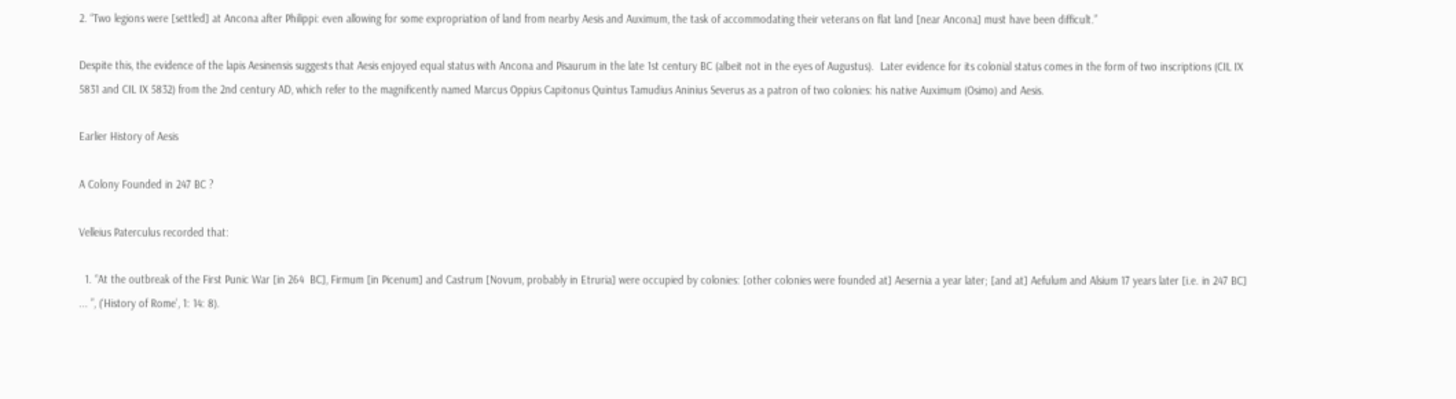2. “Two legions were [settled] at Ancona after Philippi: even allowing for some expropriation of land from nearby Aesis and Auximum, the task of accommodating their veterans on flat land [near Ancona] must have been difficult.”

Despite this, the evidence of the lapis Aesinensis suggests that Aesis enjoyed equal status with Ancona and Pisaurum in the late 1st century BC (albeit not in the eyes of Augustus).  Later evidence for its colonial status comes in the form of two inscriptions (CIL IX 5831 and CIL IX 5832) from the 2nd century AD, which refer to the magnificently named Marcus Oppius Capitonus Quintus Tamudius Aninius Severus as a patron of two colonies: his native Auximum (Osimo) and Aesis.

Earlier History of Aesis

A Colony Founded in 247 BC ?

Velleius Paterculus recorded that:

  1. “At the outbreak of the First Punic War [in 264  BC], Firmum [in Picenum] and Castrum [Novum, probably in Etruria] were occupied by colonies: [other colonies were founded at] Aesernia a year later; [and at] Aefulum and Alsium 17 years later [i.e. in 247 BC] ... ”, (‘History of Rome’, 1: 14: 8).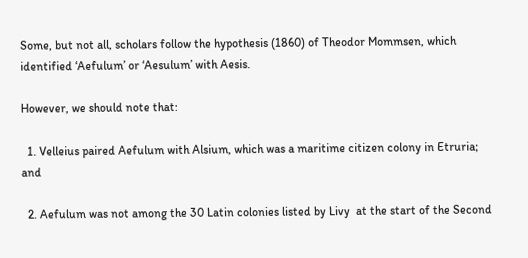Some, but not all, scholars follow the hypothesis (1860) of Theodor Mommsen, which identified ‘Aefulum’ or ‘Aesulum’ with Aesis.

However, we should note that:

  1. Velleius paired Aefulum with Alsium, which was a maritime citizen colony in Etruria; and

  2. Aefulum was not among the 30 Latin colonies listed by Livy  at the start of the Second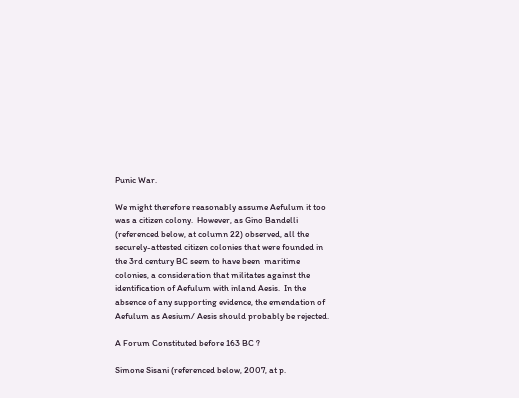Punic War.

We might therefore reasonably assume Aefulum it too was a citizen colony.  However, as Gino Bandelli  (referenced below, at column 22) observed, all the securely-attested citizen colonies that were founded in the 3rd century BC seem to have been  maritime colonies, a consideration that militates against the identification of Aefulum with inland Aesis.  In the absence of any supporting evidence, the emendation of Aefulum as Aesium/ Aesis should probably be rejected.

A Forum Constituted before 163 BC ?

Simone Sisani (referenced below, 2007, at p.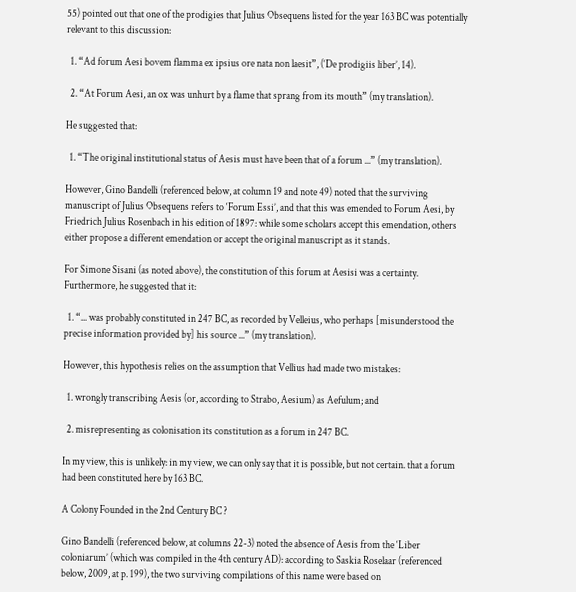55) pointed out that one of the prodigies that Julius Obsequens listed for the year 163 BC was potentially relevant to this discussion:

  1. “Ad forum Aesi bovem flamma ex ipsius ore nata non laesit”, (‘De prodigiis liber’, 14).

  2. “At Forum Aesi, an ox was unhurt by a flame that sprang from its mouth” (my translation).

He suggested that:

  1. “The original institutional status of Aesis must have been that of a forum ...” (my translation).

However, Gino Bandelli (referenced below, at column 19 and note 49) noted that the surviving manuscript of Julius Obsequens refers to ‘Forum Essi’, and that this was emended to Forum Aesi, by Friedrich Julius Rosenbach in his edition of 1897: while some scholars accept this emendation, others either propose a different emendation or accept the original manuscript as it stands.

For Simone Sisani (as noted above), the constitution of this forum at Aesisi was a certainty.  Furthermore, he suggested that it:

  1. “... was probably constituted in 247 BC, as recorded by Velleius, who perhaps [misunderstood the precise information provided by] his source ...” (my translation).

However, this hypothesis relies on the assumption that Vellius had made two mistakes:

  1. wrongly transcribing Aesis (or, according to Strabo, Aesium) as Aefulum; and

  2. misrepresenting as colonisation its constitution as a forum in 247 BC.

In my view, this is unlikely: in my view, we can only say that it is possible, but not certain. that a forum had been constituted here by 163 BC.

A Colony Founded in the 2nd Century BC ?

Gino Bandelli (referenced below, at columns 22-3) noted the absence of Aesis from the ‘Liber coloniarum’ (which was compiled in the 4th century AD): according to Saskia Roselaar (referenced below, 2009, at p. 199), the two surviving compilations of this name were based on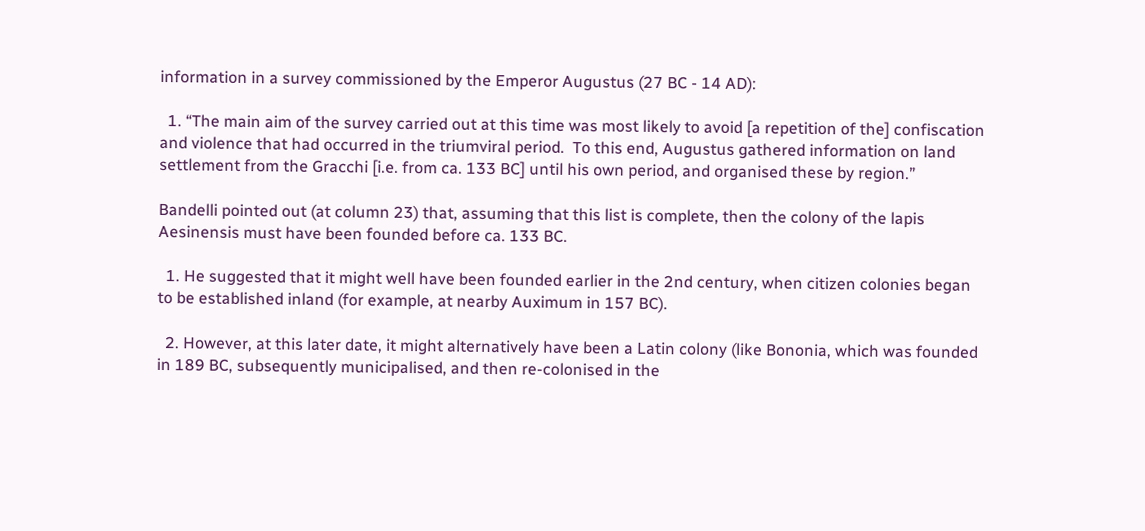information in a survey commissioned by the Emperor Augustus (27 BC - 14 AD):

  1. “The main aim of the survey carried out at this time was most likely to avoid [a repetition of the] confiscation and violence that had occurred in the triumviral period.  To this end, Augustus gathered information on land settlement from the Gracchi [i.e. from ca. 133 BC] until his own period, and organised these by region.”

Bandelli pointed out (at column 23) that, assuming that this list is complete, then the colony of the lapis Aesinensis must have been founded before ca. 133 BC.

  1. He suggested that it might well have been founded earlier in the 2nd century, when citizen colonies began to be established inland (for example, at nearby Auximum in 157 BC).

  2. However, at this later date, it might alternatively have been a Latin colony (like Bononia, which was founded in 189 BC, subsequently municipalised, and then re-colonised in the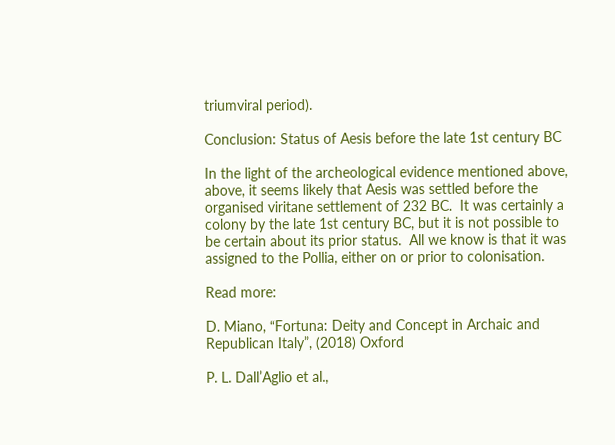triumviral period).

Conclusion: Status of Aesis before the late 1st century BC

In the light of the archeological evidence mentioned above, above, it seems likely that Aesis was settled before the organised viritane settlement of 232 BC.  It was certainly a colony by the late 1st century BC, but it is not possible to be certain about its prior status.  All we know is that it was assigned to the Pollia, either on or prior to colonisation.

Read more:

D. Miano, “Fortuna: Deity and Concept in Archaic and Republican Italy”, (2018) Oxford

P. L. Dall’Aglio et al.,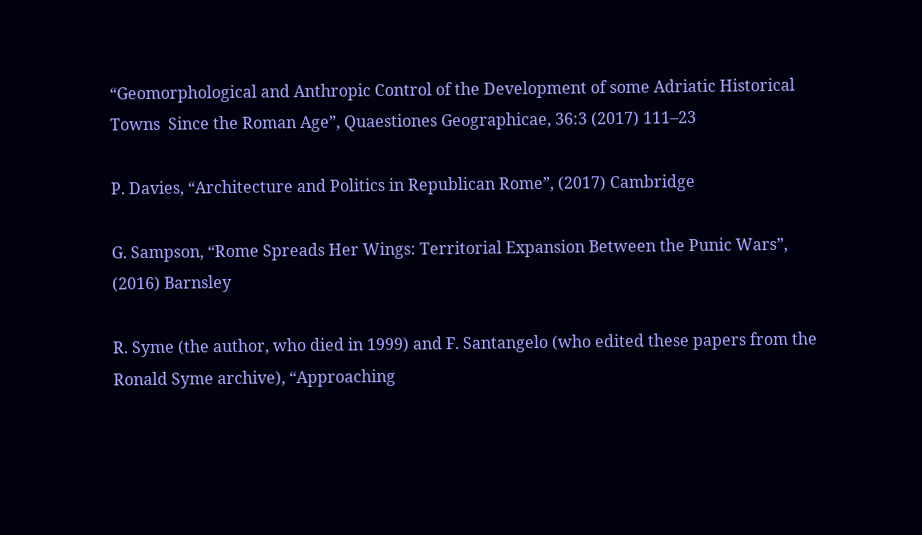“Geomorphological and Anthropic Control of the Development of some Adriatic Historical Towns  Since the Roman Age”, Quaestiones Geographicae, 36:3 (2017) 111–23

P. Davies, “Architecture and Politics in Republican Rome”, (2017) Cambridge

G. Sampson, “Rome Spreads Her Wings: Territorial Expansion Between the Punic Wars”, (2016) Barnsley

R. Syme (the author, who died in 1999) and F. Santangelo (who edited these papers from the Ronald Syme archive), “Approaching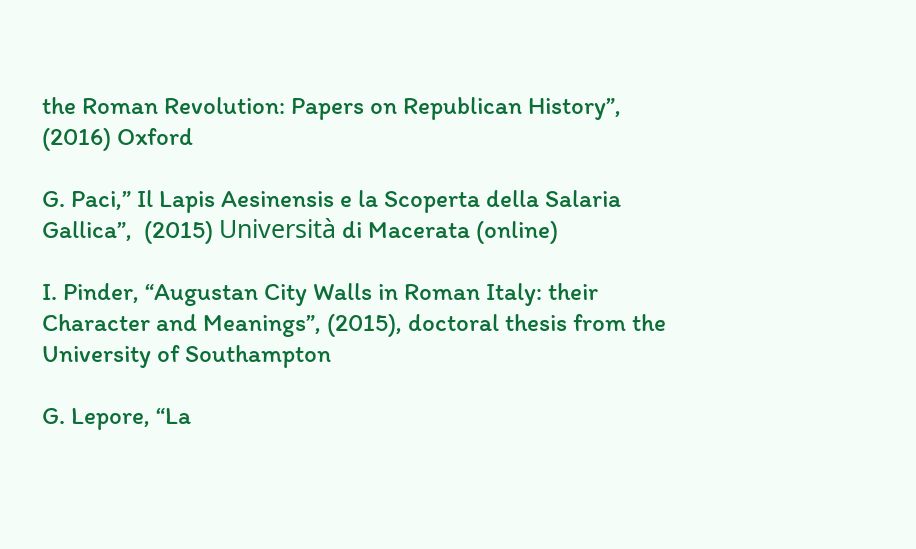the Roman Revolution: Papers on Republican History”, (2016) Oxford

G. Paci,” Il Lapis Aesinensis e la Scoperta della Salaria Gallica”,  (2015) Università di Macerata (online)

I. Pinder, “Augustan City Walls in Roman Italy: their Character and Meanings”, (2015), doctoral thesis from the University of Southampton

G. Lepore, “La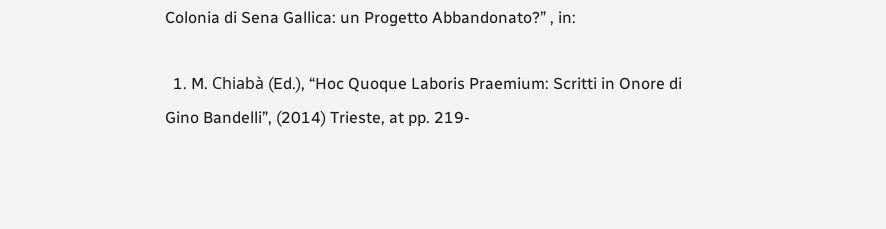Colonia di Sena Gallica: un Progetto Abbandonato?” , in:

  1. M. Chiabà (Ed.), “Hoc Quoque Laboris Praemium: Scritti in Onore di Gino Bandelli”, (2014) Trieste, at pp. 219-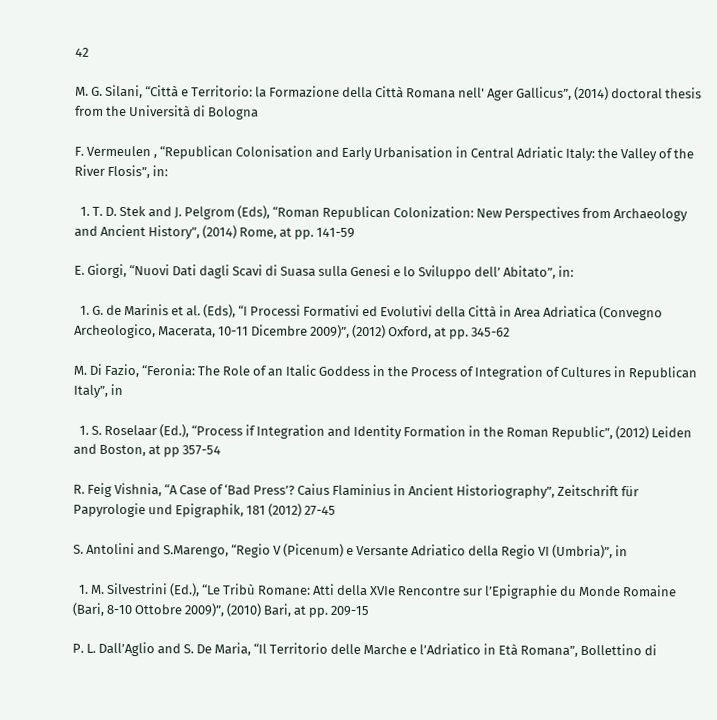42

M. G. Silani, “Città e Territorio: la Formazione della Città Romana nell' Ager Gallicus”, (2014) doctoral thesis from the Università di Bologna

F. Vermeulen , “Republican Colonisation and Early Urbanisation in Central Adriatic Italy: the Valley of the River Flosis”, in:

  1. T. D. Stek and J. Pelgrom (Eds), “Roman Republican Colonization: New Perspectives from Archaeology and Ancient History”, (2014) Rome, at pp. 141-59

E. Giorgi, “Nuovi Dati dagli Scavi di Suasa sulla Genesi e lo Sviluppo dell’ Abitato”, in:

  1. G. de Marinis et al. (Eds), “I Processi Formativi ed Evolutivi della Città in Area Adriatica (Convegno Archeologico, Macerata, 10-11 Dicembre 2009)”, (2012) Oxford, at pp. 345-62

M. Di Fazio, “Feronia: The Role of an Italic Goddess in the Process of Integration of Cultures in Republican Italy”, in

  1. S. Roselaar (Ed.), “Process if Integration and Identity Formation in the Roman Republic”, (2012) Leiden and Boston, at pp 357-54

R. Feig Vishnia, “A Case of ‘Bad Press’? Caius Flaminius in Ancient Historiography”, Zeitschrift für Papyrologie und Epigraphik, 181 (2012) 27-45

S. Antolini and S.Marengo, “Regio V (Picenum) e Versante Adriatico della Regio VI (Umbria)”, in

  1. M. Silvestrini (Ed.), “Le Tribù Romane: Atti della XVIe Rencontre sur l’Epigraphie du Monde Romaine (Bari, 8-10 Ottobre 2009)”, (2010) Bari, at pp. 209-15

P. L. Dall’Aglio and S. De Maria, “Il Territorio delle Marche e l’Adriatico in Età Romana”, Bollettino di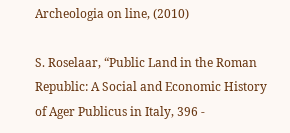Archeologia on line, (2010)

S. Roselaar, “Public Land in the Roman Republic: A Social and Economic History of Ager Publicus in Italy, 396 -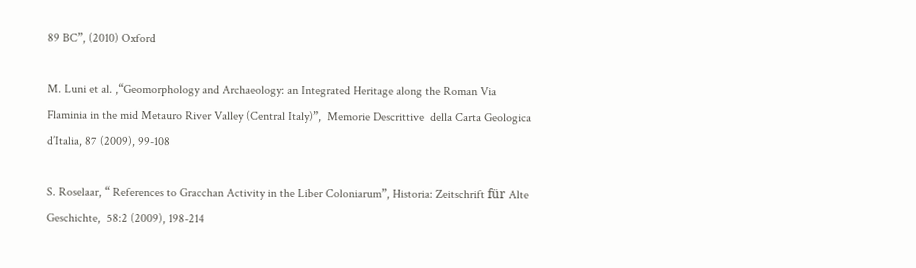89 BC”, (2010) Oxford

M. Luni et al. ,“Geomorphology and Archaeology: an Integrated Heritage along the Roman Via Flaminia in the mid Metauro River Valley (Central Italy)”,  Memorie Descrittive  della Carta Geologica d’Italia, 87 (2009), 99-108

S. Roselaar, “ References to Gracchan Activity in the Liber Coloniarum”, Historia: Zeitschrift für Alte Geschichte,  58:2 (2009), 198-214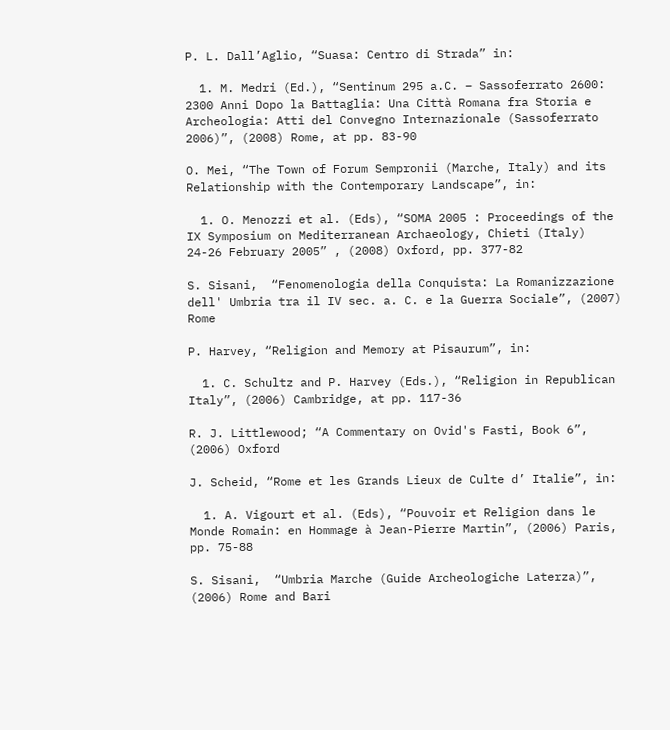P. L. Dall’Aglio, “Suasa: Centro di Strada” in:

  1. M. Medri (Ed.), “Sentinum 295 a.C. – Sassoferrato 2600: 2300 Anni Dopo la Battaglia: Una Città Romana fra Storia e Archeologia: Atti del Convegno Internazionale (Sassoferrato 2006)”, (2008) Rome, at pp. 83-90

O. Mei, “The Town of Forum Sempronii (Marche, Italy) and its Relationship with the Contemporary Landscape”, in:

  1. O. Menozzi et al. (Eds), “SOMA 2005 : Proceedings of the IX Symposium on Mediterranean Archaeology, Chieti (Italy) 24-26 February 2005” , (2008) Oxford, pp. 377-82

S. Sisani,  “Fenomenologia della Conquista: La Romanizzazione dell' Umbria tra il IV sec. a. C. e la Guerra Sociale”, (2007) Rome

P. Harvey, “Religion and Memory at Pisaurum”, in:

  1. C. Schultz and P. Harvey (Eds.), “Religion in Republican Italy”, (2006) Cambridge, at pp. 117-36

R. J. Littlewood; “A Commentary on Ovid's Fasti, Book 6”, (2006) Oxford

J. Scheid, “Rome et les Grands Lieux de Culte d’ Italie”, in:

  1. A. Vigourt et al. (Eds), “Pouvoir et Religion dans le Monde Romain: en Hommage à Jean-Pierre Martin”, (2006) Paris, pp. 75-88

S. Sisani,  “Umbria Marche (Guide Archeologiche Laterza)”, (2006) Rome and Bari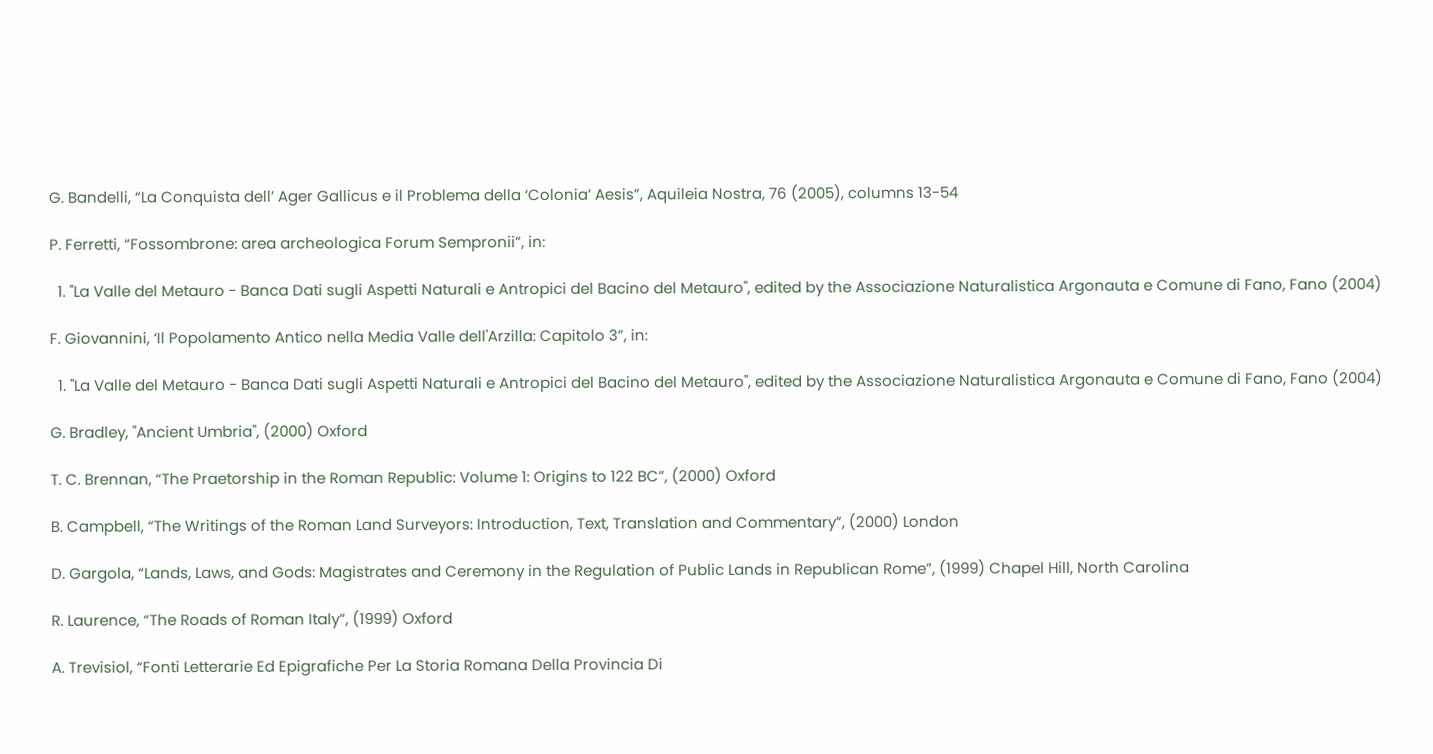G. Bandelli, “La Conquista dell’ Ager Gallicus e il Problema della ‘Colonia’ Aesis”, Aquileia Nostra, 76 (2005), columns 13-54

P. Ferretti, “Fossombrone: area archeologica Forum Sempronii”, in:

  1. "La Valle del Metauro - Banca Dati sugli Aspetti Naturali e Antropici del Bacino del Metauro", edited by the Associazione Naturalistica Argonauta e Comune di Fano, Fano (2004)

F. Giovannini, ‘Il Popolamento Antico nella Media Valle dell'Arzilla: Capitolo 3”, in:

  1. "La Valle del Metauro - Banca Dati sugli Aspetti Naturali e Antropici del Bacino del Metauro", edited by the Associazione Naturalistica Argonauta e Comune di Fano, Fano (2004)

G. Bradley, "Ancient Umbria", (2000) Oxford

T. C. Brennan, “The Praetorship in the Roman Republic: Volume 1: Origins to 122 BC”, (2000) Oxford

B. Campbell, “The Writings of the Roman Land Surveyors: Introduction, Text, Translation and Commentary”, (2000) London

D. Gargola, “Lands, Laws, and Gods: Magistrates and Ceremony in the Regulation of Public Lands in Republican Rome”, (1999) Chapel Hill, North Carolina

R. Laurence, “The Roads of Roman Italy”, (1999) Oxford

A. Trevisiol, “Fonti Letterarie Ed Epigrafiche Per La Storia Romana Della Provincia Di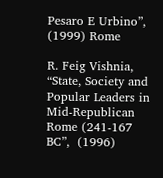Pesaro E Urbino”, (1999) Rome

R. Feig Vishnia, “State, Society and Popular Leaders in Mid-Republican Rome (241-167 BC”,  (1996)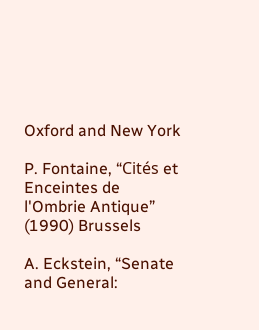Oxford and New York

P. Fontaine, “Cités et Enceintes de l'Ombrie Antique” (1990) Brussels

A. Eckstein, “Senate and General: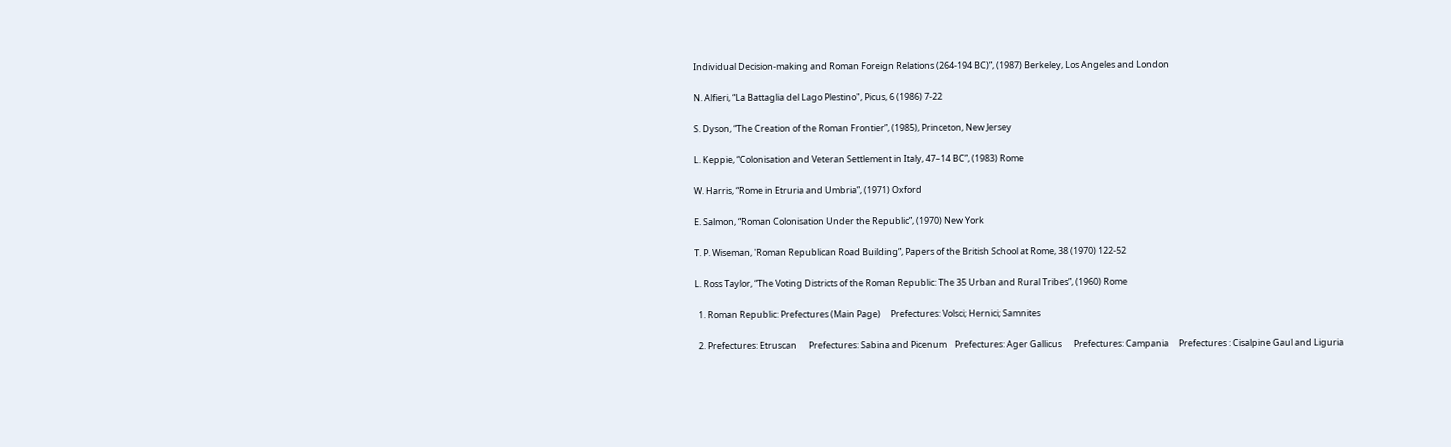Individual Decision-making and Roman Foreign Relations (264-194 BC)”, (1987) Berkeley, Los Angeles and London

N. Alfieri, “La Battaglia del Lago Plestino", Picus, 6 (1986) 7-22

S. Dyson, “The Creation of the Roman Frontier”, (1985), Princeton, New Jersey

L. Keppie, “Colonisation and Veteran Settlement in Italy, 47–14 BC”, (1983) Rome

W. Harris, “Rome in Etruria and Umbria”, (1971) Oxford

E. Salmon, “Roman Colonisation Under the Republic”, (1970) New York

T. P. Wiseman, 'Roman Republican Road Building”, Papers of the British School at Rome, 38 (1970) 122-52

L. Ross Taylor, “The Voting Districts of the Roman Republic: The 35 Urban and Rural Tribes”, (1960) Rome

  1. Roman Republic: Prefectures (Main Page)     Prefectures: Volsci; Hernici; Samnites

  2. Prefectures: Etruscan      Prefectures: Sabina and Picenum    Prefectures: Ager Gallicus      Prefectures: Campania     Prefectures : Cisalpine Gaul and Liguria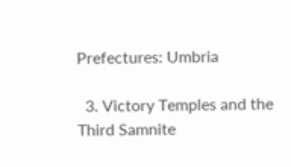Prefectures: Umbria

  3. Victory Temples and the Third Samnite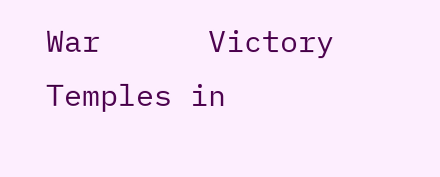War      Victory Temples in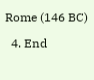Rome (146 BC)

  4. End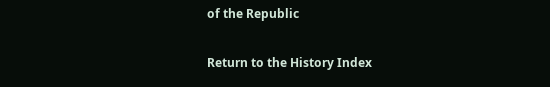of the Republic

Return to the History Index